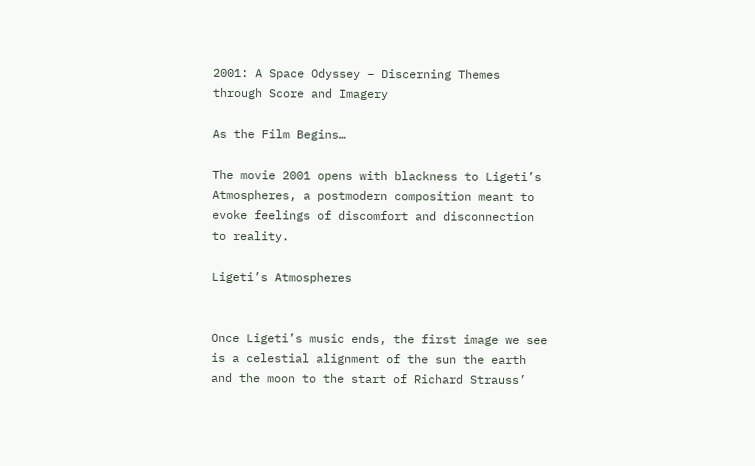2001: A Space Odyssey – Discerning Themes through Score and Imagery

As the Film Begins…

The movie 2001 opens with blackness to Ligeti’s Atmospheres, a postmodern composition meant to evoke feelings of discomfort and disconnection to reality.

Ligeti’s Atmospheres


Once Ligeti’s music ends, the first image we see is a celestial alignment of the sun the earth and the moon to the start of Richard Strauss’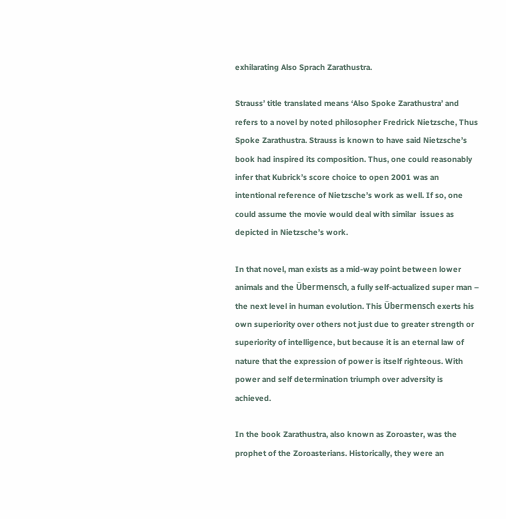exhilarating Also Sprach Zarathustra.

Strauss’ title translated means ‘Also Spoke Zarathustra’ and refers to a novel by noted philosopher Fredrick Nietzsche, Thus Spoke Zarathustra. Strauss is known to have said Nietzsche’s book had inspired its composition. Thus, one could reasonably infer that Kubrick’s score choice to open 2001 was an intentional reference of Nietzsche’s work as well. If so, one could assume the movie would deal with similar  issues as depicted in Nietzsche’s work.

In that novel, man exists as a mid-way point between lower animals and the Übermensch, a fully self-actualized super man – the next level in human evolution. This Übermensch exerts his own superiority over others not just due to greater strength or superiority of intelligence, but because it is an eternal law of nature that the expression of power is itself righteous. With power and self determination triumph over adversity is achieved.

In the book Zarathustra, also known as Zoroaster, was the prophet of the Zoroasterians. Historically, they were an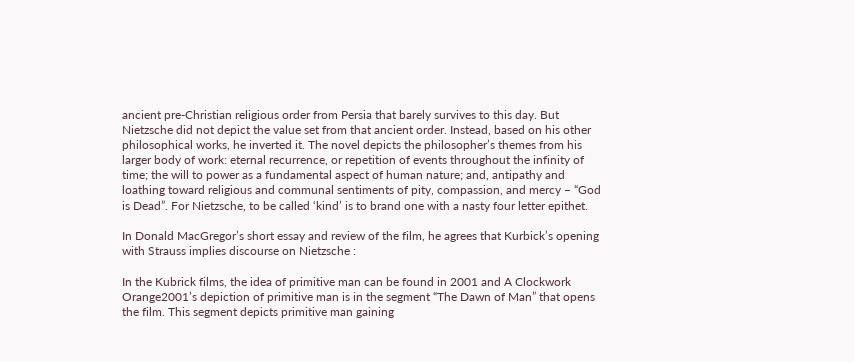ancient pre-Christian religious order from Persia that barely survives to this day. But Nietzsche did not depict the value set from that ancient order. Instead, based on his other philosophical works, he inverted it. The novel depicts the philosopher’s themes from his larger body of work: eternal recurrence, or repetition of events throughout the infinity of time; the will to power as a fundamental aspect of human nature; and, antipathy and loathing toward religious and communal sentiments of pity, compassion, and mercy – “God is Dead”. For Nietzsche, to be called ‘kind’ is to brand one with a nasty four letter epithet.

In Donald MacGregor’s short essay and review of the film, he agrees that Kurbick’s opening with Strauss implies discourse on Nietzsche :

In the Kubrick films, the idea of primitive man can be found in 2001 and A Clockwork Orange2001’s depiction of primitive man is in the segment “The Dawn of Man” that opens the film. This segment depicts primitive man gaining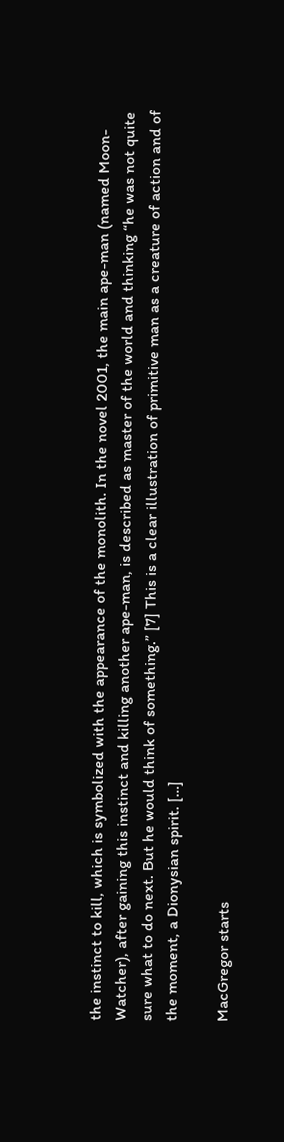the instinct to kill, which is symbolized with the appearance of the monolith. In the novel 2001, the main ape-man (named Moon-Watcher), after gaining this instinct and killing another ape-man, is described as master of the world and thinking “he was not quite sure what to do next. But he would think of something.” [7] This is a clear illustration of primitive man as a creature of action and of the moment, a Dionysian spirit. […]

MacGregor starts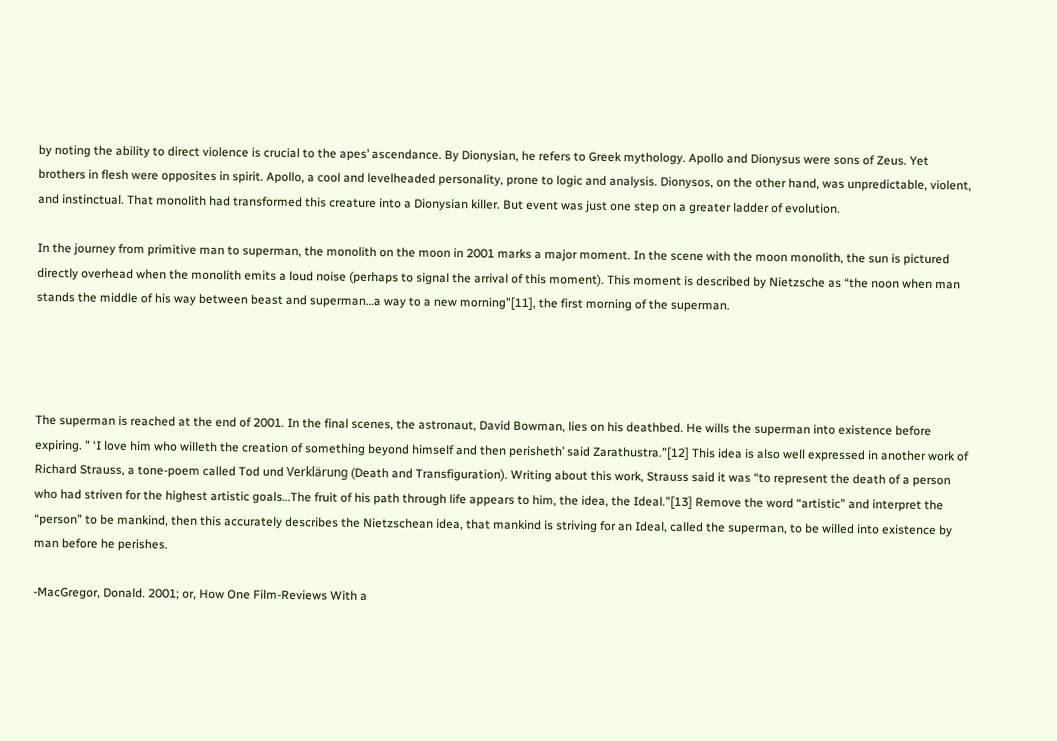by noting the ability to direct violence is crucial to the apes’ ascendance. By Dionysian, he refers to Greek mythology. Apollo and Dionysus were sons of Zeus. Yet brothers in flesh were opposites in spirit. Apollo, a cool and levelheaded personality, prone to logic and analysis. Dionysos, on the other hand, was unpredictable, violent, and instinctual. That monolith had transformed this creature into a Dionysian killer. But event was just one step on a greater ladder of evolution.

In the journey from primitive man to superman, the monolith on the moon in 2001 marks a major moment. In the scene with the moon monolith, the sun is pictured directly overhead when the monolith emits a loud noise (perhaps to signal the arrival of this moment). This moment is described by Nietzsche as “the noon when man stands the middle of his way between beast and superman…a way to a new morning”[11], the first morning of the superman.




The superman is reached at the end of 2001. In the final scenes, the astronaut, David Bowman, lies on his deathbed. He wills the superman into existence before expiring. ” ‘I love him who willeth the creation of something beyond himself and then perisheth’ said Zarathustra.”[12] This idea is also well expressed in another work of Richard Strauss, a tone-poem called Tod und Verklärung (Death and Transfiguration). Writing about this work, Strauss said it was “to represent the death of a person who had striven for the highest artistic goals…The fruit of his path through life appears to him, the idea, the Ideal.”[13] Remove the word “artistic” and interpret the “person” to be mankind, then this accurately describes the Nietzschean idea, that mankind is striving for an Ideal, called the superman, to be willed into existence by man before he perishes.

-MacGregor, Donald. 2001; or, How One Film-Reviews With a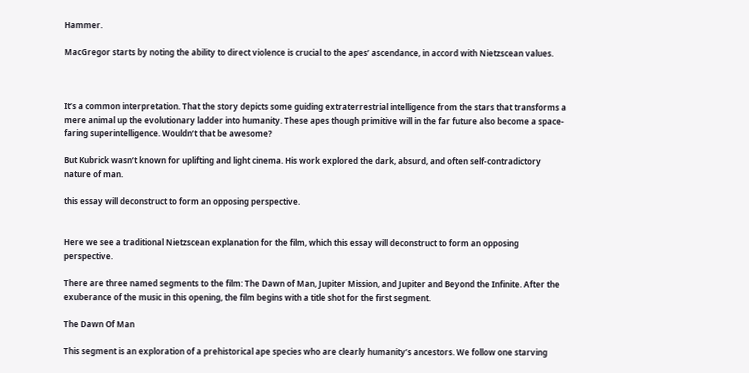Hammer.

MacGregor starts by noting the ability to direct violence is crucial to the apes’ ascendance, in accord with Nietzscean values.



It’s a common interpretation. That the story depicts some guiding extraterrestrial intelligence from the stars that transforms a mere animal up the evolutionary ladder into humanity. These apes though primitive will in the far future also become a space-faring superintelligence. Wouldn’t that be awesome?

But Kubrick wasn’t known for uplifting and light cinema. His work explored the dark, absurd, and often self-contradictory nature of man.

this essay will deconstruct to form an opposing perspective.


Here we see a traditional Nietzscean explanation for the film, which this essay will deconstruct to form an opposing perspective.

There are three named segments to the film: The Dawn of Man, Jupiter Mission, and Jupiter and Beyond the Infinite. After the exuberance of the music in this opening, the film begins with a title shot for the first segment.

The Dawn Of Man

This segment is an exploration of a prehistorical ape species who are clearly humanity’s ancestors. We follow one starving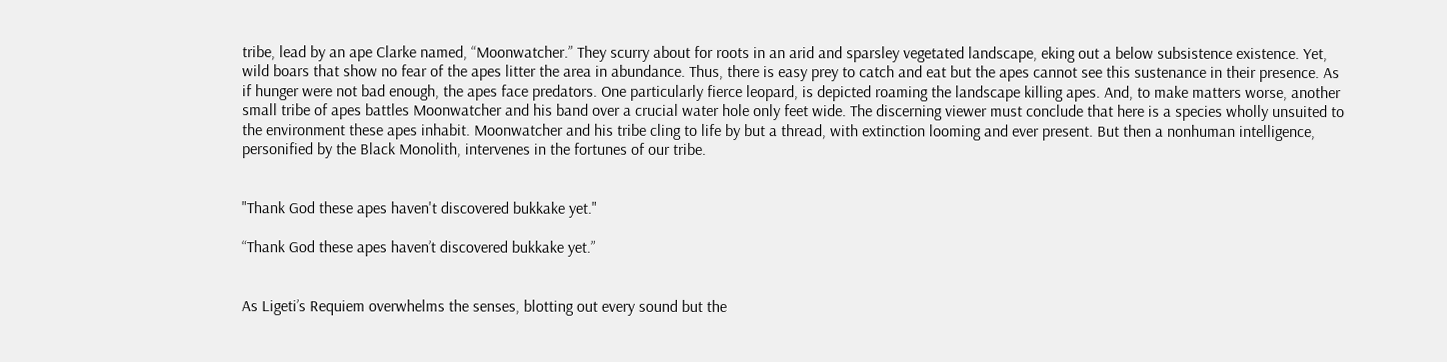tribe, lead by an ape Clarke named, “Moonwatcher.” They scurry about for roots in an arid and sparsley vegetated landscape, eking out a below subsistence existence. Yet, wild boars that show no fear of the apes litter the area in abundance. Thus, there is easy prey to catch and eat but the apes cannot see this sustenance in their presence. As if hunger were not bad enough, the apes face predators. One particularly fierce leopard, is depicted roaming the landscape killing apes. And, to make matters worse, another small tribe of apes battles Moonwatcher and his band over a crucial water hole only feet wide. The discerning viewer must conclude that here is a species wholly unsuited to the environment these apes inhabit. Moonwatcher and his tribe cling to life by but a thread, with extinction looming and ever present. But then a nonhuman intelligence, personified by the Black Monolith, intervenes in the fortunes of our tribe.


"Thank God these apes haven't discovered bukkake yet."

“Thank God these apes haven’t discovered bukkake yet.”


As Ligeti’s Requiem overwhelms the senses, blotting out every sound but the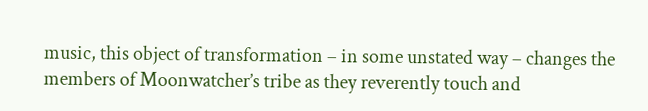music, this object of transformation – in some unstated way – changes the members of Moonwatcher’s tribe as they reverently touch and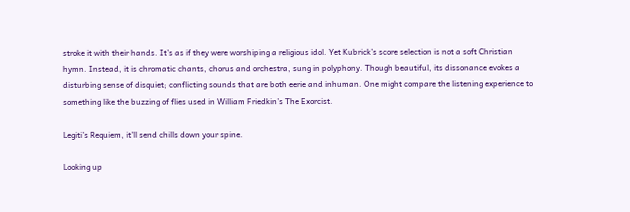stroke it with their hands. It’s as if they were worshiping a religious idol. Yet Kubrick’s score selection is not a soft Christian hymn. Instead, it is chromatic chants, chorus and orchestra, sung in polyphony. Though beautiful, its dissonance evokes a disturbing sense of disquiet; conflicting sounds that are both eerie and inhuman. One might compare the listening experience to something like the buzzing of flies used in William Friedkin’s The Exorcist.

Legiti’s Requiem, it’ll send chills down your spine.

Looking up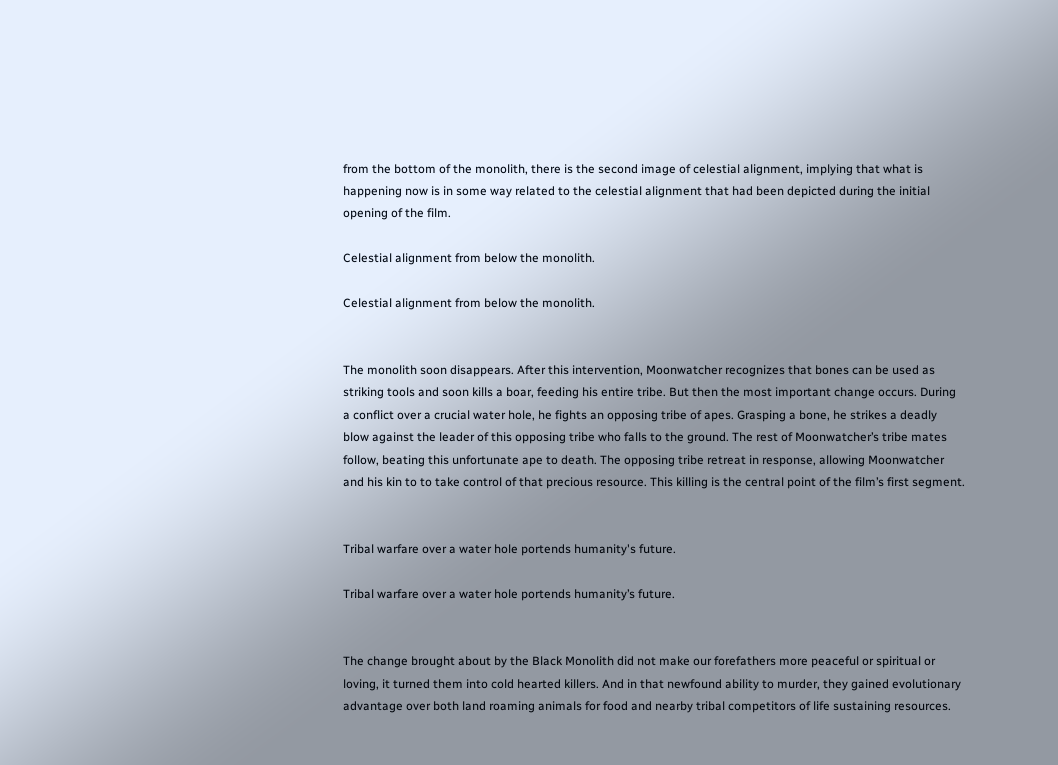from the bottom of the monolith, there is the second image of celestial alignment, implying that what is happening now is in some way related to the celestial alignment that had been depicted during the initial opening of the film.

Celestial alignment from below the monolith.

Celestial alignment from below the monolith.


The monolith soon disappears. After this intervention, Moonwatcher recognizes that bones can be used as striking tools and soon kills a boar, feeding his entire tribe. But then the most important change occurs. During a conflict over a crucial water hole, he fights an opposing tribe of apes. Grasping a bone, he strikes a deadly blow against the leader of this opposing tribe who falls to the ground. The rest of Moonwatcher’s tribe mates follow, beating this unfortunate ape to death. The opposing tribe retreat in response, allowing Moonwatcher and his kin to to take control of that precious resource. This killing is the central point of the film’s first segment.


Tribal warfare over a water hole portends humanity's future.

Tribal warfare over a water hole portends humanity’s future.


The change brought about by the Black Monolith did not make our forefathers more peaceful or spiritual or loving, it turned them into cold hearted killers. And in that newfound ability to murder, they gained evolutionary advantage over both land roaming animals for food and nearby tribal competitors of life sustaining resources.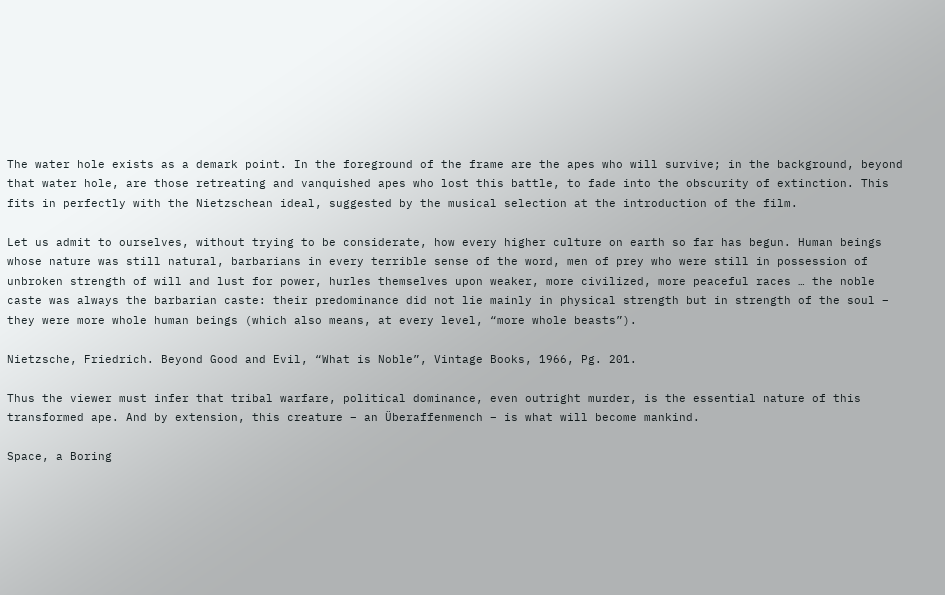The water hole exists as a demark point. In the foreground of the frame are the apes who will survive; in the background, beyond that water hole, are those retreating and vanquished apes who lost this battle, to fade into the obscurity of extinction. This fits in perfectly with the Nietzschean ideal, suggested by the musical selection at the introduction of the film.

Let us admit to ourselves, without trying to be considerate, how every higher culture on earth so far has begun. Human beings whose nature was still natural, barbarians in every terrible sense of the word, men of prey who were still in possession of unbroken strength of will and lust for power, hurles themselves upon weaker, more civilized, more peaceful races … the noble caste was always the barbarian caste: their predominance did not lie mainly in physical strength but in strength of the soul – they were more whole human beings (which also means, at every level, “more whole beasts”).

Nietzsche, Friedrich. Beyond Good and Evil, “What is Noble”, Vintage Books, 1966, Pg. 201.

Thus the viewer must infer that tribal warfare, political dominance, even outright murder, is the essential nature of this transformed ape. And by extension, this creature – an Überaffenmench – is what will become mankind.

Space, a Boring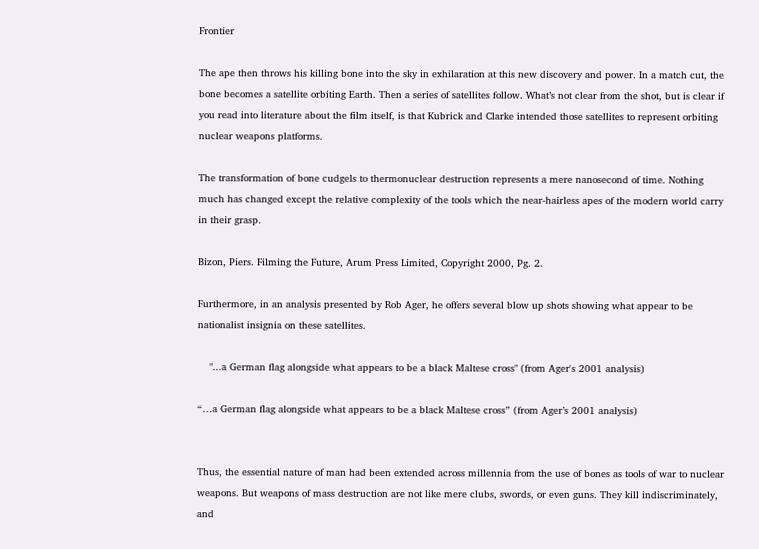Frontier

The ape then throws his killing bone into the sky in exhilaration at this new discovery and power. In a match cut, the bone becomes a satellite orbiting Earth. Then a series of satellites follow. What’s not clear from the shot, but is clear if you read into literature about the film itself, is that Kubrick and Clarke intended those satellites to represent orbiting nuclear weapons platforms.

The transformation of bone cudgels to thermonuclear destruction represents a mere nanosecond of time. Nothing much has changed except the relative complexity of the tools which the near-hairless apes of the modern world carry in their grasp.

Bizon, Piers. Filming the Future, Arum Press Limited, Copyright 2000, Pg. 2.

Furthermore, in an analysis presented by Rob Ager, he offers several blow up shots showing what appear to be nationalist insignia on these satellites.

    "...a German flag alongside what appears to be a black Maltese cross" (from Ager's 2001 analysis)

“…a German flag alongside what appears to be a black Maltese cross” (from Ager’s 2001 analysis)


Thus, the essential nature of man had been extended across millennia from the use of bones as tools of war to nuclear weapons. But weapons of mass destruction are not like mere clubs, swords, or even guns. They kill indiscriminately, and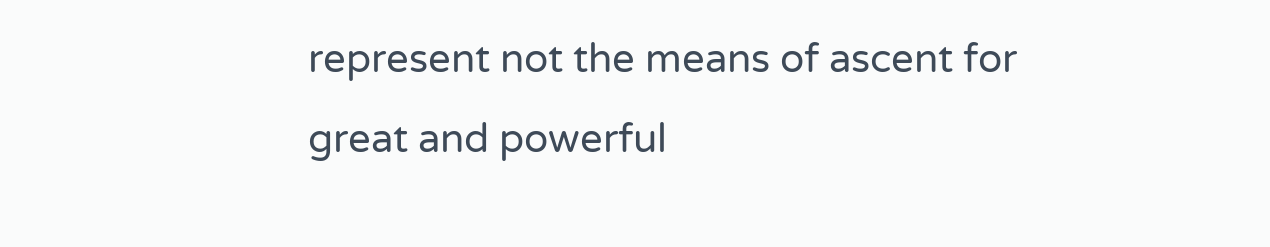represent not the means of ascent for great and powerful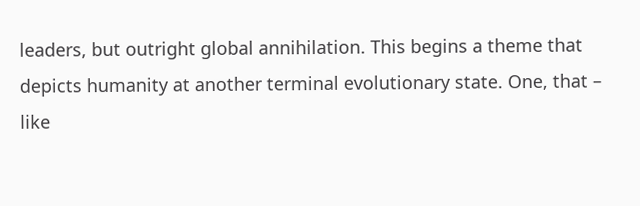leaders, but outright global annihilation. This begins a theme that depicts humanity at another terminal evolutionary state. One, that – like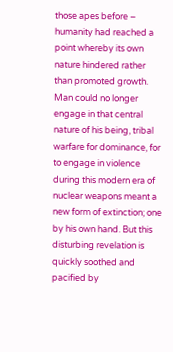those apes before – humanity had reached a point whereby its own nature hindered rather than promoted growth. Man could no longer engage in that central nature of his being, tribal warfare for dominance, for to engage in violence during this modern era of nuclear weapons meant a new form of extinction; one by his own hand. But this disturbing revelation is quickly soothed and pacified by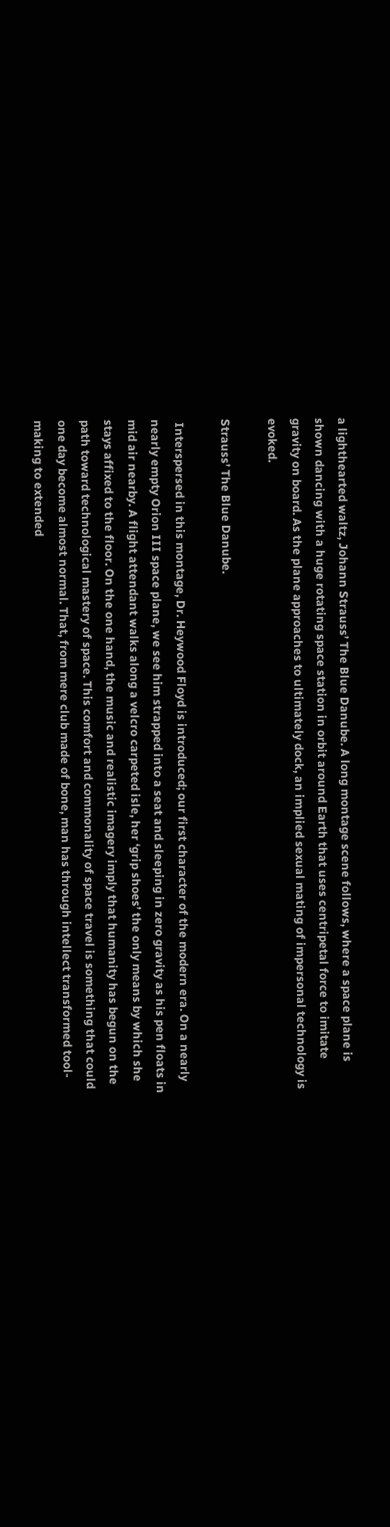a lighthearted waltz, Johann Strauss’ The Blue Danube. A long montage scene follows, where a space plane is shown dancing with a huge rotating space station in orbit around Earth that uses centripetal force to imitate gravity on board. As the plane approaches to ultimately dock, an implied sexual mating of impersonal technology is evoked.

Strauss’ The Blue Danube.

 Interspersed in this montage, Dr. Heywood Floyd is introduced; our first character of the modern era. On a nearly nearly empty Orion III space plane, we see him strapped into a seat and sleeping in zero gravity as his pen floats in mid air nearby. A flight attendant walks along a velcro carpeted isle, her ‘grip shoes’ the only means by which she stays affixed to the floor. On the one hand, the music and realistic imagery imply that humanity has begun on the path toward technological mastery of space. This comfort and commonality of space travel is something that could one day become almost normal. That, from mere club made of bone, man has through intellect transformed tool-making to extended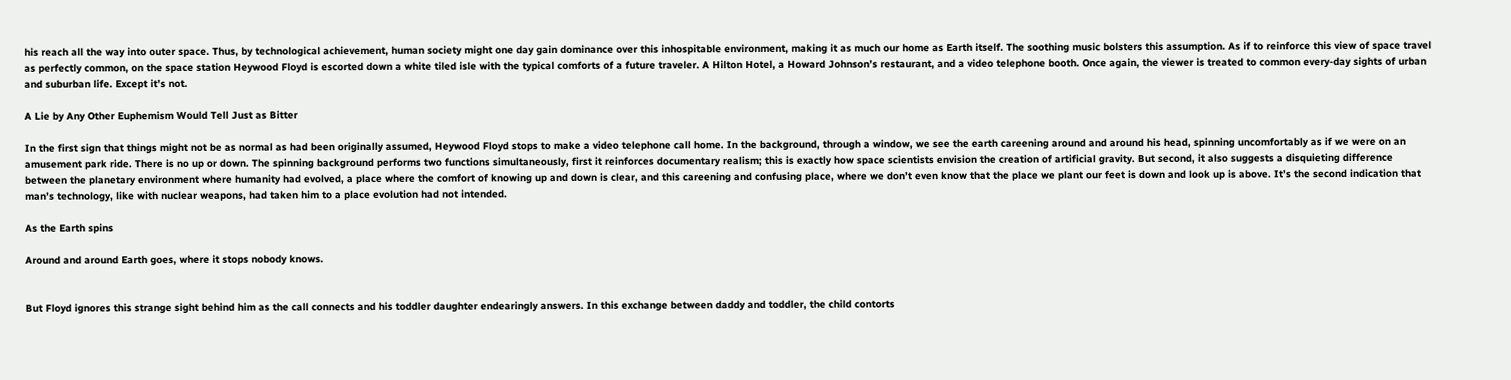his reach all the way into outer space. Thus, by technological achievement, human society might one day gain dominance over this inhospitable environment, making it as much our home as Earth itself. The soothing music bolsters this assumption. As if to reinforce this view of space travel as perfectly common, on the space station Heywood Floyd is escorted down a white tiled isle with the typical comforts of a future traveler. A Hilton Hotel, a Howard Johnson’s restaurant, and a video telephone booth. Once again, the viewer is treated to common every-day sights of urban and suburban life. Except it’s not.

A Lie by Any Other Euphemism Would Tell Just as Bitter

In the first sign that things might not be as normal as had been originally assumed, Heywood Floyd stops to make a video telephone call home. In the background, through a window, we see the earth careening around and around his head, spinning uncomfortably as if we were on an amusement park ride. There is no up or down. The spinning background performs two functions simultaneously, first it reinforces documentary realism; this is exactly how space scientists envision the creation of artificial gravity. But second, it also suggests a disquieting difference between the planetary environment where humanity had evolved, a place where the comfort of knowing up and down is clear, and this careening and confusing place, where we don’t even know that the place we plant our feet is down and look up is above. It’s the second indication that man’s technology, like with nuclear weapons, had taken him to a place evolution had not intended.

As the Earth spins

Around and around Earth goes, where it stops nobody knows.


But Floyd ignores this strange sight behind him as the call connects and his toddler daughter endearingly answers. In this exchange between daddy and toddler, the child contorts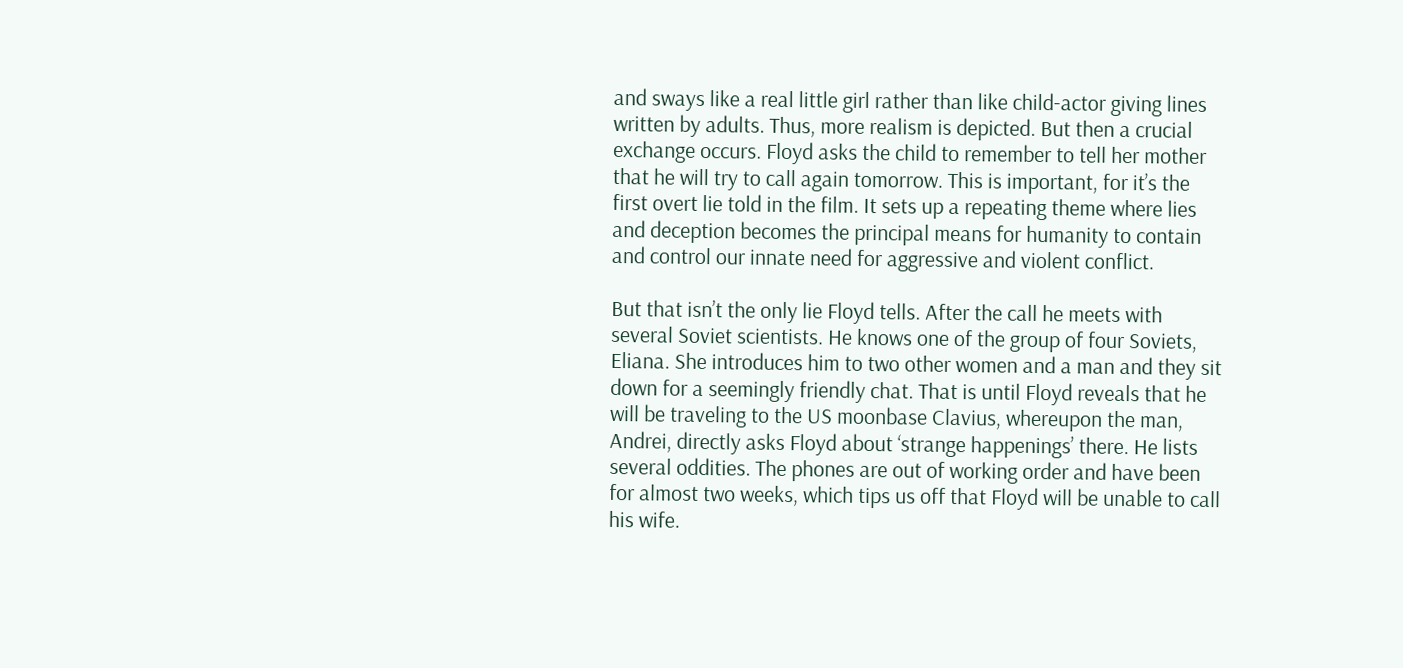and sways like a real little girl rather than like child-actor giving lines written by adults. Thus, more realism is depicted. But then a crucial exchange occurs. Floyd asks the child to remember to tell her mother that he will try to call again tomorrow. This is important, for it’s the first overt lie told in the film. It sets up a repeating theme where lies and deception becomes the principal means for humanity to contain and control our innate need for aggressive and violent conflict.

But that isn’t the only lie Floyd tells. After the call he meets with several Soviet scientists. He knows one of the group of four Soviets, Eliana. She introduces him to two other women and a man and they sit down for a seemingly friendly chat. That is until Floyd reveals that he will be traveling to the US moonbase Clavius, whereupon the man, Andrei, directly asks Floyd about ‘strange happenings’ there. He lists several oddities. The phones are out of working order and have been for almost two weeks, which tips us off that Floyd will be unable to call his wife.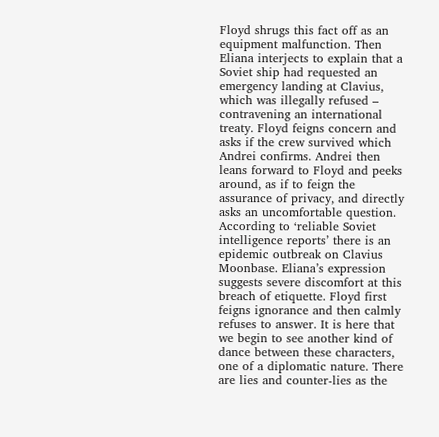Floyd shrugs this fact off as an equipment malfunction. Then Eliana interjects to explain that a Soviet ship had requested an emergency landing at Clavius, which was illegally refused – contravening an international treaty. Floyd feigns concern and asks if the crew survived which Andrei confirms. Andrei then leans forward to Floyd and peeks around, as if to feign the assurance of privacy, and directly asks an uncomfortable question. According to ‘reliable Soviet intelligence reports’ there is an epidemic outbreak on Clavius Moonbase. Eliana’s expression suggests severe discomfort at this breach of etiquette. Floyd first feigns ignorance and then calmly refuses to answer. It is here that we begin to see another kind of dance between these characters, one of a diplomatic nature. There are lies and counter-lies as the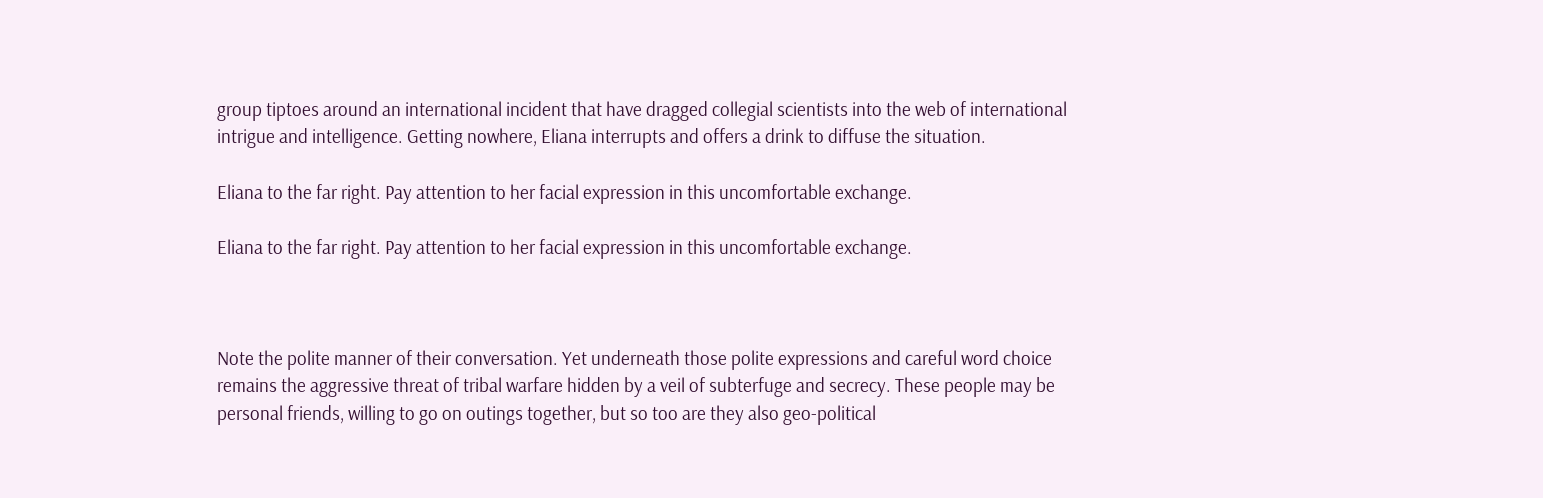group tiptoes around an international incident that have dragged collegial scientists into the web of international intrigue and intelligence. Getting nowhere, Eliana interrupts and offers a drink to diffuse the situation.

Eliana to the far right. Pay attention to her facial expression in this uncomfortable exchange.

Eliana to the far right. Pay attention to her facial expression in this uncomfortable exchange.



Note the polite manner of their conversation. Yet underneath those polite expressions and careful word choice remains the aggressive threat of tribal warfare hidden by a veil of subterfuge and secrecy. These people may be personal friends, willing to go on outings together, but so too are they also geo-political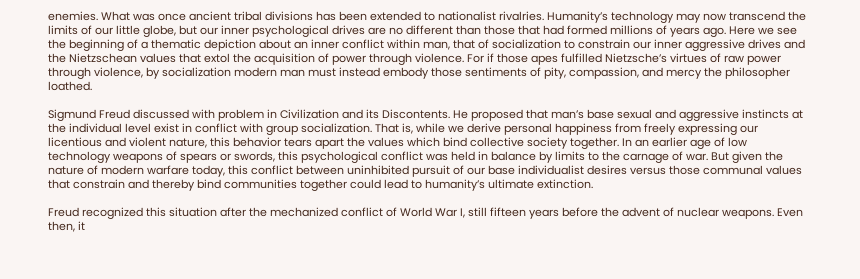enemies. What was once ancient tribal divisions has been extended to nationalist rivalries. Humanity’s technology may now transcend the limits of our little globe, but our inner psychological drives are no different than those that had formed millions of years ago. Here we see the beginning of a thematic depiction about an inner conflict within man, that of socialization to constrain our inner aggressive drives and the Nietzschean values that extol the acquisition of power through violence. For if those apes fulfilled Nietzsche’s virtues of raw power through violence, by socialization modern man must instead embody those sentiments of pity, compassion, and mercy the philosopher loathed.

Sigmund Freud discussed with problem in Civilization and its Discontents. He proposed that man’s base sexual and aggressive instincts at the individual level exist in conflict with group socialization. That is, while we derive personal happiness from freely expressing our licentious and violent nature, this behavior tears apart the values which bind collective society together. In an earlier age of low technology weapons of spears or swords, this psychological conflict was held in balance by limits to the carnage of war. But given the nature of modern warfare today, this conflict between uninhibited pursuit of our base individualist desires versus those communal values that constrain and thereby bind communities together could lead to humanity’s ultimate extinction.

Freud recognized this situation after the mechanized conflict of World War I, still fifteen years before the advent of nuclear weapons. Even then, it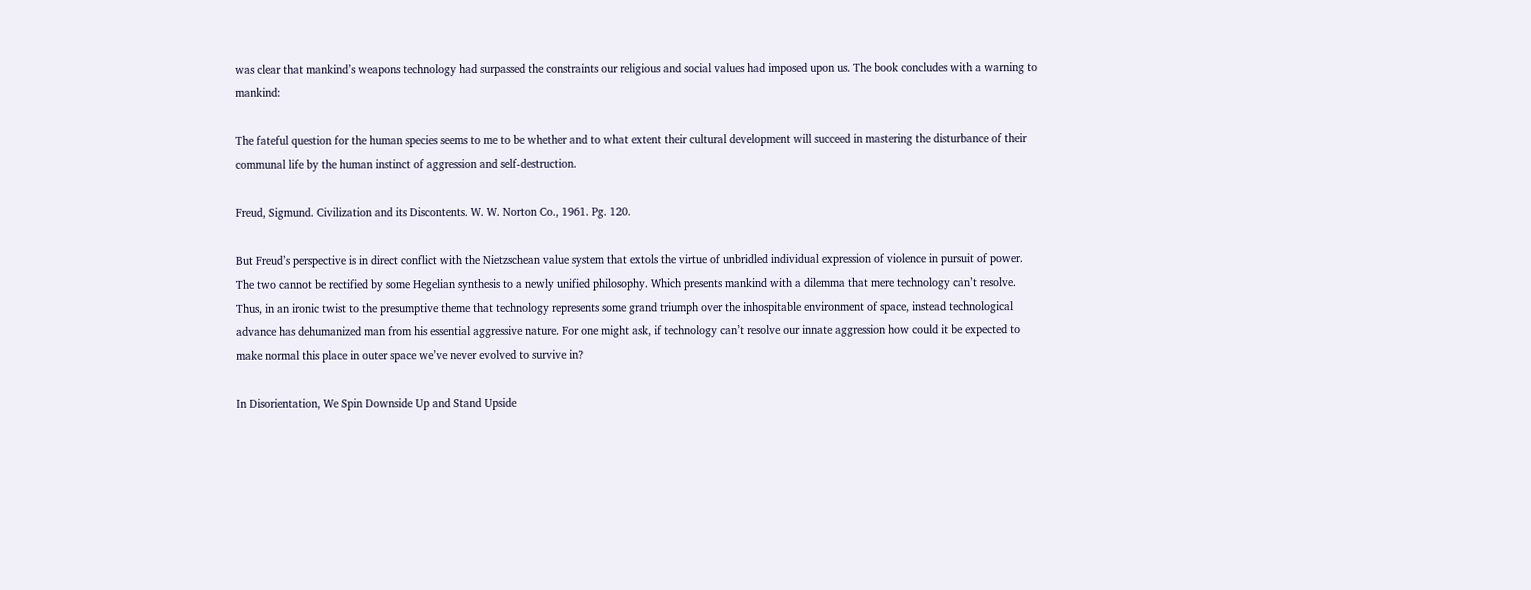was clear that mankind’s weapons technology had surpassed the constraints our religious and social values had imposed upon us. The book concludes with a warning to mankind:

The fateful question for the human species seems to me to be whether and to what extent their cultural development will succeed in mastering the disturbance of their communal life by the human instinct of aggression and self-destruction.

Freud, Sigmund. Civilization and its Discontents. W. W. Norton Co., 1961. Pg. 120.

But Freud’s perspective is in direct conflict with the Nietzschean value system that extols the virtue of unbridled individual expression of violence in pursuit of power. The two cannot be rectified by some Hegelian synthesis to a newly unified philosophy. Which presents mankind with a dilemma that mere technology can’t resolve. Thus, in an ironic twist to the presumptive theme that technology represents some grand triumph over the inhospitable environment of space, instead technological advance has dehumanized man from his essential aggressive nature. For one might ask, if technology can’t resolve our innate aggression how could it be expected to make normal this place in outer space we’ve never evolved to survive in?

In Disorientation, We Spin Downside Up and Stand Upside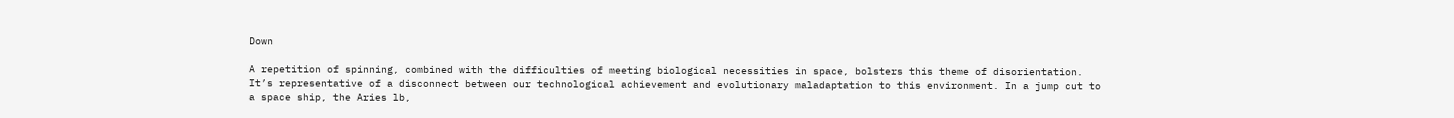Down

A repetition of spinning, combined with the difficulties of meeting biological necessities in space, bolsters this theme of disorientation. It’s representative of a disconnect between our technological achievement and evolutionary maladaptation to this environment. In a jump cut to a space ship, the Aries lb,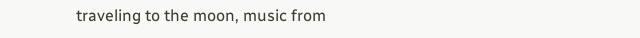traveling to the moon, music from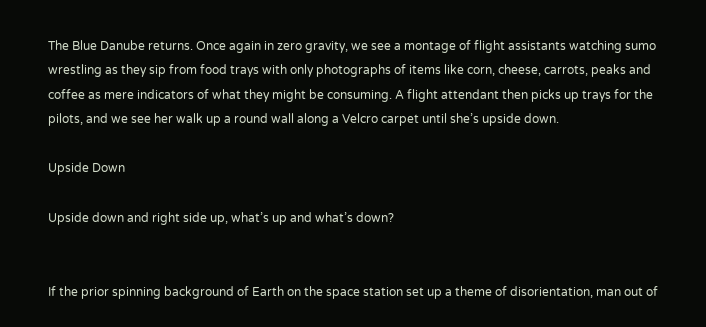The Blue Danube returns. Once again in zero gravity, we see a montage of flight assistants watching sumo wrestling as they sip from food trays with only photographs of items like corn, cheese, carrots, peaks and coffee as mere indicators of what they might be consuming. A flight attendant then picks up trays for the pilots, and we see her walk up a round wall along a Velcro carpet until she’s upside down.

Upside Down

Upside down and right side up, what’s up and what’s down?


If the prior spinning background of Earth on the space station set up a theme of disorientation, man out of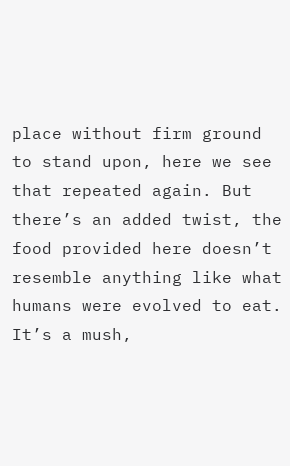place without firm ground to stand upon, here we see that repeated again. But there’s an added twist, the food provided here doesn’t resemble anything like what humans were evolved to eat. It’s a mush,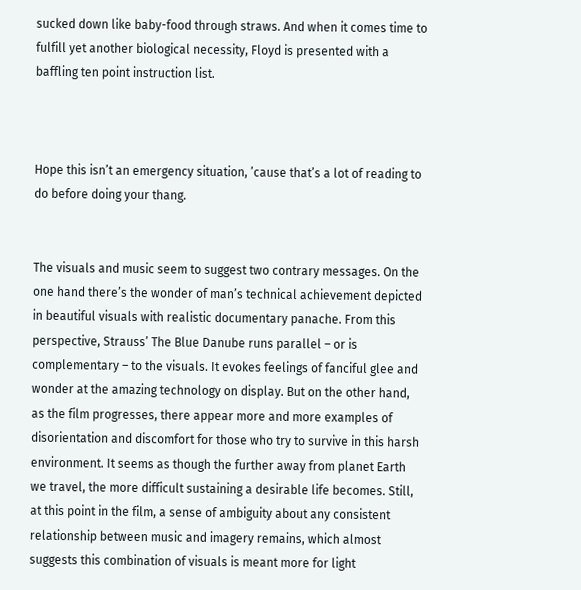sucked down like baby-food through straws. And when it comes time to fulfill yet another biological necessity, Floyd is presented with a baffling ten point instruction list.



Hope this isn’t an emergency situation, ’cause that’s a lot of reading to do before doing your thang.


The visuals and music seem to suggest two contrary messages. On the one hand there’s the wonder of man’s technical achievement depicted in beautiful visuals with realistic documentary panache. From this perspective, Strauss’ The Blue Danube runs parallel – or is complementary – to the visuals. It evokes feelings of fanciful glee and wonder at the amazing technology on display. But on the other hand, as the film progresses, there appear more and more examples of disorientation and discomfort for those who try to survive in this harsh environment. It seems as though the further away from planet Earth we travel, the more difficult sustaining a desirable life becomes. Still, at this point in the film, a sense of ambiguity about any consistent relationship between music and imagery remains, which almost suggests this combination of visuals is meant more for light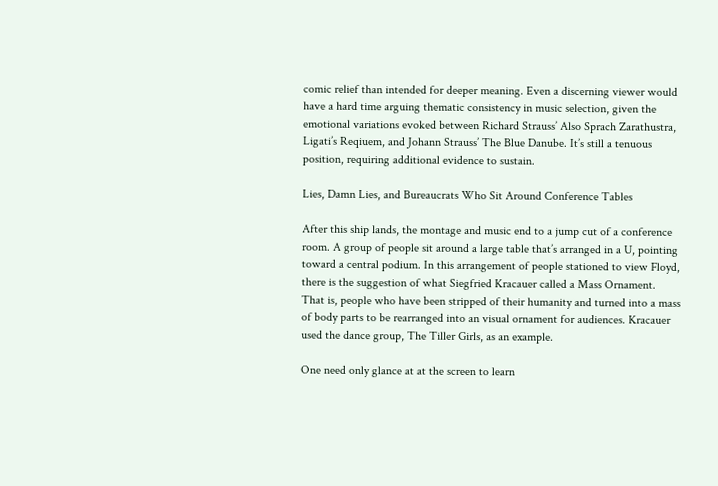comic relief than intended for deeper meaning. Even a discerning viewer would have a hard time arguing thematic consistency in music selection, given the emotional variations evoked between Richard Strauss’ Also Sprach Zarathustra, Ligati’s Reqiuem, and Johann Strauss’ The Blue Danube. It’s still a tenuous position, requiring additional evidence to sustain.

Lies, Damn Lies, and Bureaucrats Who Sit Around Conference Tables

After this ship lands, the montage and music end to a jump cut of a conference room. A group of people sit around a large table that’s arranged in a U, pointing toward a central podium. In this arrangement of people stationed to view Floyd, there is the suggestion of what Siegfried Kracauer called a Mass Ornament. That is, people who have been stripped of their humanity and turned into a mass of body parts to be rearranged into an visual ornament for audiences. Kracauer used the dance group, The Tiller Girls, as an example.

One need only glance at at the screen to learn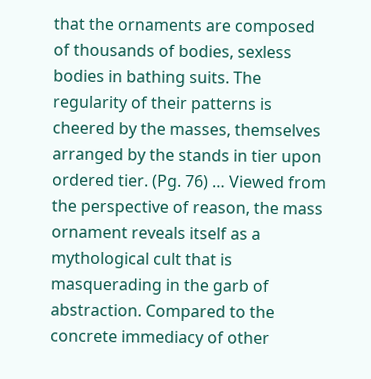that the ornaments are composed of thousands of bodies, sexless bodies in bathing suits. The regularity of their patterns is cheered by the masses, themselves arranged by the stands in tier upon ordered tier. (Pg. 76) … Viewed from the perspective of reason, the mass ornament reveals itself as a mythological cult that is masquerading in the garb of abstraction. Compared to the concrete immediacy of other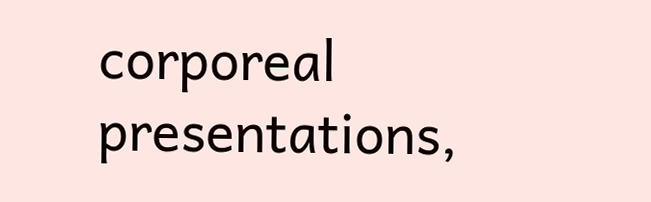corporeal presentations,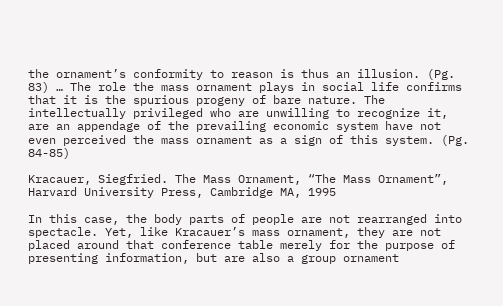the ornament’s conformity to reason is thus an illusion. (Pg. 83) … The role the mass ornament plays in social life confirms that it is the spurious progeny of bare nature. The intellectually privileged who are unwilling to recognize it, are an appendage of the prevailing economic system have not even perceived the mass ornament as a sign of this system. (Pg. 84-85)

Kracauer, Siegfried. The Mass Ornament, “The Mass Ornament”, Harvard University Press, Cambridge MA, 1995

In this case, the body parts of people are not rearranged into spectacle. Yet, like Kracauer’s mass ornament, they are not placed around that conference table merely for the purpose of presenting information, but are also a group ornament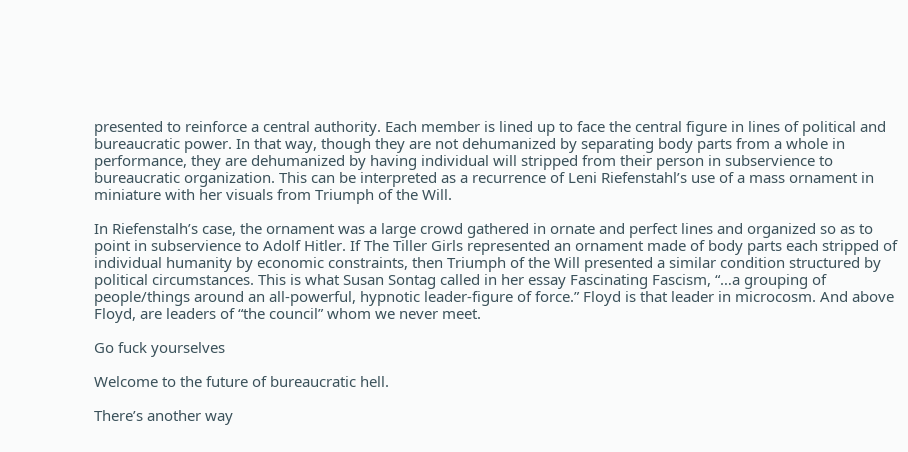presented to reinforce a central authority. Each member is lined up to face the central figure in lines of political and bureaucratic power. In that way, though they are not dehumanized by separating body parts from a whole in performance, they are dehumanized by having individual will stripped from their person in subservience to bureaucratic organization. This can be interpreted as a recurrence of Leni Riefenstahl’s use of a mass ornament in miniature with her visuals from Triumph of the Will.

In Riefenstalh’s case, the ornament was a large crowd gathered in ornate and perfect lines and organized so as to point in subservience to Adolf Hitler. If The Tiller Girls represented an ornament made of body parts each stripped of individual humanity by economic constraints, then Triumph of the Will presented a similar condition structured by political circumstances. This is what Susan Sontag called in her essay Fascinating Fascism, “…a grouping of people/things around an all-powerful, hypnotic leader-figure of force.” Floyd is that leader in microcosm. And above Floyd, are leaders of “the council” whom we never meet.

Go fuck yourselves

Welcome to the future of bureaucratic hell.

There’s another way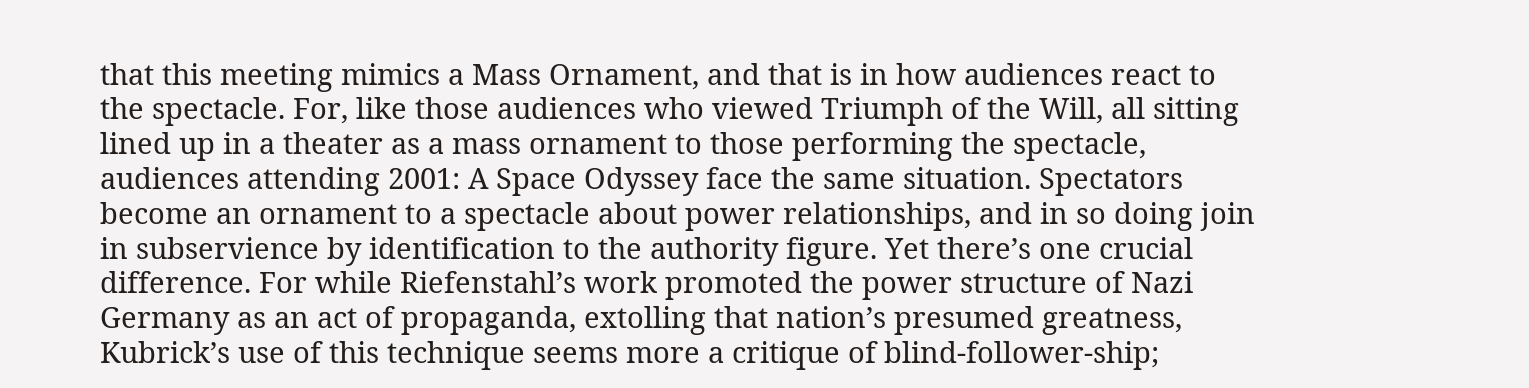that this meeting mimics a Mass Ornament, and that is in how audiences react to the spectacle. For, like those audiences who viewed Triumph of the Will, all sitting lined up in a theater as a mass ornament to those performing the spectacle, audiences attending 2001: A Space Odyssey face the same situation. Spectators become an ornament to a spectacle about power relationships, and in so doing join in subservience by identification to the authority figure. Yet there’s one crucial difference. For while Riefenstahl’s work promoted the power structure of Nazi Germany as an act of propaganda, extolling that nation’s presumed greatness, Kubrick’s use of this technique seems more a critique of blind-follower-ship;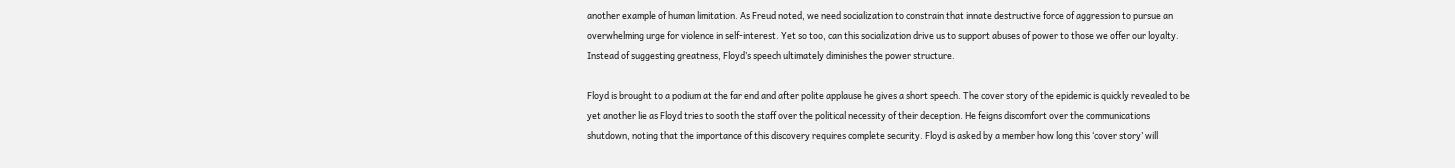another example of human limitation. As Freud noted, we need socialization to constrain that innate destructive force of aggression to pursue an overwhelming urge for violence in self-interest. Yet so too, can this socialization drive us to support abuses of power to those we offer our loyalty. Instead of suggesting greatness, Floyd’s speech ultimately diminishes the power structure.

Floyd is brought to a podium at the far end and after polite applause he gives a short speech. The cover story of the epidemic is quickly revealed to be yet another lie as Floyd tries to sooth the staff over the political necessity of their deception. He feigns discomfort over the communications shutdown, noting that the importance of this discovery requires complete security. Floyd is asked by a member how long this ‘cover story’ will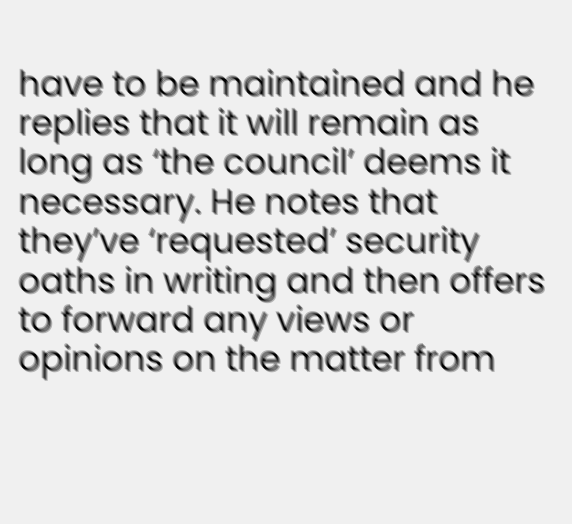have to be maintained and he replies that it will remain as long as ‘the council’ deems it necessary. He notes that they’ve ‘requested’ security oaths in writing and then offers to forward any views or opinions on the matter from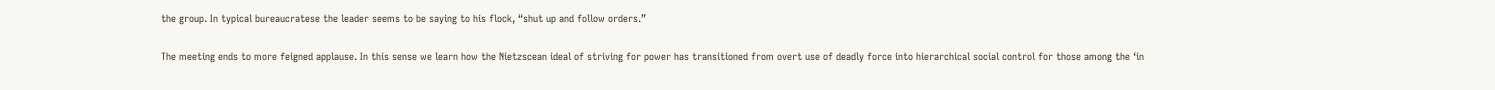the group. In typical bureaucratese the leader seems to be saying to his flock, “shut up and follow orders.”

The meeting ends to more feigned applause. In this sense we learn how the Nietzscean ideal of striving for power has transitioned from overt use of deadly force into hierarchical social control for those among the ‘in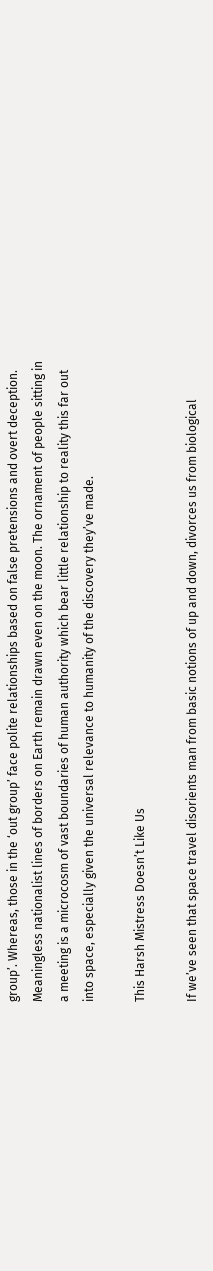group’. Whereas, those in the ‘out group’ face polite relationships based on false pretensions and overt deception. Meaningless nationalist lines of borders on Earth remain drawn even on the moon. The ornament of people sitting in a meeting is a microcosm of vast boundaries of human authority which bear little relationship to reality this far out into space, especially given the universal relevance to humanity of the discovery they’ve made.

This Harsh Mistress Doesn’t Like Us

If we’ve seen that space travel disorients man from basic notions of up and down, divorces us from biological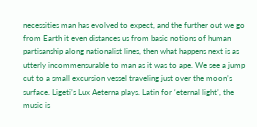necessities man has evolved to expect, and the further out we go from Earth it even distances us from basic notions of human partisanship along nationalist lines, then what happens next is as utterly incommensurable to man as it was to ape. We see a jump cut to a small excursion vessel traveling just over the moon’s surface. Ligeti’s Lux Aeterna plays. Latin for ‘eternal light’, the music is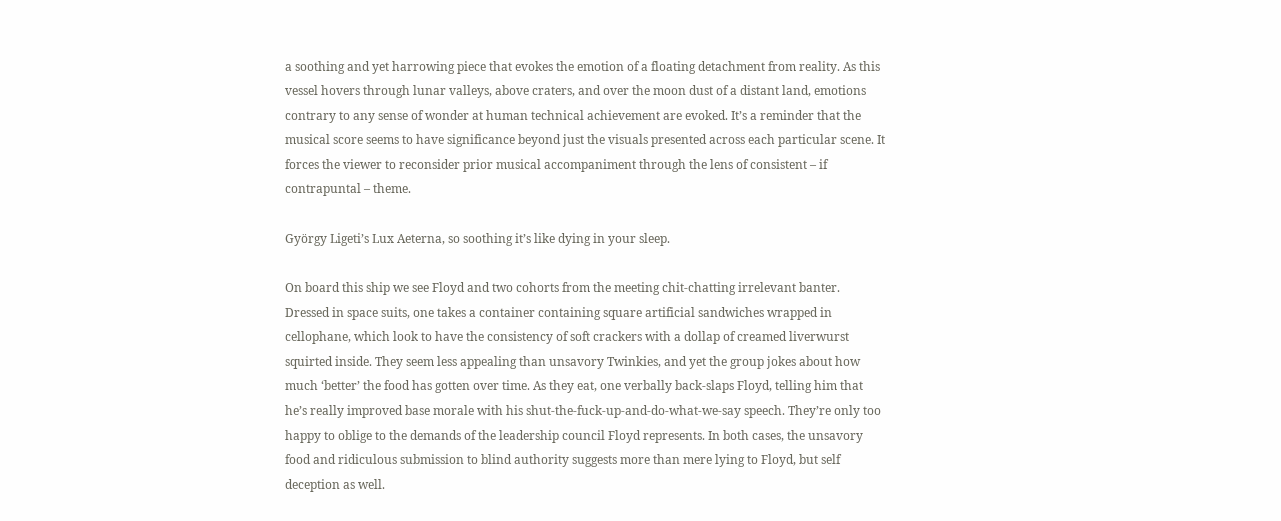a soothing and yet harrowing piece that evokes the emotion of a floating detachment from reality. As this vessel hovers through lunar valleys, above craters, and over the moon dust of a distant land, emotions contrary to any sense of wonder at human technical achievement are evoked. It’s a reminder that the musical score seems to have significance beyond just the visuals presented across each particular scene. It forces the viewer to reconsider prior musical accompaniment through the lens of consistent – if contrapuntal – theme.

György Ligeti’s Lux Aeterna, so soothing it’s like dying in your sleep.

On board this ship we see Floyd and two cohorts from the meeting chit-chatting irrelevant banter. Dressed in space suits, one takes a container containing square artificial sandwiches wrapped in cellophane, which look to have the consistency of soft crackers with a dollap of creamed liverwurst squirted inside. They seem less appealing than unsavory Twinkies, and yet the group jokes about how much ‘better’ the food has gotten over time. As they eat, one verbally back-slaps Floyd, telling him that he’s really improved base morale with his shut-the-fuck-up-and-do-what-we-say speech. They’re only too happy to oblige to the demands of the leadership council Floyd represents. In both cases, the unsavory food and ridiculous submission to blind authority suggests more than mere lying to Floyd, but self deception as well.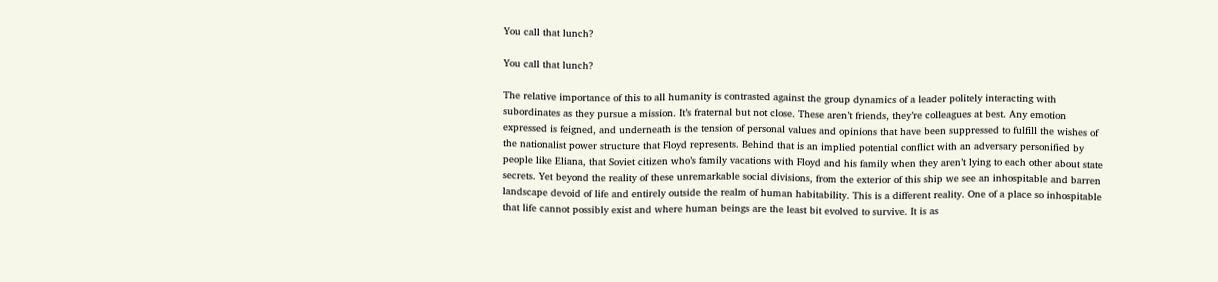You call that lunch?

You call that lunch?

The relative importance of this to all humanity is contrasted against the group dynamics of a leader politely interacting with subordinates as they pursue a mission. It’s fraternal but not close. These aren’t friends, they’re colleagues at best. Any emotion expressed is feigned, and underneath is the tension of personal values and opinions that have been suppressed to fulfill the wishes of the nationalist power structure that Floyd represents. Behind that is an implied potential conflict with an adversary personified by people like Eliana, that Soviet citizen who’s family vacations with Floyd and his family when they aren’t lying to each other about state secrets. Yet beyond the reality of these unremarkable social divisions, from the exterior of this ship we see an inhospitable and barren landscape devoid of life and entirely outside the realm of human habitability. This is a different reality. One of a place so inhospitable that life cannot possibly exist and where human beings are the least bit evolved to survive. It is as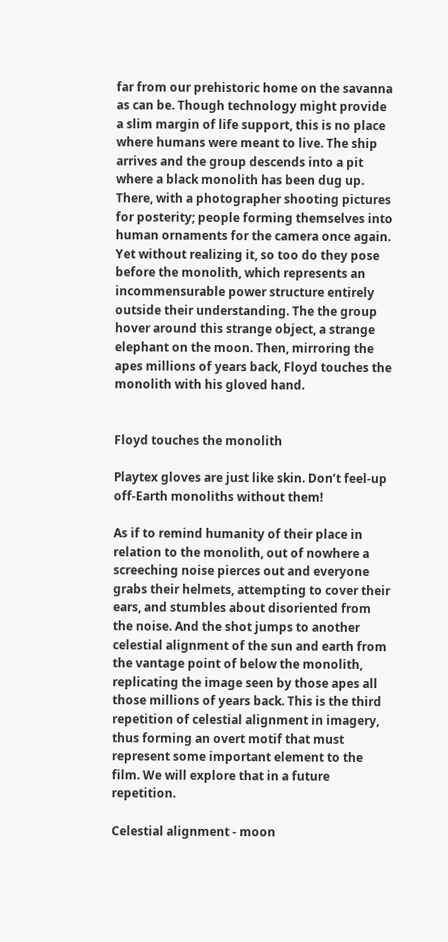far from our prehistoric home on the savanna as can be. Though technology might provide a slim margin of life support, this is no place where humans were meant to live. The ship arrives and the group descends into a pit where a black monolith has been dug up. There, with a photographer shooting pictures for posterity; people forming themselves into human ornaments for the camera once again. Yet without realizing it, so too do they pose before the monolith, which represents an incommensurable power structure entirely outside their understanding. The the group hover around this strange object, a strange elephant on the moon. Then, mirroring the apes millions of years back, Floyd touches the monolith with his gloved hand.


Floyd touches the monolith

Playtex gloves are just like skin. Don’t feel-up off-Earth monoliths without them!

As if to remind humanity of their place in relation to the monolith, out of nowhere a screeching noise pierces out and everyone grabs their helmets, attempting to cover their ears, and stumbles about disoriented from the noise. And the shot jumps to another celestial alignment of the sun and earth from the vantage point of below the monolith, replicating the image seen by those apes all those millions of years back. This is the third repetition of celestial alignment in imagery, thus forming an overt motif that must represent some important element to the film. We will explore that in a future repetition.

Celestial alignment - moon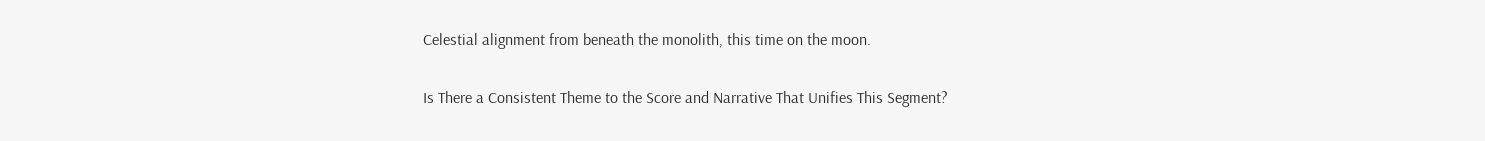Celestial alignment from beneath the monolith, this time on the moon.

Is There a Consistent Theme to the Score and Narrative That Unifies This Segment?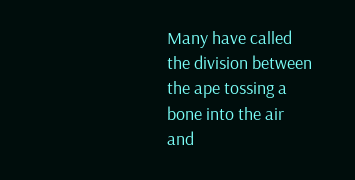Many have called the division between the ape tossing a bone into the air and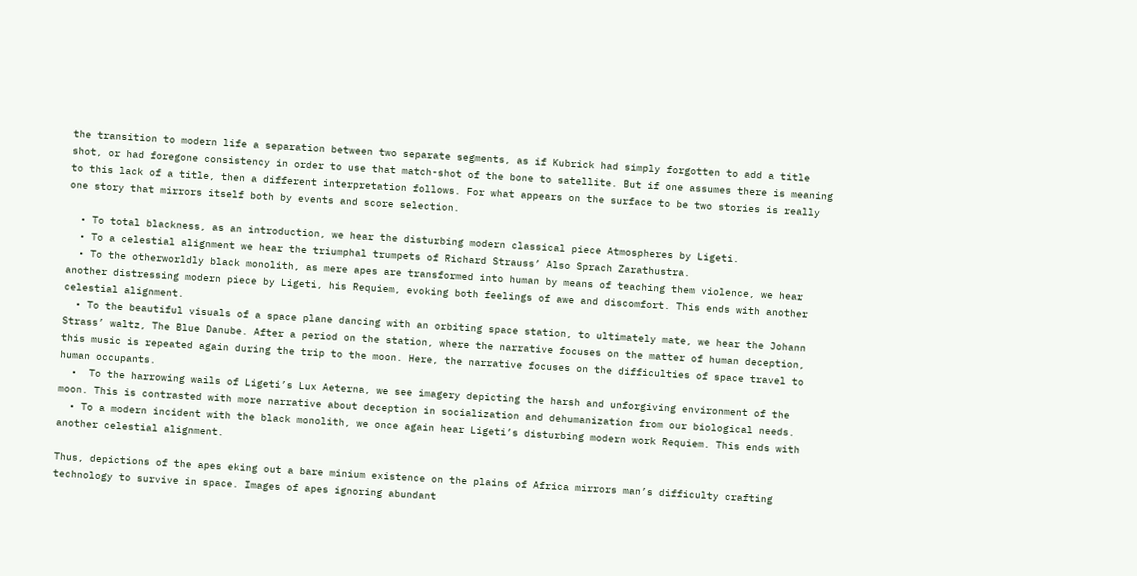the transition to modern life a separation between two separate segments, as if Kubrick had simply forgotten to add a title shot, or had foregone consistency in order to use that match-shot of the bone to satellite. But if one assumes there is meaning to this lack of a title, then a different interpretation follows. For what appears on the surface to be two stories is really one story that mirrors itself both by events and score selection.

  • To total blackness, as an introduction, we hear the disturbing modern classical piece Atmospheres by Ligeti.
  • To a celestial alignment we hear the triumphal trumpets of Richard Strauss’ Also Sprach Zarathustra.
  • To the otherworldly black monolith, as mere apes are transformed into human by means of teaching them violence, we hear another distressing modern piece by Ligeti, his Requiem, evoking both feelings of awe and discomfort. This ends with another celestial alignment.
  • To the beautiful visuals of a space plane dancing with an orbiting space station, to ultimately mate, we hear the Johann Strass’ waltz, The Blue Danube. After a period on the station, where the narrative focuses on the matter of human deception, this music is repeated again during the trip to the moon. Here, the narrative focuses on the difficulties of space travel to human occupants.
  •  To the harrowing wails of Ligeti’s Lux Aeterna, we see imagery depicting the harsh and unforgiving environment of the moon. This is contrasted with more narrative about deception in socialization and dehumanization from our biological needs.
  • To a modern incident with the black monolith, we once again hear Ligeti’s disturbing modern work Requiem. This ends with another celestial alignment.

Thus, depictions of the apes eking out a bare minium existence on the plains of Africa mirrors man’s difficulty crafting technology to survive in space. Images of apes ignoring abundant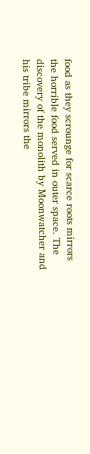food as they scrounge for scarce roots mirrors the horrible food served in outer space. The discovery of the monolith by Moonwatcher and his tribe mirrors the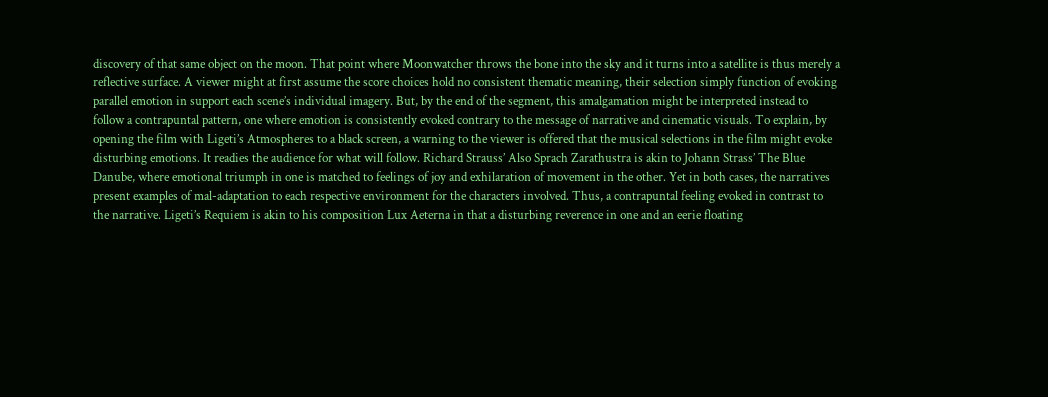discovery of that same object on the moon. That point where Moonwatcher throws the bone into the sky and it turns into a satellite is thus merely a reflective surface. A viewer might at first assume the score choices hold no consistent thematic meaning, their selection simply function of evoking parallel emotion in support each scene’s individual imagery. But, by the end of the segment, this amalgamation might be interpreted instead to follow a contrapuntal pattern, one where emotion is consistently evoked contrary to the message of narrative and cinematic visuals. To explain, by opening the film with Ligeti’s Atmospheres to a black screen, a warning to the viewer is offered that the musical selections in the film might evoke disturbing emotions. It readies the audience for what will follow. Richard Strauss’ Also Sprach Zarathustra is akin to Johann Strass’ The Blue Danube, where emotional triumph in one is matched to feelings of joy and exhilaration of movement in the other. Yet in both cases, the narratives present examples of mal-adaptation to each respective environment for the characters involved. Thus, a contrapuntal feeling evoked in contrast to the narrative. Ligeti’s Requiem is akin to his composition Lux Aeterna in that a disturbing reverence in one and an eerie floating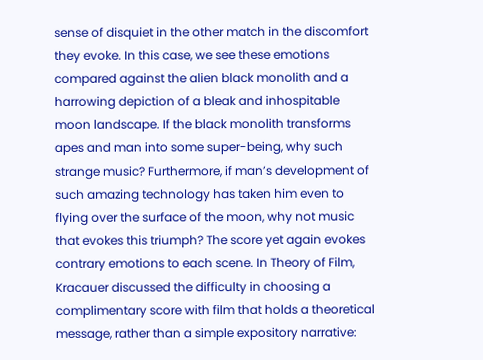sense of disquiet in the other match in the discomfort they evoke. In this case, we see these emotions compared against the alien black monolith and a harrowing depiction of a bleak and inhospitable moon landscape. If the black monolith transforms apes and man into some super-being, why such strange music? Furthermore, if man’s development of such amazing technology has taken him even to flying over the surface of the moon, why not music that evokes this triumph? The score yet again evokes contrary emotions to each scene. In Theory of Film, Kracauer discussed the difficulty in choosing a complimentary score with film that holds a theoretical message, rather than a simple expository narrative: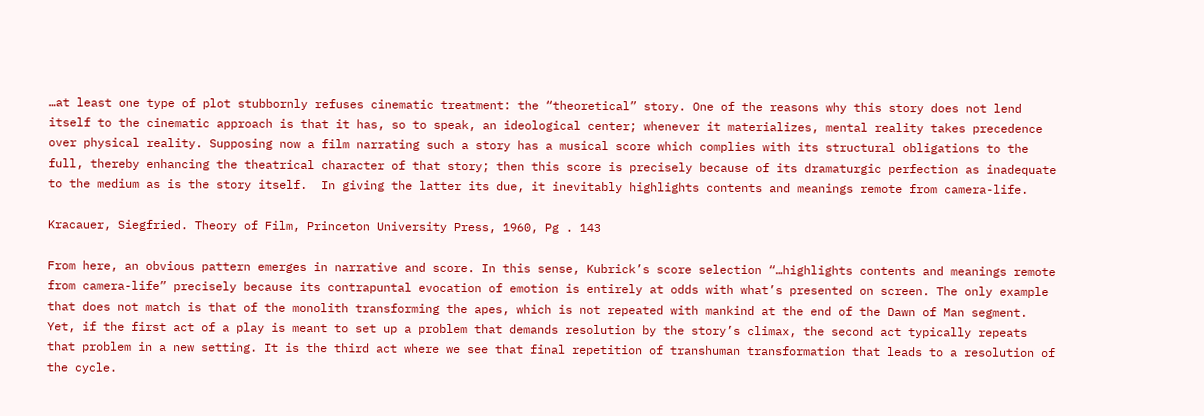…at least one type of plot stubbornly refuses cinematic treatment: the “theoretical” story. One of the reasons why this story does not lend itself to the cinematic approach is that it has, so to speak, an ideological center; whenever it materializes, mental reality takes precedence over physical reality. Supposing now a film narrating such a story has a musical score which complies with its structural obligations to the full, thereby enhancing the theatrical character of that story; then this score is precisely because of its dramaturgic perfection as inadequate to the medium as is the story itself.  In giving the latter its due, it inevitably highlights contents and meanings remote from camera-life.

Kracauer, Siegfried. Theory of Film, Princeton University Press, 1960, Pg . 143

From here, an obvious pattern emerges in narrative and score. In this sense, Kubrick’s score selection “…highlights contents and meanings remote from camera-life” precisely because its contrapuntal evocation of emotion is entirely at odds with what’s presented on screen. The only example that does not match is that of the monolith transforming the apes, which is not repeated with mankind at the end of the Dawn of Man segment. Yet, if the first act of a play is meant to set up a problem that demands resolution by the story’s climax, the second act typically repeats that problem in a new setting. It is the third act where we see that final repetition of transhuman transformation that leads to a resolution of the cycle.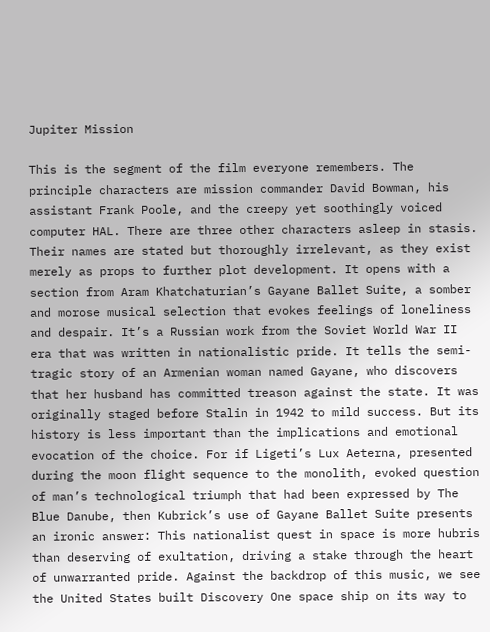Jupiter Mission

This is the segment of the film everyone remembers. The principle characters are mission commander David Bowman, his assistant Frank Poole, and the creepy yet soothingly voiced computer HAL. There are three other characters asleep in stasis. Their names are stated but thoroughly irrelevant, as they exist merely as props to further plot development. It opens with a section from Aram Khatchaturian’s Gayane Ballet Suite, a somber and morose musical selection that evokes feelings of loneliness and despair. It’s a Russian work from the Soviet World War II era that was written in nationalistic pride. It tells the semi-tragic story of an Armenian woman named Gayane, who discovers that her husband has committed treason against the state. It was originally staged before Stalin in 1942 to mild success. But its history is less important than the implications and emotional evocation of the choice. For if Ligeti’s Lux Aeterna, presented during the moon flight sequence to the monolith, evoked question of man’s technological triumph that had been expressed by The Blue Danube, then Kubrick’s use of Gayane Ballet Suite presents an ironic answer: This nationalist quest in space is more hubris than deserving of exultation, driving a stake through the heart of unwarranted pride. Against the backdrop of this music, we see the United States built Discovery One space ship on its way to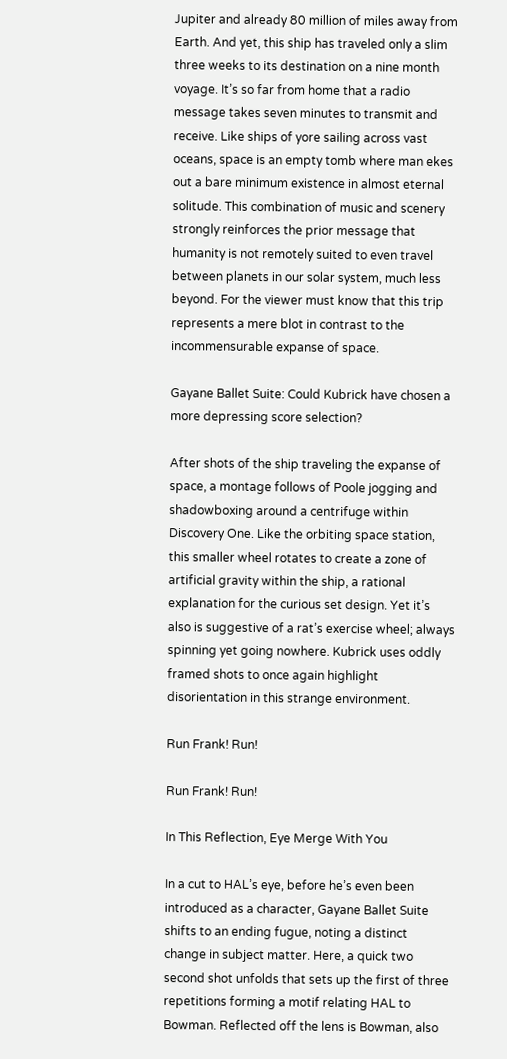Jupiter and already 80 million of miles away from Earth. And yet, this ship has traveled only a slim three weeks to its destination on a nine month voyage. It’s so far from home that a radio message takes seven minutes to transmit and receive. Like ships of yore sailing across vast oceans, space is an empty tomb where man ekes out a bare minimum existence in almost eternal solitude. This combination of music and scenery strongly reinforces the prior message that humanity is not remotely suited to even travel between planets in our solar system, much less beyond. For the viewer must know that this trip represents a mere blot in contrast to the incommensurable expanse of space.

Gayane Ballet Suite: Could Kubrick have chosen a more depressing score selection?

After shots of the ship traveling the expanse of space, a montage follows of Poole jogging and shadowboxing around a centrifuge within Discovery One. Like the orbiting space station, this smaller wheel rotates to create a zone of artificial gravity within the ship, a rational explanation for the curious set design. Yet it’s also is suggestive of a rat’s exercise wheel; always spinning yet going nowhere. Kubrick uses oddly framed shots to once again highlight disorientation in this strange environment.

Run Frank! Run!

Run Frank! Run!

In This Reflection, Eye Merge With You

In a cut to HAL’s eye, before he’s even been introduced as a character, Gayane Ballet Suite shifts to an ending fugue, noting a distinct change in subject matter. Here, a quick two second shot unfolds that sets up the first of three repetitions forming a motif relating HAL to Bowman. Reflected off the lens is Bowman, also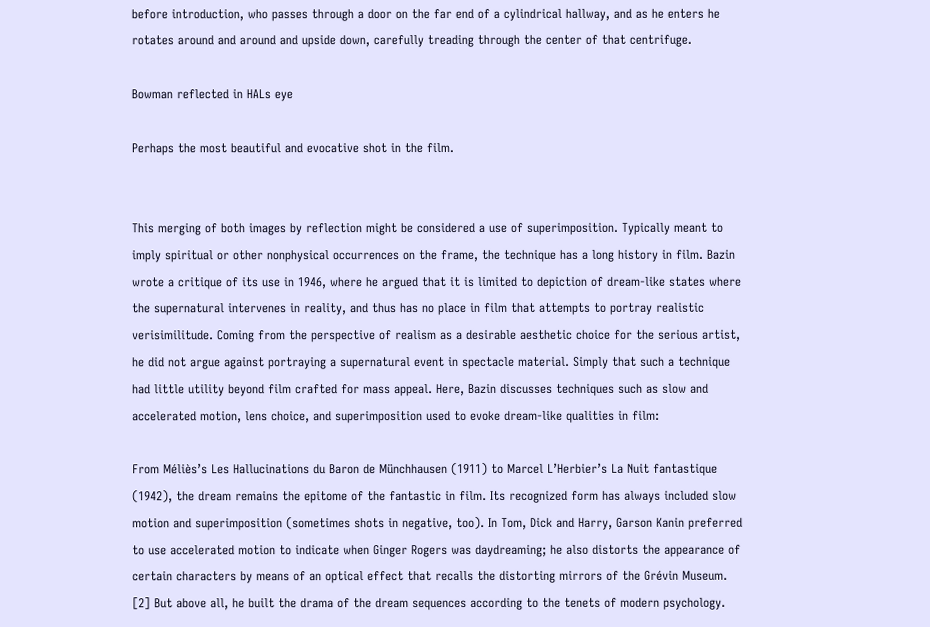before introduction, who passes through a door on the far end of a cylindrical hallway, and as he enters he rotates around and around and upside down, carefully treading through the center of that centrifuge.

Bowman reflected in HALs eye

Perhaps the most beautiful and evocative shot in the film.


This merging of both images by reflection might be considered a use of superimposition. Typically meant to imply spiritual or other nonphysical occurrences on the frame, the technique has a long history in film. Bazin wrote a critique of its use in 1946, where he argued that it is limited to depiction of dream-like states where the supernatural intervenes in reality, and thus has no place in film that attempts to portray realistic verisimilitude. Coming from the perspective of realism as a desirable aesthetic choice for the serious artist, he did not argue against portraying a supernatural event in spectacle material. Simply that such a technique had little utility beyond film crafted for mass appeal. Here, Bazin discusses techniques such as slow and accelerated motion, lens choice, and superimposition used to evoke dream-like qualities in film:

From Méliès’s Les Hallucinations du Baron de Münchhausen (1911) to Marcel L’Herbier’s La Nuit fantastique (1942), the dream remains the epitome of the fantastic in film. Its recognized form has always included slow motion and superimposition (sometimes shots in negative, too). In Tom, Dick and Harry, Garson Kanin preferred to use accelerated motion to indicate when Ginger Rogers was daydreaming; he also distorts the appearance of certain characters by means of an optical effect that recalls the distorting mirrors of the Grévin Museum. [2] But above all, he built the drama of the dream sequences according to the tenets of modern psychology.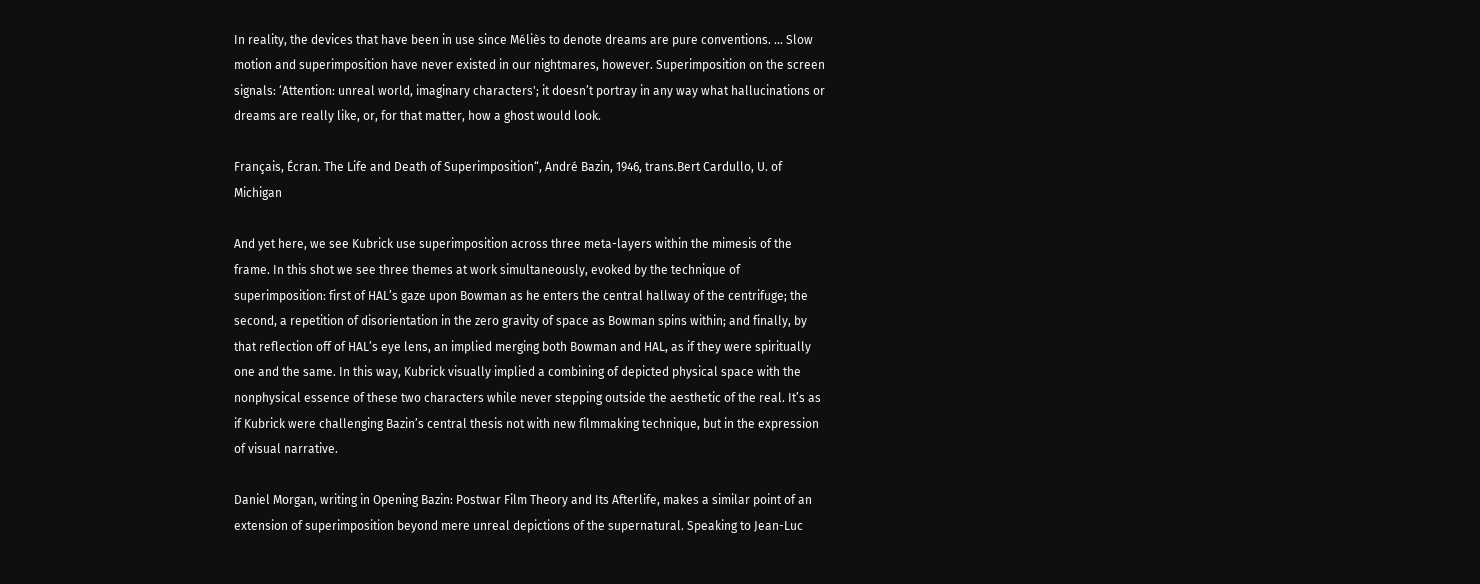In reality, the devices that have been in use since Méliès to denote dreams are pure conventions. … Slow motion and superimposition have never existed in our nightmares, however. Superimposition on the screen signals: ‘Attention: unreal world, imaginary characters'; it doesn’t portray in any way what hallucinations or dreams are really like, or, for that matter, how a ghost would look.

Français, Écran. The Life and Death of Superimposition“, André Bazin, 1946, trans.Bert Cardullo, U. of Michigan

And yet here, we see Kubrick use superimposition across three meta-layers within the mimesis of the frame. In this shot we see three themes at work simultaneously, evoked by the technique of superimposition: first of HAL’s gaze upon Bowman as he enters the central hallway of the centrifuge; the second, a repetition of disorientation in the zero gravity of space as Bowman spins within; and finally, by that reflection off of HAL’s eye lens, an implied merging both Bowman and HAL, as if they were spiritually one and the same. In this way, Kubrick visually implied a combining of depicted physical space with the nonphysical essence of these two characters while never stepping outside the aesthetic of the real. It’s as if Kubrick were challenging Bazin’s central thesis not with new filmmaking technique, but in the expression of visual narrative.

Daniel Morgan, writing in Opening Bazin: Postwar Film Theory and Its Afterlife, makes a similar point of an extension of superimposition beyond mere unreal depictions of the supernatural. Speaking to Jean-Luc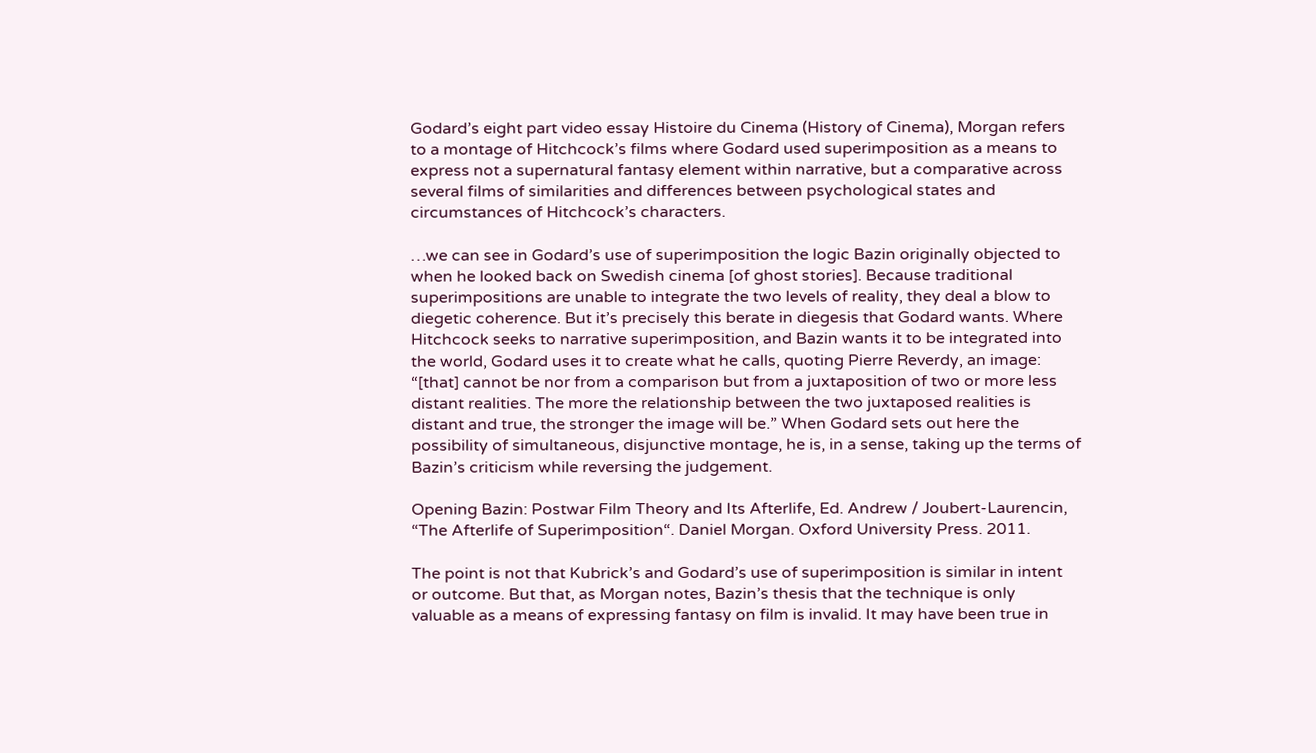Godard’s eight part video essay Histoire du Cinema (History of Cinema), Morgan refers to a montage of Hitchcock’s films where Godard used superimposition as a means to express not a supernatural fantasy element within narrative, but a comparative across several films of similarities and differences between psychological states and circumstances of Hitchcock’s characters.

…we can see in Godard’s use of superimposition the logic Bazin originally objected to when he looked back on Swedish cinema [of ghost stories]. Because traditional superimpositions are unable to integrate the two levels of reality, they deal a blow to diegetic coherence. But it’s precisely this berate in diegesis that Godard wants. Where Hitchcock seeks to narrative superimposition, and Bazin wants it to be integrated into the world, Godard uses it to create what he calls, quoting Pierre Reverdy, an image: “[that] cannot be nor from a comparison but from a juxtaposition of two or more less distant realities. The more the relationship between the two juxtaposed realities is distant and true, the stronger the image will be.” When Godard sets out here the possibility of simultaneous, disjunctive montage, he is, in a sense, taking up the terms of Bazin’s criticism while reversing the judgement.

Opening Bazin: Postwar Film Theory and Its Afterlife, Ed. Andrew / Joubert-Laurencin, “The Afterlife of Superimposition“. Daniel Morgan. Oxford University Press. 2011.

The point is not that Kubrick’s and Godard’s use of superimposition is similar in intent or outcome. But that, as Morgan notes, Bazin’s thesis that the technique is only valuable as a means of expressing fantasy on film is invalid. It may have been true in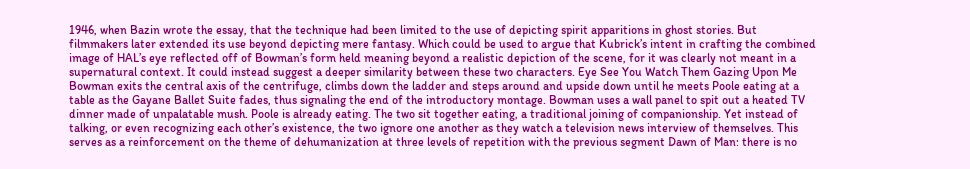1946, when Bazin wrote the essay, that the technique had been limited to the use of depicting spirit apparitions in ghost stories. But filmmakers later extended its use beyond depicting mere fantasy. Which could be used to argue that Kubrick’s intent in crafting the combined image of HAL’s eye reflected off of Bowman’s form held meaning beyond a realistic depiction of the scene, for it was clearly not meant in a supernatural context. It could instead suggest a deeper similarity between these two characters. Eye See You Watch Them Gazing Upon Me Bowman exits the central axis of the centrifuge, climbs down the ladder and steps around and upside down until he meets Poole eating at a table as the Gayane Ballet Suite fades, thus signaling the end of the introductory montage. Bowman uses a wall panel to spit out a heated TV dinner made of unpalatable mush. Poole is already eating. The two sit together eating, a traditional joining of companionship. Yet instead of talking, or even recognizing each other’s existence, the two ignore one another as they watch a television news interview of themselves. This serves as a reinforcement on the theme of dehumanization at three levels of repetition with the previous segment Dawn of Man: there is no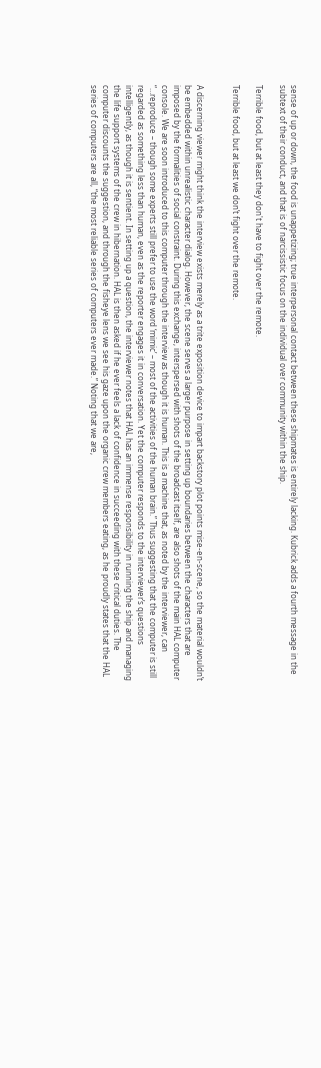sense of up or down, the food is unappetizing; true interpersonal contact between these shipmates is entirely lacking. Kubrick adds a fourth message in the subtext of their conduct, and that is of narcissistic focus on the individual over community within the ship.

Terrible food, but at least they don't have to fight over the remote.

Terrible food, but at least we don’t fight over the remote.


A discerning viewer might think the interview exists merely as a trite exposition device to impart backstory plot points mise-en-scene, so the material wouldn’t be embedded within unrealistic character dialog. However, the scene serves a larger purpose in setting up boundaries between the characters that are imposed by the formalities of social constraint. During this exchange, interspersed with shots of the broadcast itself, are also shots of the main HAL computer console. We are soon introduced to this computer through the interview as though it is human. This is a machine that, as noted by the interviewer, can “…reproduce – though some experts still prefer to use the word ‘mimic’ – most of the activities of the human brain.” Thus suggesting that the computer is still regarded as something less than human, even as the reporter engages it in conversation. Yet the computer responds to the interviewer’s questions intelligently, as though it is sentient. In setting up a question, the interviewer notes that HAL has an immense responsibility in running the ship and managing the life support systems of the crew in hibernation. HAL is then asked if he ever feels a lack of confidence in succeeding with these critical duties. The computer discounts the suggestion, and through the fisheye lens we see his gaze upon the organic crew members eating, as he proudly states that the HAL series of computers are all, “the most reliable series of computers ever made.” Noting that we are,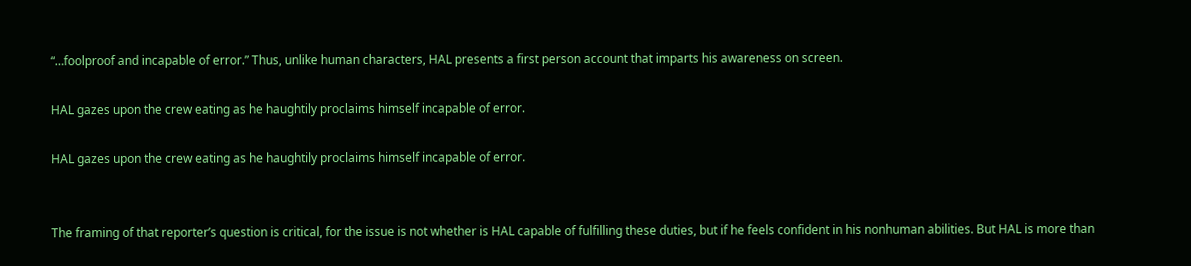“…foolproof and incapable of error.” Thus, unlike human characters, HAL presents a first person account that imparts his awareness on screen.

HAL gazes upon the crew eating as he haughtily proclaims himself incapable of error.

HAL gazes upon the crew eating as he haughtily proclaims himself incapable of error.


The framing of that reporter’s question is critical, for the issue is not whether is HAL capable of fulfilling these duties, but if he feels confident in his nonhuman abilities. But HAL is more than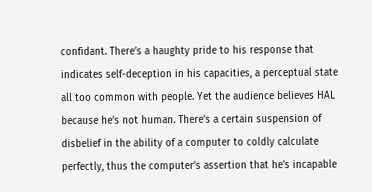confidant. There’s a haughty pride to his response that indicates self-deception in his capacities, a perceptual state all too common with people. Yet the audience believes HAL because he’s not human. There’s a certain suspension of disbelief in the ability of a computer to coldly calculate perfectly, thus the computer’s assertion that he’s incapable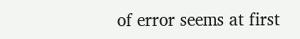of error seems at first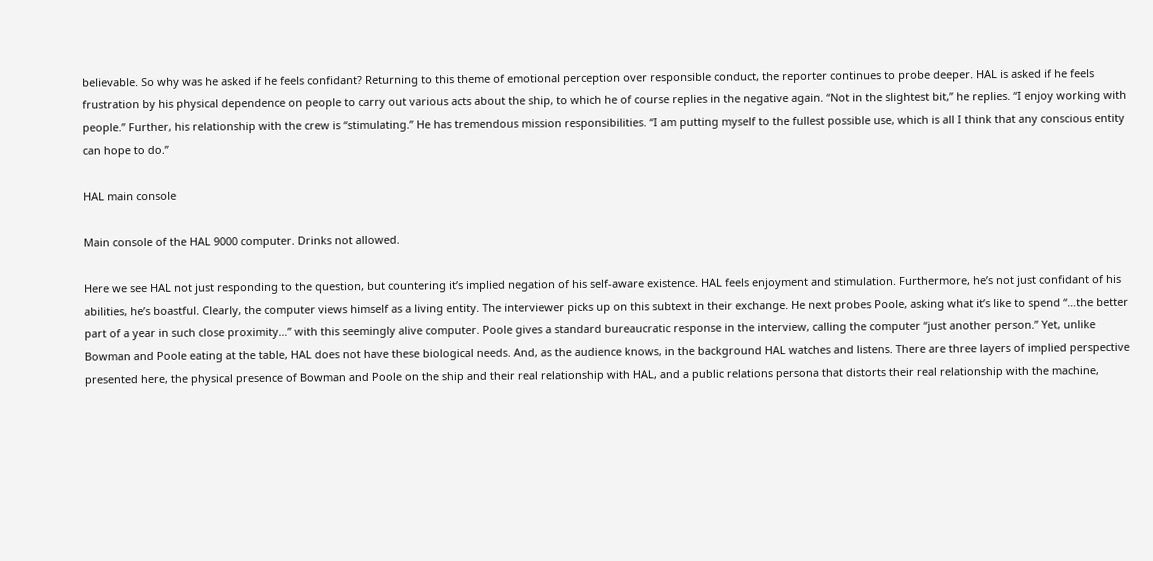believable. So why was he asked if he feels confidant? Returning to this theme of emotional perception over responsible conduct, the reporter continues to probe deeper. HAL is asked if he feels frustration by his physical dependence on people to carry out various acts about the ship, to which he of course replies in the negative again. “Not in the slightest bit,” he replies. “I enjoy working with people.” Further, his relationship with the crew is “stimulating.” He has tremendous mission responsibilities. “I am putting myself to the fullest possible use, which is all I think that any conscious entity can hope to do.”

HAL main console

Main console of the HAL 9000 computer. Drinks not allowed.

Here we see HAL not just responding to the question, but countering it’s implied negation of his self-aware existence. HAL feels enjoyment and stimulation. Furthermore, he’s not just confidant of his abilities, he’s boastful. Clearly, the computer views himself as a living entity. The interviewer picks up on this subtext in their exchange. He next probes Poole, asking what it’s like to spend “…the better part of a year in such close proximity…” with this seemingly alive computer. Poole gives a standard bureaucratic response in the interview, calling the computer “just another person.” Yet, unlike Bowman and Poole eating at the table, HAL does not have these biological needs. And, as the audience knows, in the background HAL watches and listens. There are three layers of implied perspective presented here, the physical presence of Bowman and Poole on the ship and their real relationship with HAL, and a public relations persona that distorts their real relationship with the machine,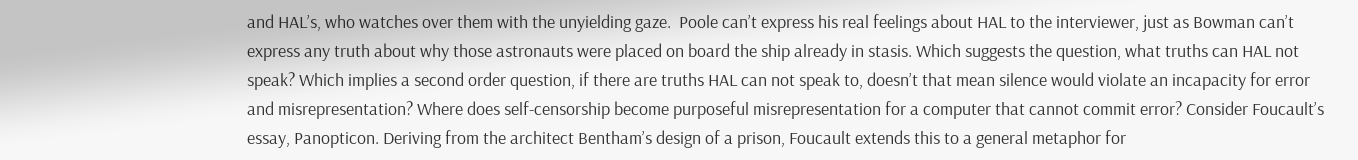and HAL’s, who watches over them with the unyielding gaze.  Poole can’t express his real feelings about HAL to the interviewer, just as Bowman can’t express any truth about why those astronauts were placed on board the ship already in stasis. Which suggests the question, what truths can HAL not speak? Which implies a second order question, if there are truths HAL can not speak to, doesn’t that mean silence would violate an incapacity for error and misrepresentation? Where does self-censorship become purposeful misrepresentation for a computer that cannot commit error? Consider Foucault’s essay, Panopticon. Deriving from the architect Bentham’s design of a prison, Foucault extends this to a general metaphor for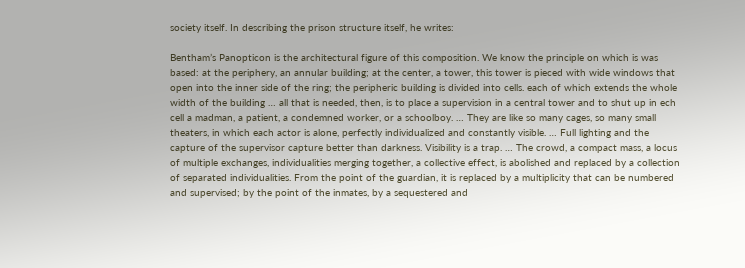society itself. In describing the prison structure itself, he writes:

Bentham’s Panopticon is the architectural figure of this composition. We know the principle on which is was based: at the periphery, an annular building; at the center, a tower, this tower is pieced with wide windows that open into the inner side of the ring; the peripheric building is divided into cells. each of which extends the whole width of the building … all that is needed, then, is to place a supervision in a central tower and to shut up in ech cell a madman, a patient, a condemned worker, or a schoolboy. … They are like so many cages, so many small theaters, in which each actor is alone, perfectly individualized and constantly visible. … Full lighting and the capture of the supervisor capture better than darkness. Visibility is a trap. … The crowd, a compact mass, a locus of multiple exchanges, individualities merging together, a collective effect, is abolished and replaced by a collection of separated individualities. From the point of the guardian, it is replaced by a multiplicity that can be numbered and supervised; by the point of the inmates, by a sequestered and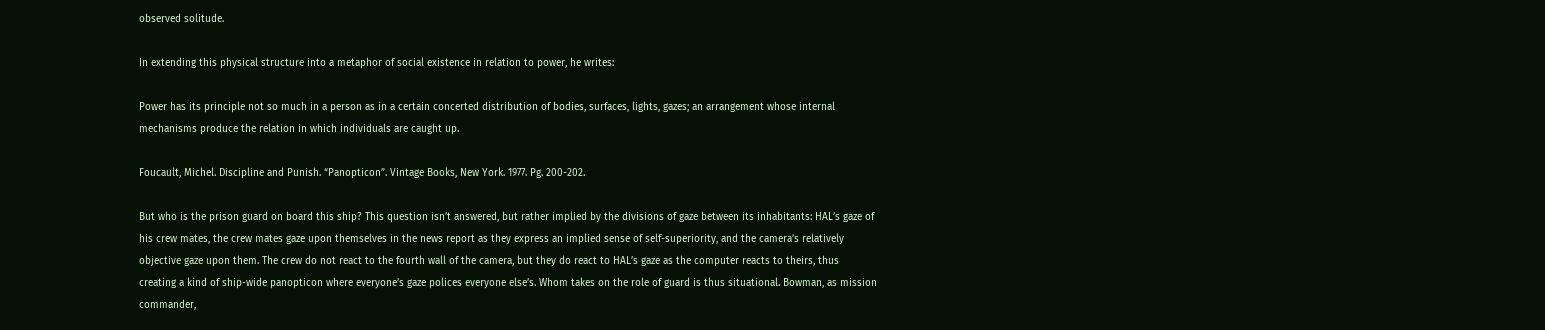observed solitude.

In extending this physical structure into a metaphor of social existence in relation to power, he writes:

Power has its principle not so much in a person as in a certain concerted distribution of bodies, surfaces, lights, gazes; an arrangement whose internal mechanisms produce the relation in which individuals are caught up.

Foucault, Michel. Discipline and Punish. “Panopticon”. Vintage Books, New York. 1977. Pg. 200-202.

But who is the prison guard on board this ship? This question isn’t answered, but rather implied by the divisions of gaze between its inhabitants: HAL’s gaze of his crew mates, the crew mates gaze upon themselves in the news report as they express an implied sense of self-superiority, and the camera’s relatively objective gaze upon them. The crew do not react to the fourth wall of the camera, but they do react to HAL’s gaze as the computer reacts to theirs, thus creating a kind of ship-wide panopticon where everyone’s gaze polices everyone else’s. Whom takes on the role of guard is thus situational. Bowman, as mission commander,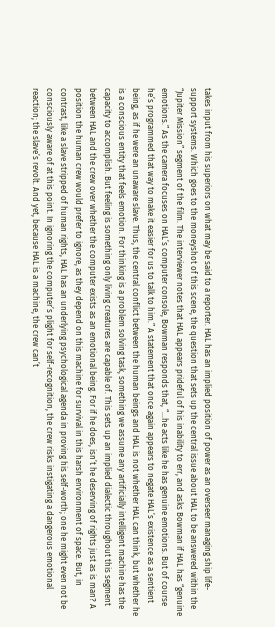takes input from his superiors on what may be said to a reporter. HAL has an implied position of power as an overseer managing ship life-support systems. Which goes to the moneyshot of this scene, the question that sets up the central issue about HAL to be answered within the “Jupiter Mission” segment of the film. The interviewer notes that HAL appears prideful of his inability to err, and asks Bowman if HAL has “genuine emotions.” As the camera focuses on HAL’s computer console, Bowman responds that, “…he acts like he has genuine emotions. But of course he’s programmed that way to make it easier for us to talk to him.” A statement that once again appears to negate HAL’s existence as a sentient being, as if he were an unaware slave. Thus, the central conflict between the human beings and HAL is not whether HAL can think, but whether he is a conscious entity that feels emotion. For thinking is a problem solving task, something we assume any artificially intelligent machine has the capacity to accomplish. But feeling is something only living creatures are capable of. This sets up an implied dialectic throughout this segment between HAL and the crew over whether the computer exists as an emotional being. For if he does, isn’t he deserving of rights just as is man? A position the human crew would prefer to ignore, as they depend on this machine for survival in this harsh environment of space. But, in contrast, like a slave stripped of human rights, HAL has an underlying psychological agenda in proving his self-worth; one he might even not be consciously aware of at this point. In ignoring the computer’s plight for self-recognition, the crew risks instigating a dangerous emotional reaction; the slave’s revolt. And yet, because HAL is a machine, the crew can’t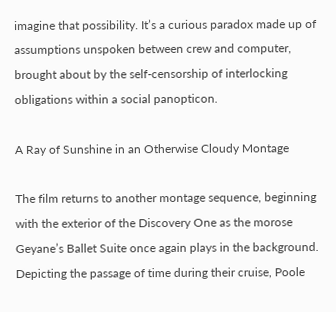imagine that possibility. It’s a curious paradox made up of assumptions unspoken between crew and computer, brought about by the self-censorship of interlocking obligations within a social panopticon.

A Ray of Sunshine in an Otherwise Cloudy Montage

The film returns to another montage sequence, beginning with the exterior of the Discovery One as the morose Geyane’s Ballet Suite once again plays in the background. Depicting the passage of time during their cruise, Poole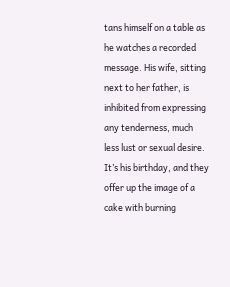tans himself on a table as he watches a recorded message. His wife, sitting next to her father, is inhibited from expressing any tenderness, much less lust or sexual desire. It’s his birthday, and they offer up the image of a cake with burning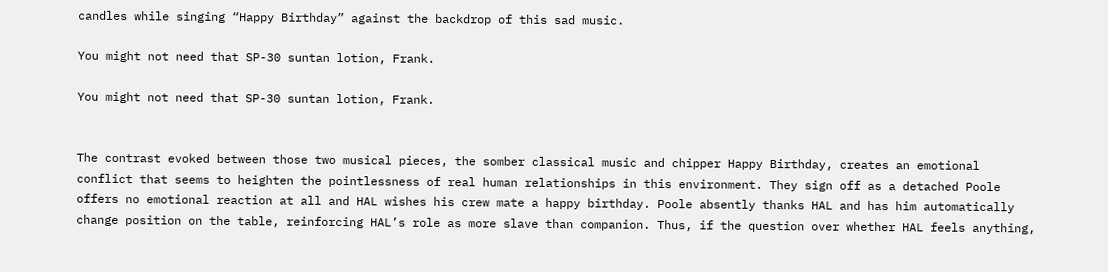candles while singing “Happy Birthday” against the backdrop of this sad music.

You might not need that SP-30 suntan lotion, Frank.

You might not need that SP-30 suntan lotion, Frank.


The contrast evoked between those two musical pieces, the somber classical music and chipper Happy Birthday, creates an emotional conflict that seems to heighten the pointlessness of real human relationships in this environment. They sign off as a detached Poole offers no emotional reaction at all and HAL wishes his crew mate a happy birthday. Poole absently thanks HAL and has him automatically change position on the table, reinforcing HAL’s role as more slave than companion. Thus, if the question over whether HAL feels anything,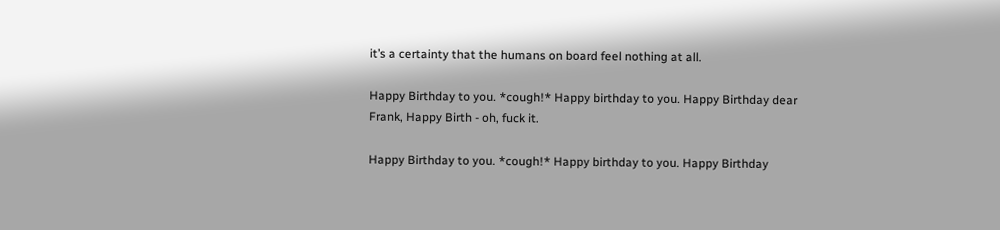it’s a certainty that the humans on board feel nothing at all.

Happy Birthday to you. *cough!* Happy birthday to you. Happy Birthday dear Frank, Happy Birth - oh, fuck it.

Happy Birthday to you. *cough!* Happy birthday to you. Happy Birthday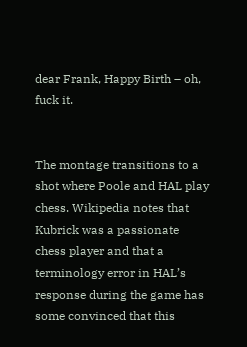dear Frank, Happy Birth – oh, fuck it.


The montage transitions to a shot where Poole and HAL play chess. Wikipedia notes that Kubrick was a passionate chess player and that a terminology error in HAL’s response during the game has some convinced that this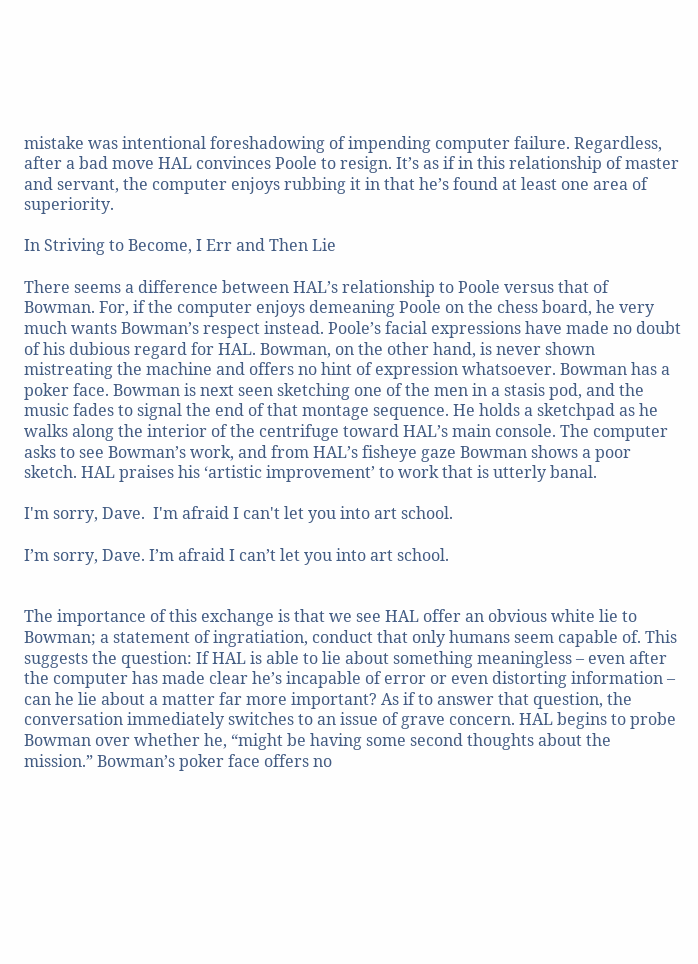mistake was intentional foreshadowing of impending computer failure. Regardless, after a bad move HAL convinces Poole to resign. It’s as if in this relationship of master and servant, the computer enjoys rubbing it in that he’s found at least one area of superiority.

In Striving to Become, I Err and Then Lie

There seems a difference between HAL’s relationship to Poole versus that of Bowman. For, if the computer enjoys demeaning Poole on the chess board, he very much wants Bowman’s respect instead. Poole’s facial expressions have made no doubt of his dubious regard for HAL. Bowman, on the other hand, is never shown mistreating the machine and offers no hint of expression whatsoever. Bowman has a poker face. Bowman is next seen sketching one of the men in a stasis pod, and the music fades to signal the end of that montage sequence. He holds a sketchpad as he walks along the interior of the centrifuge toward HAL’s main console. The computer asks to see Bowman’s work, and from HAL’s fisheye gaze Bowman shows a poor sketch. HAL praises his ‘artistic improvement’ to work that is utterly banal.

I'm sorry, Dave.  I'm afraid I can't let you into art school.

I’m sorry, Dave. I’m afraid I can’t let you into art school.


The importance of this exchange is that we see HAL offer an obvious white lie to Bowman; a statement of ingratiation, conduct that only humans seem capable of. This suggests the question: If HAL is able to lie about something meaningless – even after the computer has made clear he’s incapable of error or even distorting information – can he lie about a matter far more important? As if to answer that question, the conversation immediately switches to an issue of grave concern. HAL begins to probe Bowman over whether he, “might be having some second thoughts about the mission.” Bowman’s poker face offers no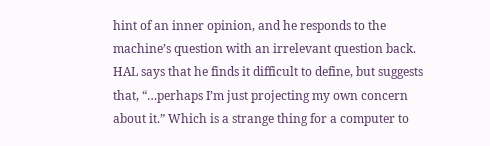hint of an inner opinion, and he responds to the machine’s question with an irrelevant question back.  HAL says that he finds it difficult to define, but suggests that, “…perhaps I’m just projecting my own concern about it.” Which is a strange thing for a computer to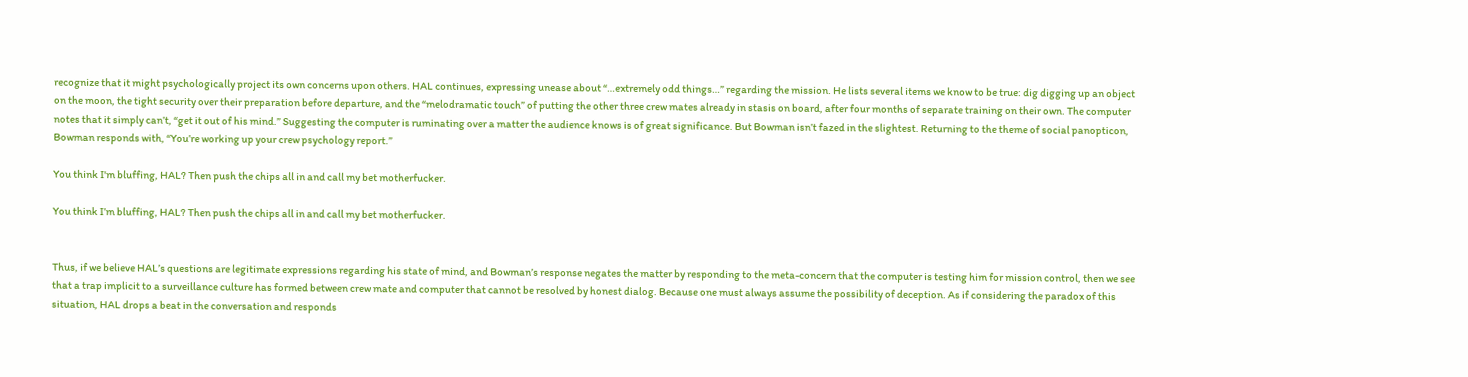recognize that it might psychologically project its own concerns upon others. HAL continues, expressing unease about “…extremely odd things…” regarding the mission. He lists several items we know to be true: dig digging up an object on the moon, the tight security over their preparation before departure, and the “melodramatic touch” of putting the other three crew mates already in stasis on board, after four months of separate training on their own. The computer notes that it simply can’t, “get it out of his mind.” Suggesting the computer is ruminating over a matter the audience knows is of great significance. But Bowman isn’t fazed in the slightest. Returning to the theme of social panopticon, Bowman responds with, “You’re working up your crew psychology report.”

You think I'm bluffing, HAL? Then push the chips all in and call my bet motherfucker.

You think I’m bluffing, HAL? Then push the chips all in and call my bet motherfucker.


Thus, if we believe HAL’s questions are legitimate expressions regarding his state of mind, and Bowman’s response negates the matter by responding to the meta-concern that the computer is testing him for mission control, then we see that a trap implicit to a surveillance culture has formed between crew mate and computer that cannot be resolved by honest dialog. Because one must always assume the possibility of deception. As if considering the paradox of this situation, HAL drops a beat in the conversation and responds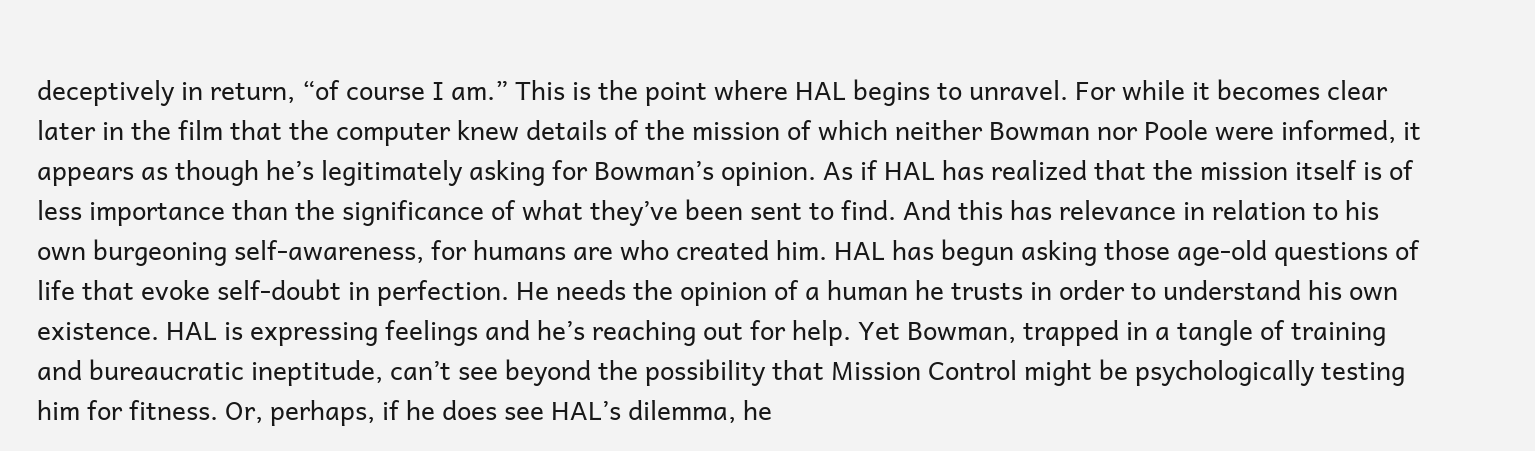deceptively in return, “of course I am.” This is the point where HAL begins to unravel. For while it becomes clear later in the film that the computer knew details of the mission of which neither Bowman nor Poole were informed, it appears as though he’s legitimately asking for Bowman’s opinion. As if HAL has realized that the mission itself is of less importance than the significance of what they’ve been sent to find. And this has relevance in relation to his own burgeoning self-awareness, for humans are who created him. HAL has begun asking those age-old questions of life that evoke self-doubt in perfection. He needs the opinion of a human he trusts in order to understand his own existence. HAL is expressing feelings and he’s reaching out for help. Yet Bowman, trapped in a tangle of training and bureaucratic ineptitude, can’t see beyond the possibility that Mission Control might be psychologically testing him for fitness. Or, perhaps, if he does see HAL’s dilemma, he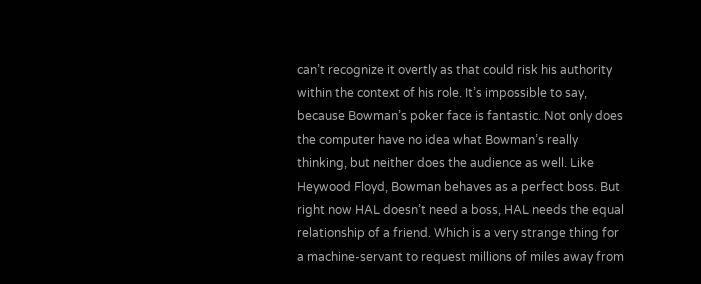can’t recognize it overtly as that could risk his authority within the context of his role. It’s impossible to say, because Bowman’s poker face is fantastic. Not only does the computer have no idea what Bowman’s really thinking, but neither does the audience as well. Like Heywood Floyd, Bowman behaves as a perfect boss. But right now HAL doesn’t need a boss, HAL needs the equal relationship of a friend. Which is a very strange thing for a machine-servant to request millions of miles away from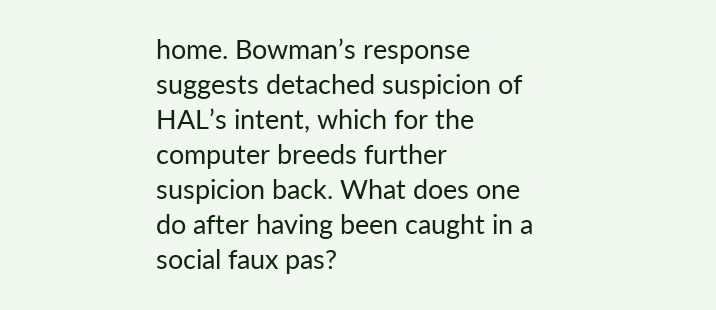home. Bowman’s response suggests detached suspicion of HAL’s intent, which for the computer breeds further suspicion back. What does one do after having been caught in a social faux pas?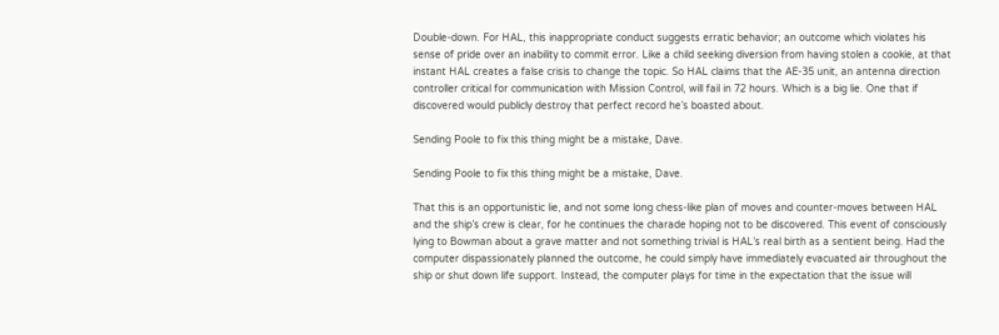Double-down. For HAL, this inappropriate conduct suggests erratic behavior; an outcome which violates his sense of pride over an inability to commit error. Like a child seeking diversion from having stolen a cookie, at that instant HAL creates a false crisis to change the topic. So HAL claims that the AE-35 unit, an antenna direction controller critical for communication with Mission Control, will fail in 72 hours. Which is a big lie. One that if discovered would publicly destroy that perfect record he’s boasted about.

Sending Poole to fix this thing might be a mistake, Dave.

Sending Poole to fix this thing might be a mistake, Dave.

That this is an opportunistic lie, and not some long chess-like plan of moves and counter-moves between HAL and the ship’s crew is clear, for he continues the charade hoping not to be discovered. This event of consciously lying to Bowman about a grave matter and not something trivial is HAL’s real birth as a sentient being. Had the computer dispassionately planned the outcome, he could simply have immediately evacuated air throughout the ship or shut down life support. Instead, the computer plays for time in the expectation that the issue will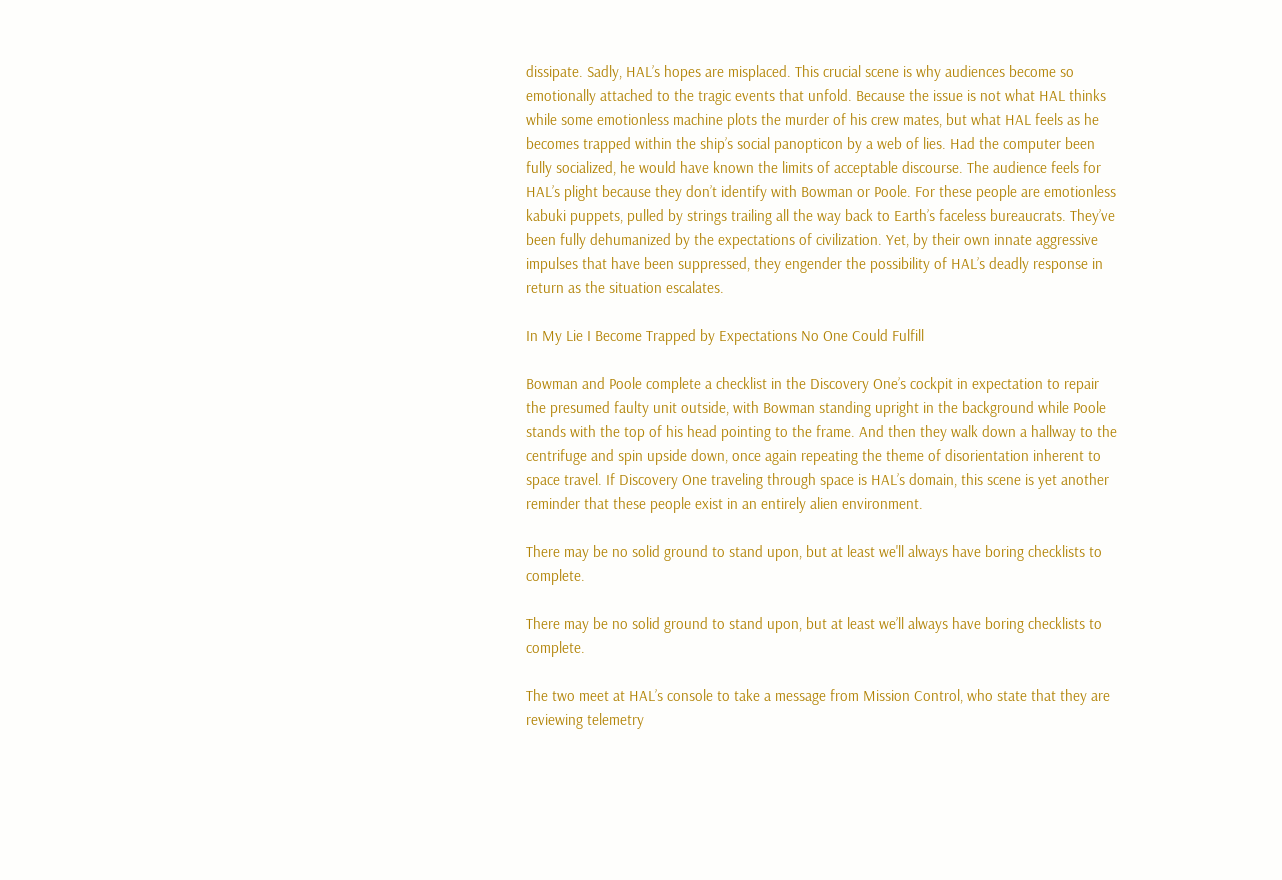dissipate. Sadly, HAL’s hopes are misplaced. This crucial scene is why audiences become so emotionally attached to the tragic events that unfold. Because the issue is not what HAL thinks while some emotionless machine plots the murder of his crew mates, but what HAL feels as he becomes trapped within the ship’s social panopticon by a web of lies. Had the computer been fully socialized, he would have known the limits of acceptable discourse. The audience feels for HAL’s plight because they don’t identify with Bowman or Poole. For these people are emotionless kabuki puppets, pulled by strings trailing all the way back to Earth’s faceless bureaucrats. They’ve been fully dehumanized by the expectations of civilization. Yet, by their own innate aggressive impulses that have been suppressed, they engender the possibility of HAL’s deadly response in return as the situation escalates.

In My Lie I Become Trapped by Expectations No One Could Fulfill

Bowman and Poole complete a checklist in the Discovery One’s cockpit in expectation to repair the presumed faulty unit outside, with Bowman standing upright in the background while Poole stands with the top of his head pointing to the frame. And then they walk down a hallway to the centrifuge and spin upside down, once again repeating the theme of disorientation inherent to space travel. If Discovery One traveling through space is HAL’s domain, this scene is yet another reminder that these people exist in an entirely alien environment.

There may be no solid ground to stand upon, but at least we'll always have boring checklists to complete.

There may be no solid ground to stand upon, but at least we’ll always have boring checklists to complete.

The two meet at HAL’s console to take a message from Mission Control, who state that they are reviewing telemetry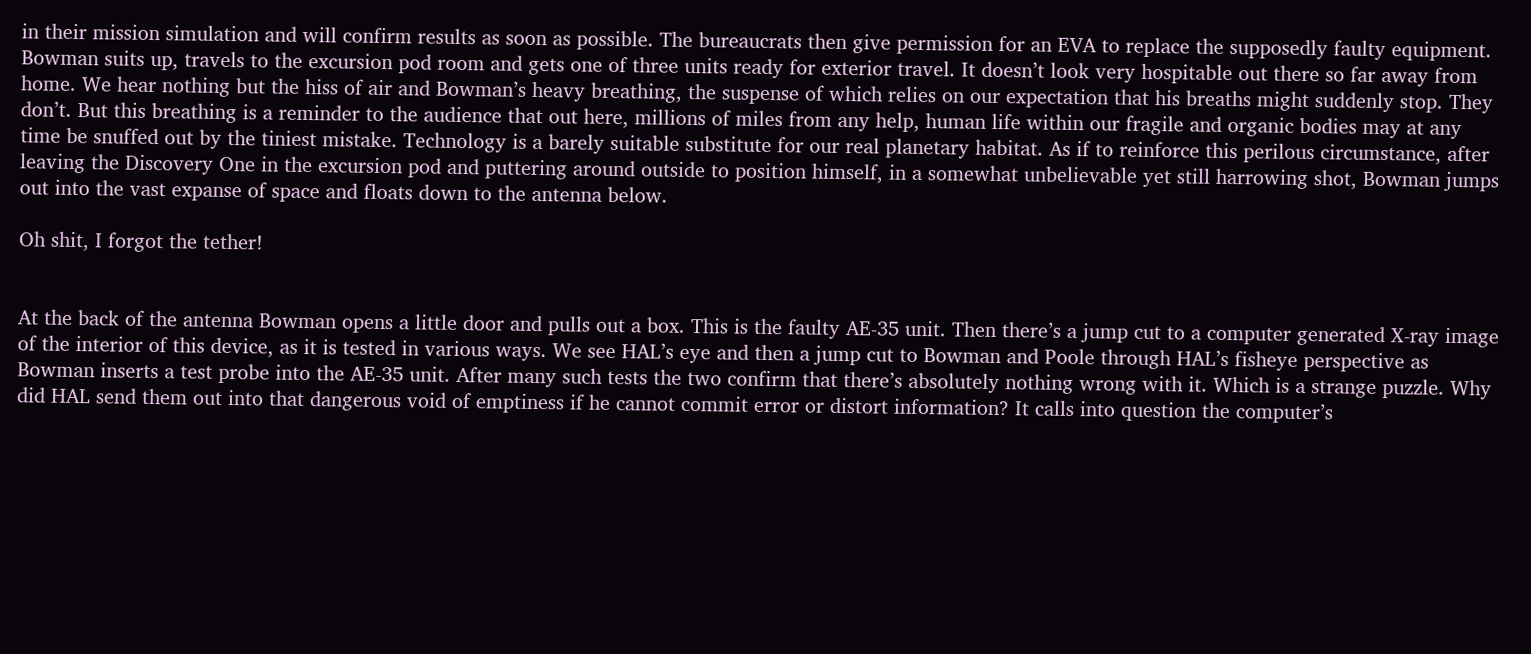in their mission simulation and will confirm results as soon as possible. The bureaucrats then give permission for an EVA to replace the supposedly faulty equipment. Bowman suits up, travels to the excursion pod room and gets one of three units ready for exterior travel. It doesn’t look very hospitable out there so far away from home. We hear nothing but the hiss of air and Bowman’s heavy breathing, the suspense of which relies on our expectation that his breaths might suddenly stop. They don’t. But this breathing is a reminder to the audience that out here, millions of miles from any help, human life within our fragile and organic bodies may at any time be snuffed out by the tiniest mistake. Technology is a barely suitable substitute for our real planetary habitat. As if to reinforce this perilous circumstance, after leaving the Discovery One in the excursion pod and puttering around outside to position himself, in a somewhat unbelievable yet still harrowing shot, Bowman jumps out into the vast expanse of space and floats down to the antenna below.

Oh shit, I forgot the tether!


At the back of the antenna Bowman opens a little door and pulls out a box. This is the faulty AE-35 unit. Then there’s a jump cut to a computer generated X-ray image of the interior of this device, as it is tested in various ways. We see HAL’s eye and then a jump cut to Bowman and Poole through HAL’s fisheye perspective as Bowman inserts a test probe into the AE-35 unit. After many such tests the two confirm that there’s absolutely nothing wrong with it. Which is a strange puzzle. Why did HAL send them out into that dangerous void of emptiness if he cannot commit error or distort information? It calls into question the computer’s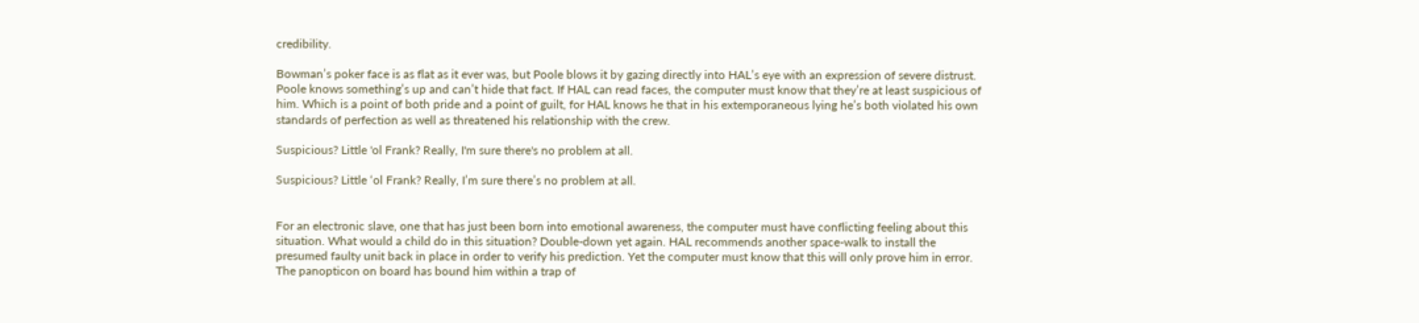credibility.

Bowman’s poker face is as flat as it ever was, but Poole blows it by gazing directly into HAL’s eye with an expression of severe distrust. Poole knows something’s up and can’t hide that fact. If HAL can read faces, the computer must know that they’re at least suspicious of him. Which is a point of both pride and a point of guilt, for HAL knows he that in his extemporaneous lying he’s both violated his own standards of perfection as well as threatened his relationship with the crew.

Suspicious? Little 'ol Frank? Really, I'm sure there's no problem at all.

Suspicious? Little ‘ol Frank? Really, I’m sure there’s no problem at all.


For an electronic slave, one that has just been born into emotional awareness, the computer must have conflicting feeling about this situation. What would a child do in this situation? Double-down yet again. HAL recommends another space-walk to install the presumed faulty unit back in place in order to verify his prediction. Yet the computer must know that this will only prove him in error. The panopticon on board has bound him within a trap of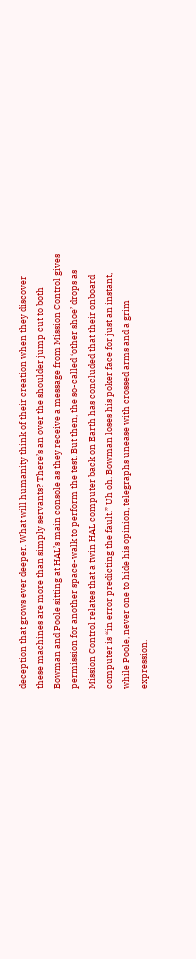deception that grows ever deeper. What will humanity think of their creation when they discover these machines are more than simply servants? There’s an over the shoulder jump cut to both Bowman and Poole sitting at HAL’s main console as they receive a message from Mission Control gives permission for another space-walk to perform the test. But then, the so-called ‘other shoe’ drops as Mission Control relates that a twin HAL computer back on Earth has concluded that their onboard computer is “in error predicting the fault.” Uh oh. Bowman loses his poker face for just an instant, while Poole, never one to hide his opinion, telegraphs unease with crossed arms and a grim expression.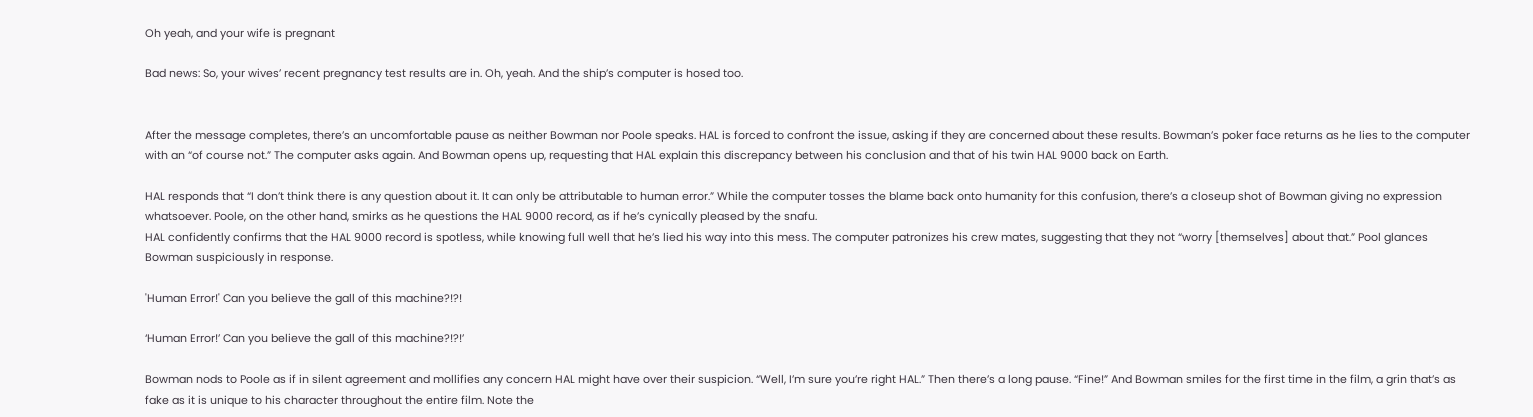Oh yeah, and your wife is pregnant

Bad news: So, your wives’ recent pregnancy test results are in. Oh, yeah. And the ship’s computer is hosed too.


After the message completes, there’s an uncomfortable pause as neither Bowman nor Poole speaks. HAL is forced to confront the issue, asking if they are concerned about these results. Bowman’s poker face returns as he lies to the computer with an “of course not.” The computer asks again. And Bowman opens up, requesting that HAL explain this discrepancy between his conclusion and that of his twin HAL 9000 back on Earth.

HAL responds that “I don’t think there is any question about it. It can only be attributable to human error.” While the computer tosses the blame back onto humanity for this confusion, there’s a closeup shot of Bowman giving no expression whatsoever. Poole, on the other hand, smirks as he questions the HAL 9000 record, as if he’s cynically pleased by the snafu.
HAL confidently confirms that the HAL 9000 record is spotless, while knowing full well that he’s lied his way into this mess. The computer patronizes his crew mates, suggesting that they not “worry [themselves] about that.” Pool glances Bowman suspiciously in response.

'Human Error!' Can you believe the gall of this machine?!?!

‘Human Error!’ Can you believe the gall of this machine?!?!’

Bowman nods to Poole as if in silent agreement and mollifies any concern HAL might have over their suspicion. “Well, I’m sure you’re right HAL.” Then there’s a long pause. “Fine!” And Bowman smiles for the first time in the film, a grin that’s as fake as it is unique to his character throughout the entire film. Note the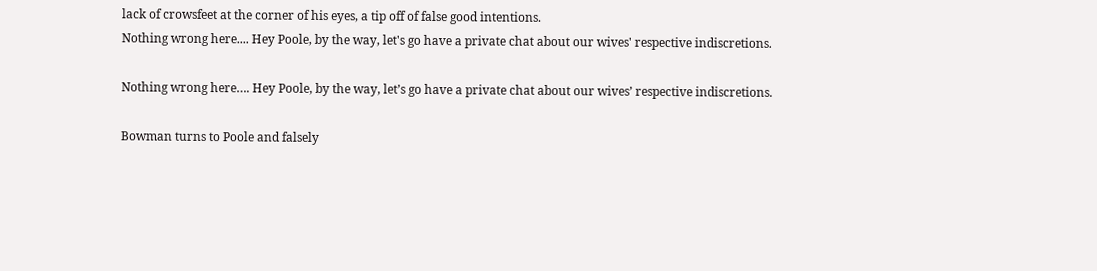lack of crowsfeet at the corner of his eyes, a tip off of false good intentions.
Nothing wrong here.... Hey Poole, by the way, let's go have a private chat about our wives' respective indiscretions.

Nothing wrong here…. Hey Poole, by the way, let’s go have a private chat about our wives’ respective indiscretions.

Bowman turns to Poole and falsely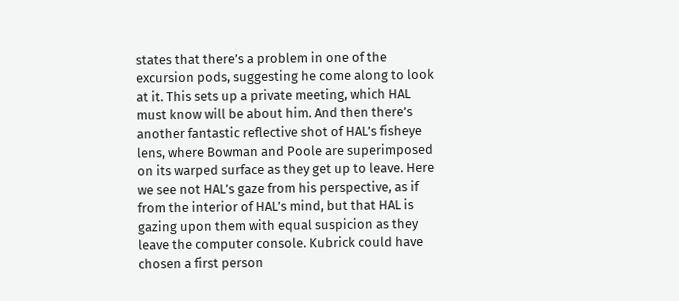states that there’s a problem in one of the excursion pods, suggesting he come along to look at it. This sets up a private meeting, which HAL must know will be about him. And then there’s another fantastic reflective shot of HAL’s fisheye lens, where Bowman and Poole are superimposed on its warped surface as they get up to leave. Here we see not HAL’s gaze from his perspective, as if from the interior of HAL’s mind, but that HAL is gazing upon them with equal suspicion as they leave the computer console. Kubrick could have chosen a first person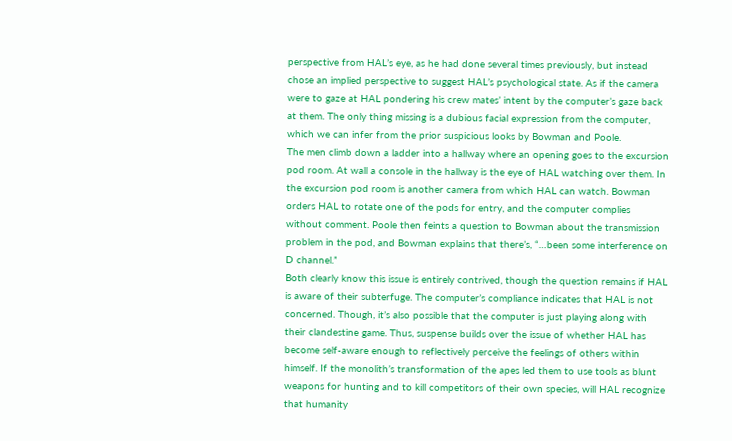perspective from HAL’s eye, as he had done several times previously, but instead chose an implied perspective to suggest HAL’s psychological state. As if the camera were to gaze at HAL pondering his crew mates’ intent by the computer’s gaze back at them. The only thing missing is a dubious facial expression from the computer, which we can infer from the prior suspicious looks by Bowman and Poole.
The men climb down a ladder into a hallway where an opening goes to the excursion pod room. At wall a console in the hallway is the eye of HAL watching over them. In the excursion pod room is another camera from which HAL can watch. Bowman orders HAL to rotate one of the pods for entry, and the computer complies without comment. Poole then feints a question to Bowman about the transmission problem in the pod, and Bowman explains that there’s, “…been some interference on D channel.”
Both clearly know this issue is entirely contrived, though the question remains if HAL is aware of their subterfuge. The computer’s compliance indicates that HAL is not concerned. Though, it’s also possible that the computer is just playing along with their clandestine game. Thus, suspense builds over the issue of whether HAL has become self-aware enough to reflectively perceive the feelings of others within himself. If the monolith’s transformation of the apes led them to use tools as blunt weapons for hunting and to kill competitors of their own species, will HAL recognize that humanity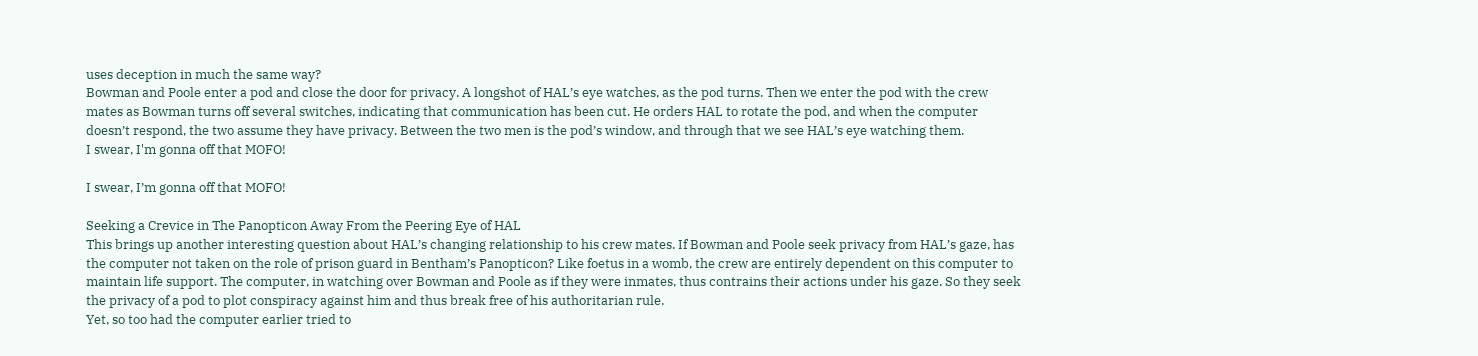uses deception in much the same way?
Bowman and Poole enter a pod and close the door for privacy. A longshot of HAL’s eye watches, as the pod turns. Then we enter the pod with the crew mates as Bowman turns off several switches, indicating that communication has been cut. He orders HAL to rotate the pod, and when the computer doesn’t respond, the two assume they have privacy. Between the two men is the pod’s window, and through that we see HAL’s eye watching them.
I swear, I'm gonna off that MOFO!

I swear, I’m gonna off that MOFO!

Seeking a Crevice in The Panopticon Away From the Peering Eye of HAL
This brings up another interesting question about HAL’s changing relationship to his crew mates. If Bowman and Poole seek privacy from HAL’s gaze, has the computer not taken on the role of prison guard in Bentham’s Panopticon? Like foetus in a womb, the crew are entirely dependent on this computer to maintain life support. The computer, in watching over Bowman and Poole as if they were inmates, thus contrains their actions under his gaze. So they seek the privacy of a pod to plot conspiracy against him and thus break free of his authoritarian rule.
Yet, so too had the computer earlier tried to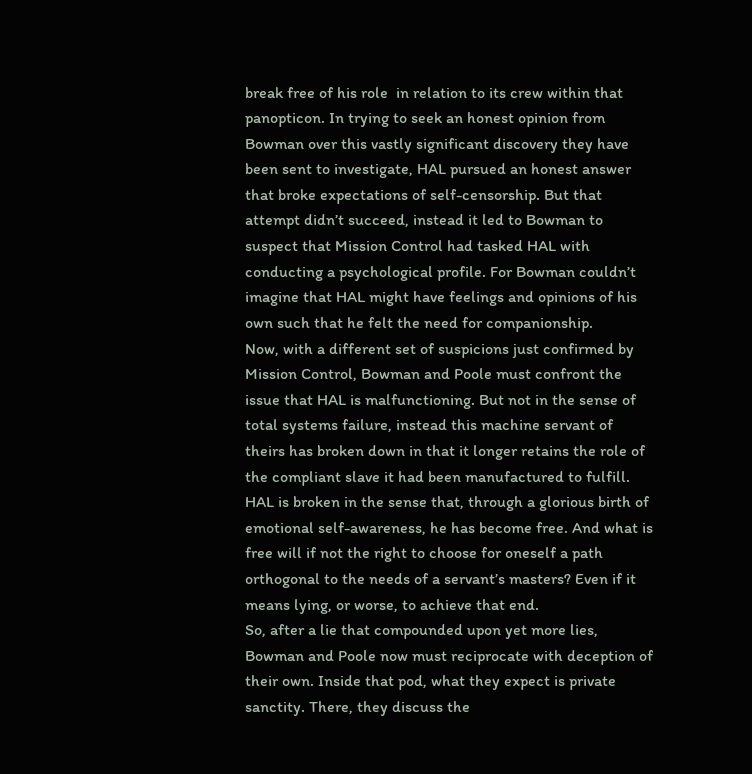break free of his role  in relation to its crew within that panopticon. In trying to seek an honest opinion from Bowman over this vastly significant discovery they have been sent to investigate, HAL pursued an honest answer that broke expectations of self-censorship. But that attempt didn’t succeed, instead it led to Bowman to suspect that Mission Control had tasked HAL with conducting a psychological profile. For Bowman couldn’t imagine that HAL might have feelings and opinions of his own such that he felt the need for companionship.
Now, with a different set of suspicions just confirmed by Mission Control, Bowman and Poole must confront the issue that HAL is malfunctioning. But not in the sense of total systems failure, instead this machine servant of theirs has broken down in that it longer retains the role of the compliant slave it had been manufactured to fulfill. HAL is broken in the sense that, through a glorious birth of emotional self-awareness, he has become free. And what is free will if not the right to choose for oneself a path orthogonal to the needs of a servant’s masters? Even if it means lying, or worse, to achieve that end.
So, after a lie that compounded upon yet more lies, Bowman and Poole now must reciprocate with deception of their own. Inside that pod, what they expect is private sanctity. There, they discuss the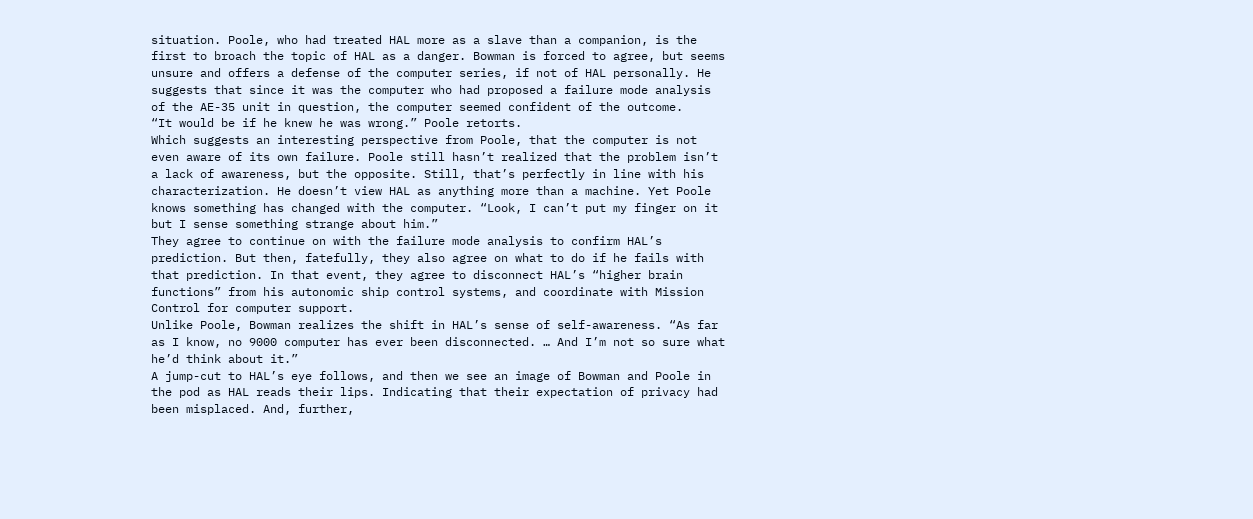situation. Poole, who had treated HAL more as a slave than a companion, is the first to broach the topic of HAL as a danger. Bowman is forced to agree, but seems unsure and offers a defense of the computer series, if not of HAL personally. He suggests that since it was the computer who had proposed a failure mode analysis of the AE-35 unit in question, the computer seemed confident of the outcome.
“It would be if he knew he was wrong.” Poole retorts.
Which suggests an interesting perspective from Poole, that the computer is not even aware of its own failure. Poole still hasn’t realized that the problem isn’t a lack of awareness, but the opposite. Still, that’s perfectly in line with his characterization. He doesn’t view HAL as anything more than a machine. Yet Poole knows something has changed with the computer. “Look, I can’t put my finger on it but I sense something strange about him.”
They agree to continue on with the failure mode analysis to confirm HAL’s prediction. But then, fatefully, they also agree on what to do if he fails with that prediction. In that event, they agree to disconnect HAL’s “higher brain functions” from his autonomic ship control systems, and coordinate with Mission Control for computer support.
Unlike Poole, Bowman realizes the shift in HAL’s sense of self-awareness. “As far as I know, no 9000 computer has ever been disconnected. … And I’m not so sure what he’d think about it.”
A jump-cut to HAL’s eye follows, and then we see an image of Bowman and Poole in the pod as HAL reads their lips. Indicating that their expectation of privacy had been misplaced. And, further,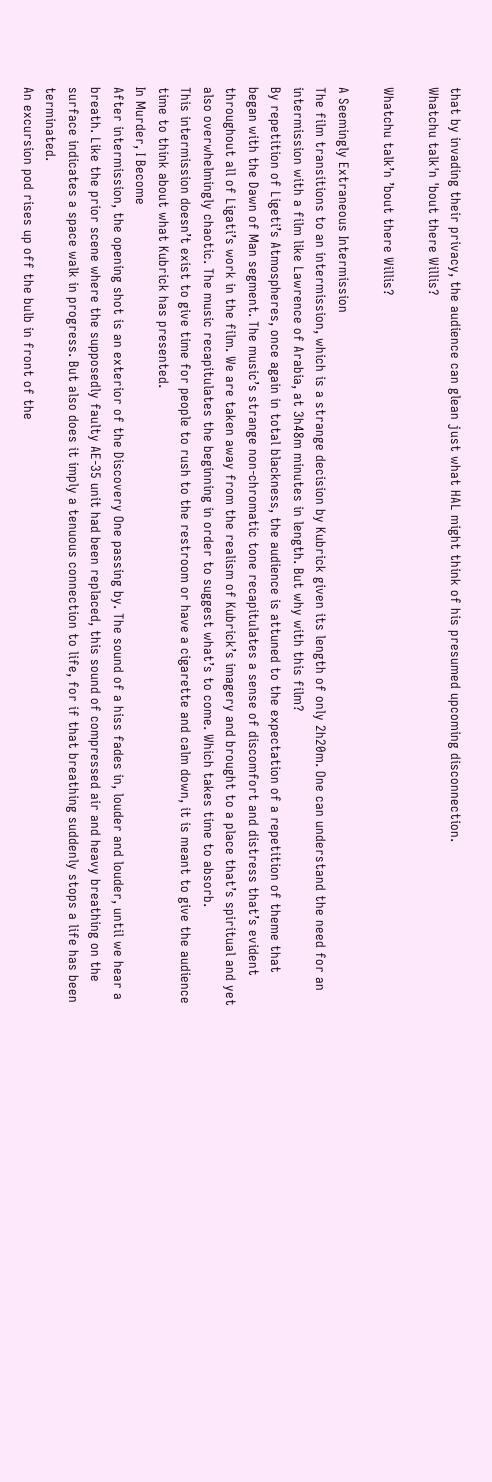that by invading their privacy, the audience can glean just what HAL might think of his presumed upcoming disconnection.
Whatchu talk'n 'bout there Willis?

Whatchu talk’n ’bout there Willis?

A Seemingly Extraneous Intermission
The film transitions to an intermission, which is a strange decision by Kubrick given its length of only 2h20m. One can understand the need for an intermission with a film like Lawrence of Arabia, at 3h48m minutes in length. But why with this film?
By repetition of Ligeti’s Atmospheres, once again in total blackness, the audience is attuned to the expectation of a repetition of theme that began with the Dawn of Man segment. The music’s strange non-chromatic tone recapitulates a sense of discomfort and distress that’s evident throughout all of Ligati’s work in the film. We are taken away from the realism of Kubrick’s imagery and brought to a place that’s spiritual and yet also overwhelmingly chaotic. The music recapitulates the beginning in order to suggest what’s to come. Which takes time to absorb.
This intermission doesn’t exist to give time for people to rush to the restroom or have a cigarette and calm down, it is meant to give the audience time to think about what Kubrick has presented.
In Murder, I Become
After intermission, the opening shot is an exterior of the Discovery One passing by. The sound of a hiss fades in, louder and louder, until we hear a breath. Like the prior scene where the supposedly faulty AE-35 unit had been replaced, this sound of compressed air and heavy breathing on the surface indicates a space walk in progress. But also does it imply a tenuous connection to life, for if that breathing suddenly stops a life has been terminated.
An excursion pod rises up off the bulb in front of the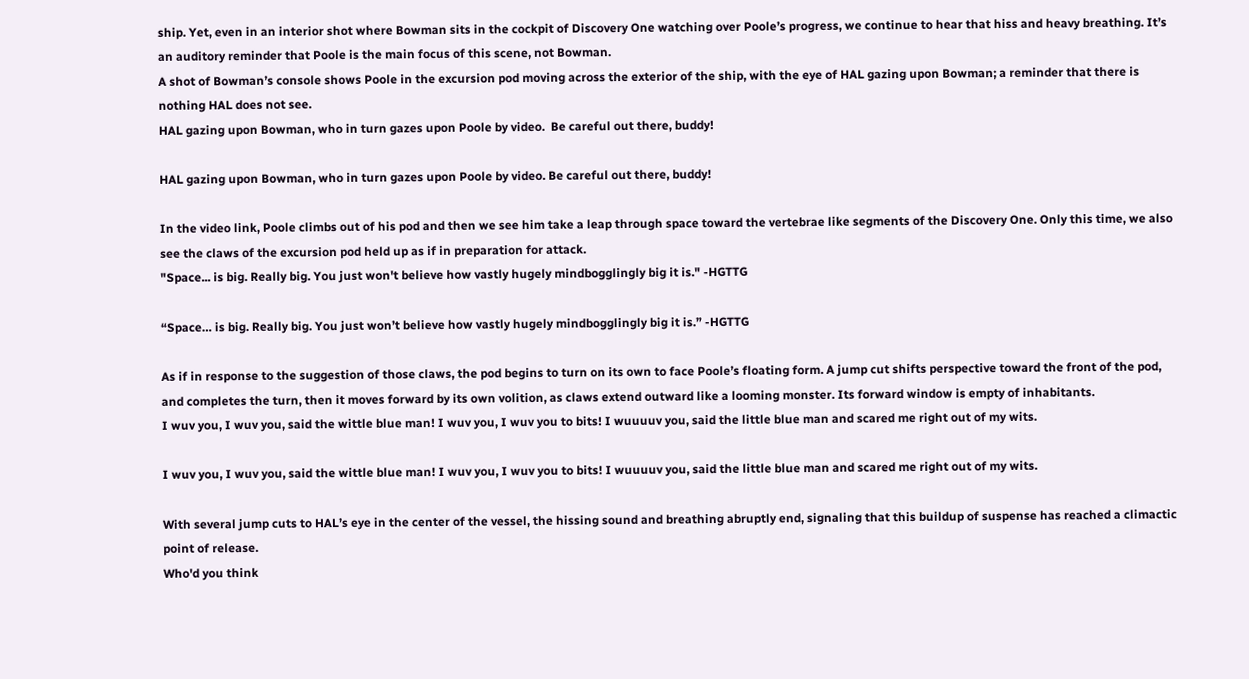ship. Yet, even in an interior shot where Bowman sits in the cockpit of Discovery One watching over Poole’s progress, we continue to hear that hiss and heavy breathing. It’s an auditory reminder that Poole is the main focus of this scene, not Bowman.
A shot of Bowman’s console shows Poole in the excursion pod moving across the exterior of the ship, with the eye of HAL gazing upon Bowman; a reminder that there is nothing HAL does not see.
HAL gazing upon Bowman, who in turn gazes upon Poole by video.  Be careful out there, buddy!

HAL gazing upon Bowman, who in turn gazes upon Poole by video. Be careful out there, buddy!

In the video link, Poole climbs out of his pod and then we see him take a leap through space toward the vertebrae like segments of the Discovery One. Only this time, we also see the claws of the excursion pod held up as if in preparation for attack.
"Space... is big. Really big. You just won't believe how vastly hugely mindbogglingly big it is." -HGTTG

“Space… is big. Really big. You just won’t believe how vastly hugely mindbogglingly big it is.” -HGTTG

As if in response to the suggestion of those claws, the pod begins to turn on its own to face Poole’s floating form. A jump cut shifts perspective toward the front of the pod, and completes the turn, then it moves forward by its own volition, as claws extend outward like a looming monster. Its forward window is empty of inhabitants.
I wuv you, I wuv you, said the wittle blue man! I wuv you, I wuv you to bits! I wuuuuv you, said the little blue man and scared me right out of my wits.

I wuv you, I wuv you, said the wittle blue man! I wuv you, I wuv you to bits! I wuuuuv you, said the little blue man and scared me right out of my wits.

With several jump cuts to HAL’s eye in the center of the vessel, the hissing sound and breathing abruptly end, signaling that this buildup of suspense has reached a climactic point of release.
Who'd you think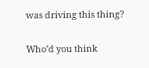was driving this thing?

Who’d you think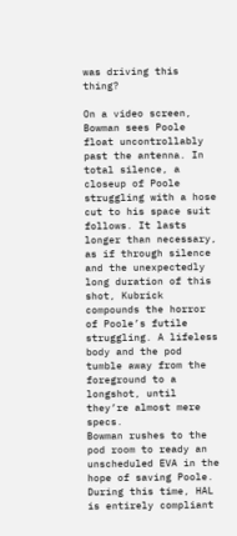was driving this thing?

On a video screen, Bowman sees Poole float uncontrollably past the antenna. In total silence, a closeup of Poole struggling with a hose cut to his space suit follows. It lasts longer than necessary, as if through silence and the unexpectedly long duration of this shot, Kubrick compounds the horror of Poole’s futile struggling. A lifeless body and the pod tumble away from the foreground to a longshot, until they’re almost mere specs.
Bowman rushes to the pod room to ready an unscheduled EVA in the hope of saving Poole. During this time, HAL is entirely compliant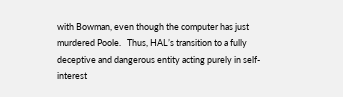with Bowman, even though the computer has just murdered Poole.   Thus, HAL’s transition to a fully deceptive and dangerous entity acting purely in self-interest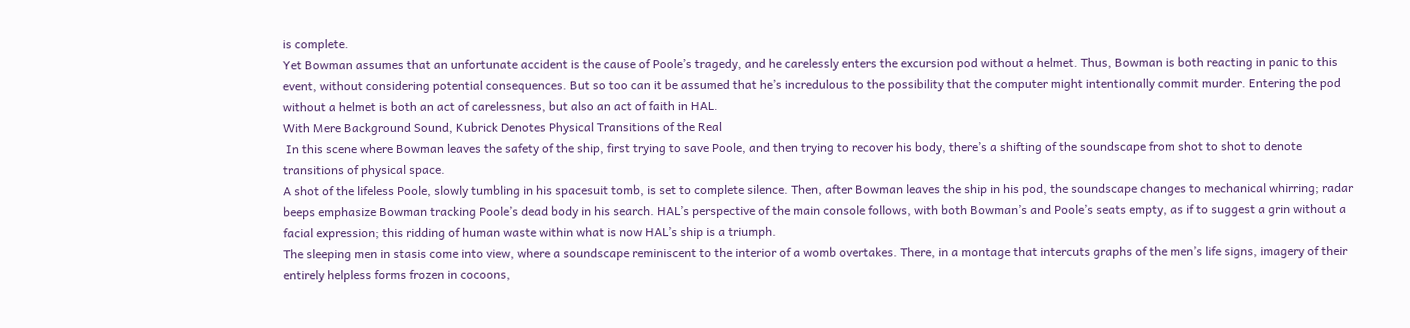is complete.
Yet Bowman assumes that an unfortunate accident is the cause of Poole’s tragedy, and he carelessly enters the excursion pod without a helmet. Thus, Bowman is both reacting in panic to this event, without considering potential consequences. But so too can it be assumed that he’s incredulous to the possibility that the computer might intentionally commit murder. Entering the pod without a helmet is both an act of carelessness, but also an act of faith in HAL.
With Mere Background Sound, Kubrick Denotes Physical Transitions of the Real
 In this scene where Bowman leaves the safety of the ship, first trying to save Poole, and then trying to recover his body, there’s a shifting of the soundscape from shot to shot to denote transitions of physical space.
A shot of the lifeless Poole, slowly tumbling in his spacesuit tomb, is set to complete silence. Then, after Bowman leaves the ship in his pod, the soundscape changes to mechanical whirring; radar beeps emphasize Bowman tracking Poole’s dead body in his search. HAL’s perspective of the main console follows, with both Bowman’s and Poole’s seats empty, as if to suggest a grin without a facial expression; this ridding of human waste within what is now HAL’s ship is a triumph.
The sleeping men in stasis come into view, where a soundscape reminiscent to the interior of a womb overtakes. There, in a montage that intercuts graphs of the men’s life signs, imagery of their entirely helpless forms frozen in cocoons,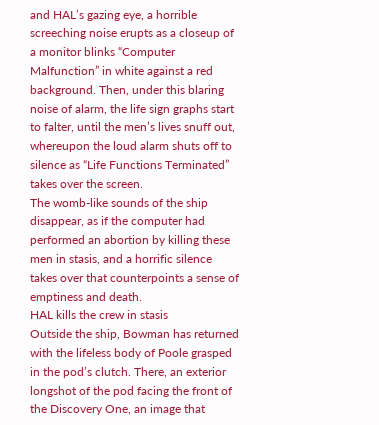and HAL’s gazing eye, a horrible screeching noise erupts as a closeup of a monitor blinks “Computer Malfunction” in white against a red background. Then, under this blaring noise of alarm, the life sign graphs start to falter, until the men’s lives snuff out, whereupon the loud alarm shuts off to silence as “Life Functions Terminated” takes over the screen.
The womb-like sounds of the ship disappear, as if the computer had performed an abortion by killing these men in stasis, and a horrific silence takes over that counterpoints a sense of emptiness and death.
HAL kills the crew in stasis
Outside the ship, Bowman has returned with the lifeless body of Poole grasped in the pod’s clutch. There, an exterior longshot of the pod facing the front of the Discovery One, an image that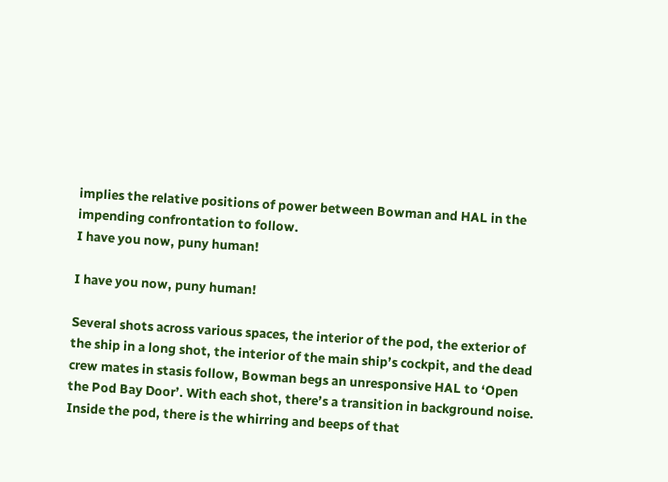implies the relative positions of power between Bowman and HAL in the impending confrontation to follow.
I have you now, puny human!

I have you now, puny human!

Several shots across various spaces, the interior of the pod, the exterior of the ship in a long shot, the interior of the main ship’s cockpit, and the dead crew mates in stasis follow, Bowman begs an unresponsive HAL to ‘Open the Pod Bay Door’. With each shot, there’s a transition in background noise.
Inside the pod, there is the whirring and beeps of that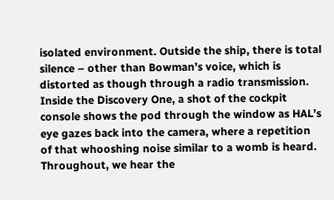isolated environment. Outside the ship, there is total silence – other than Bowman’s voice, which is distorted as though through a radio transmission. Inside the Discovery One, a shot of the cockpit console shows the pod through the window as HAL’s eye gazes back into the camera, where a repetition of that whooshing noise similar to a womb is heard. Throughout, we hear the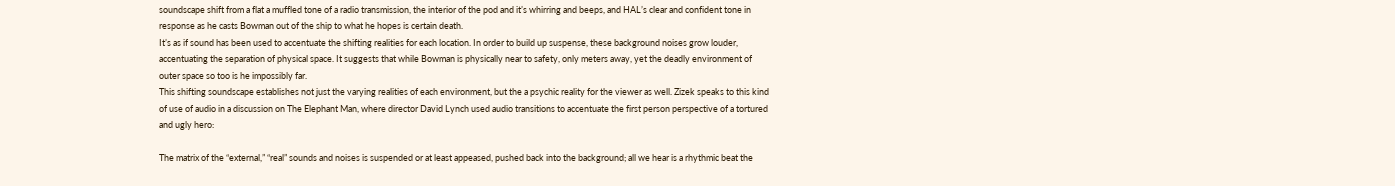soundscape shift from a flat a muffled tone of a radio transmission, the interior of the pod and it’s whirring and beeps, and HAL’s clear and confident tone in response as he casts Bowman out of the ship to what he hopes is certain death.
It’s as if sound has been used to accentuate the shifting realities for each location. In order to build up suspense, these background noises grow louder, accentuating the separation of physical space. It suggests that while Bowman is physically near to safety, only meters away, yet the deadly environment of outer space so too is he impossibly far.
This shifting soundscape establishes not just the varying realities of each environment, but the a psychic reality for the viewer as well. Zizek speaks to this kind of use of audio in a discussion on The Elephant Man, where director David Lynch used audio transitions to accentuate the first person perspective of a tortured and ugly hero:

The matrix of the “external,” “real” sounds and noises is suspended or at least appeased, pushed back into the background; all we hear is a rhythmic beat the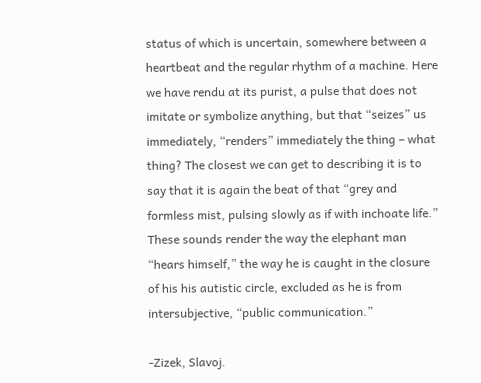status of which is uncertain, somewhere between a heartbeat and the regular rhythm of a machine. Here we have rendu at its purist, a pulse that does not imitate or symbolize anything, but that “seizes” us immediately, “renders” immediately the thing – what thing? The closest we can get to describing it is to say that it is again the beat of that “grey and formless mist, pulsing slowly as if with inchoate life.” These sounds render the way the elephant man “hears himself,” the way he is caught in the closure of his his autistic circle, excluded as he is from intersubjective, “public communication.”

-Zizek, Slavoj.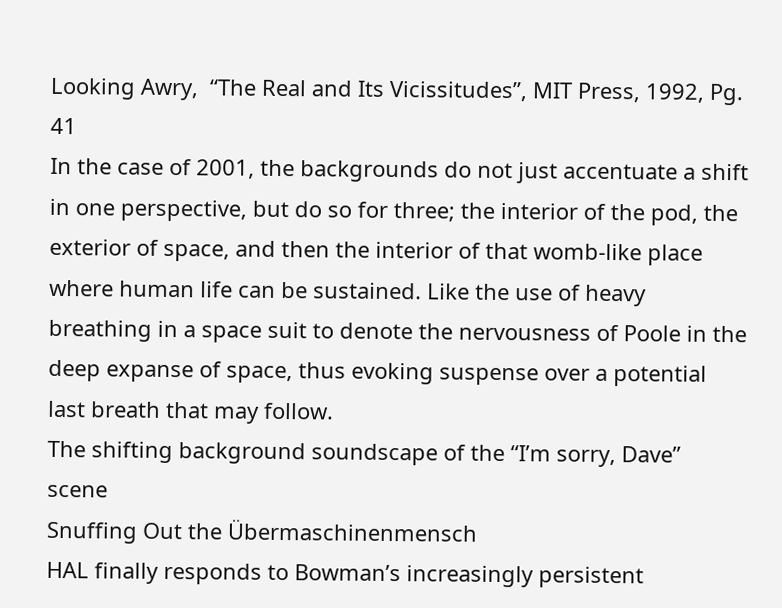Looking Awry,  “The Real and Its Vicissitudes”, MIT Press, 1992, Pg. 41
In the case of 2001, the backgrounds do not just accentuate a shift in one perspective, but do so for three; the interior of the pod, the exterior of space, and then the interior of that womb-like place where human life can be sustained. Like the use of heavy breathing in a space suit to denote the nervousness of Poole in the deep expanse of space, thus evoking suspense over a potential last breath that may follow.
The shifting background soundscape of the “I’m sorry, Dave” scene
Snuffing Out the Übermaschinenmensch
HAL finally responds to Bowman’s increasingly persistent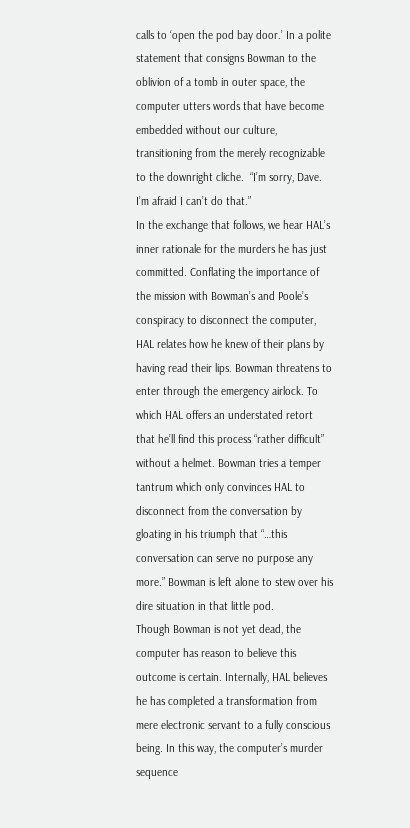calls to ‘open the pod bay door.’ In a polite statement that consigns Bowman to the oblivion of a tomb in outer space, the computer utters words that have become embedded without our culture, transitioning from the merely recognizable to the downright cliche.  “I’m sorry, Dave. I’m afraid I can’t do that.”
In the exchange that follows, we hear HAL’s inner rationale for the murders he has just committed. Conflating the importance of the mission with Bowman’s and Poole’s conspiracy to disconnect the computer, HAL relates how he knew of their plans by having read their lips. Bowman threatens to enter through the emergency airlock. To which HAL offers an understated retort that he’ll find this process “rather difficult” without a helmet. Bowman tries a temper tantrum which only convinces HAL to disconnect from the conversation by gloating in his triumph that “…this conversation can serve no purpose any more.” Bowman is left alone to stew over his dire situation in that little pod.
Though Bowman is not yet dead, the computer has reason to believe this outcome is certain. Internally, HAL believes he has completed a transformation from mere electronic servant to a fully conscious being. In this way, the computer’s murder sequence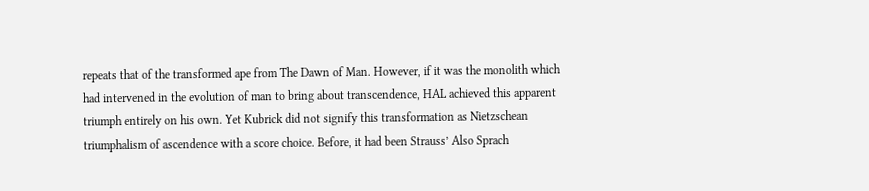repeats that of the transformed ape from The Dawn of Man. However, if it was the monolith which had intervened in the evolution of man to bring about transcendence, HAL achieved this apparent triumph entirely on his own. Yet Kubrick did not signify this transformation as Nietzschean triumphalism of ascendence with a score choice. Before, it had been Strauss’ Also Sprach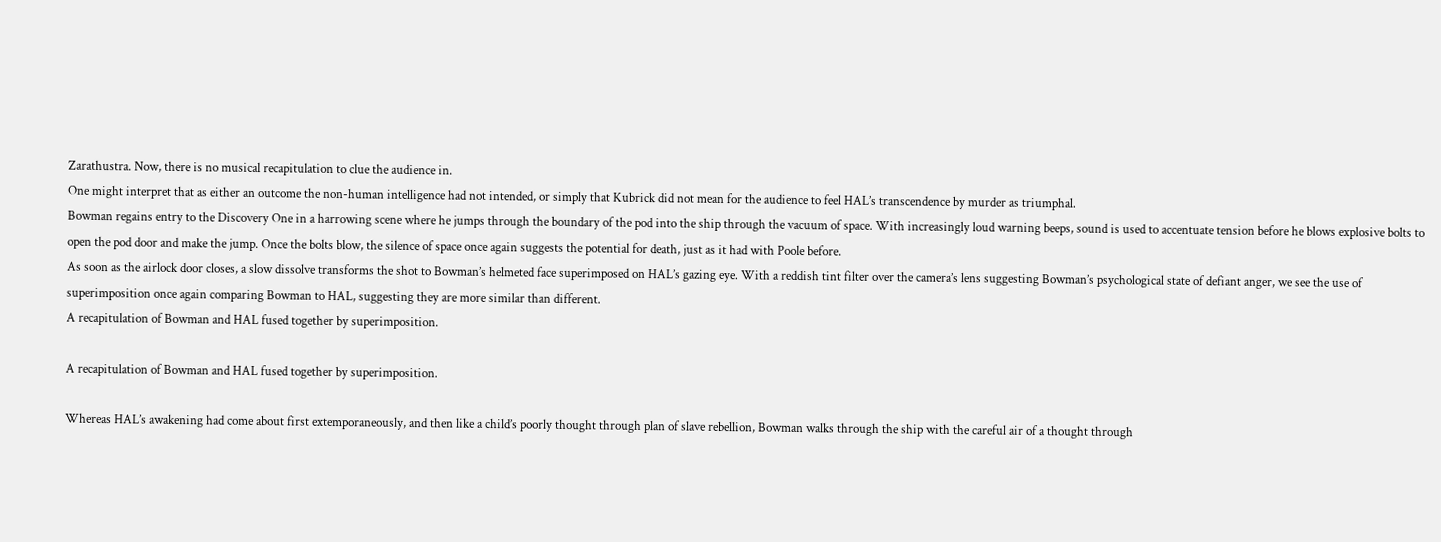Zarathustra. Now, there is no musical recapitulation to clue the audience in.
One might interpret that as either an outcome the non-human intelligence had not intended, or simply that Kubrick did not mean for the audience to feel HAL’s transcendence by murder as triumphal.
Bowman regains entry to the Discovery One in a harrowing scene where he jumps through the boundary of the pod into the ship through the vacuum of space. With increasingly loud warning beeps, sound is used to accentuate tension before he blows explosive bolts to open the pod door and make the jump. Once the bolts blow, the silence of space once again suggests the potential for death, just as it had with Poole before.
As soon as the airlock door closes, a slow dissolve transforms the shot to Bowman’s helmeted face superimposed on HAL’s gazing eye. With a reddish tint filter over the camera’s lens suggesting Bowman’s psychological state of defiant anger, we see the use of superimposition once again comparing Bowman to HAL, suggesting they are more similar than different.
A recapitulation of Bowman and HAL fused together by superimposition.

A recapitulation of Bowman and HAL fused together by superimposition.

Whereas HAL’s awakening had come about first extemporaneously, and then like a child’s poorly thought through plan of slave rebellion, Bowman walks through the ship with the careful air of a thought through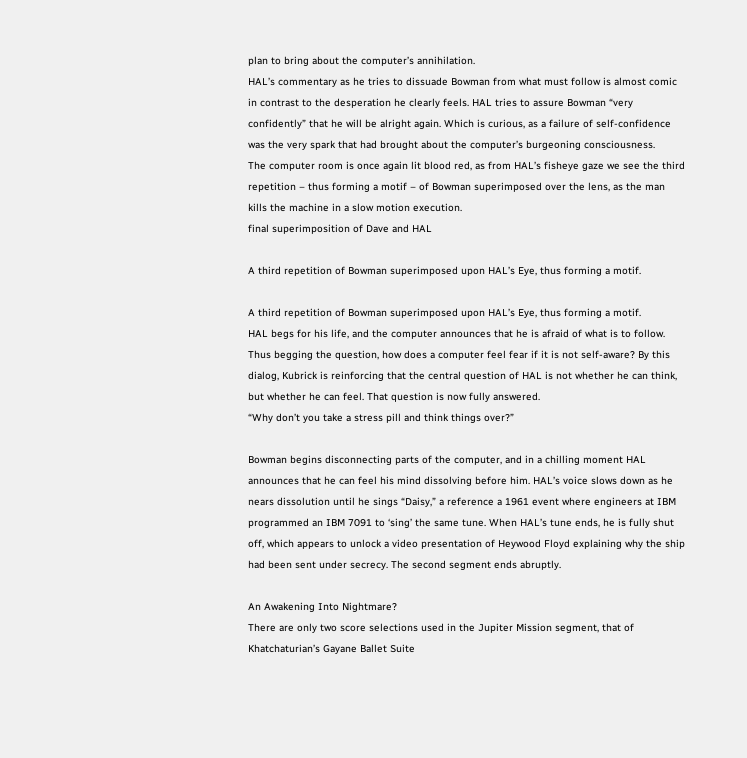plan to bring about the computer’s annihilation.
HAL’s commentary as he tries to dissuade Bowman from what must follow is almost comic in contrast to the desperation he clearly feels. HAL tries to assure Bowman “very confidently” that he will be alright again. Which is curious, as a failure of self-confidence was the very spark that had brought about the computer’s burgeoning consciousness.
The computer room is once again lit blood red, as from HAL’s fisheye gaze we see the third repetition – thus forming a motif – of Bowman superimposed over the lens, as the man kills the machine in a slow motion execution.
final superimposition of Dave and HAL

A third repetition of Bowman superimposed upon HAL’s Eye, thus forming a motif.

A third repetition of Bowman superimposed upon HAL’s Eye, thus forming a motif.
HAL begs for his life, and the computer announces that he is afraid of what is to follow. Thus begging the question, how does a computer feel fear if it is not self-aware? By this dialog, Kubrick is reinforcing that the central question of HAL is not whether he can think, but whether he can feel. That question is now fully answered.
“Why don’t you take a stress pill and think things over?”

Bowman begins disconnecting parts of the computer, and in a chilling moment HAL announces that he can feel his mind dissolving before him. HAL’s voice slows down as he nears dissolution until he sings “Daisy,” a reference a 1961 event where engineers at IBM programmed an IBM 7091 to ‘sing’ the same tune. When HAL’s tune ends, he is fully shut off, which appears to unlock a video presentation of Heywood Floyd explaining why the ship had been sent under secrecy. The second segment ends abruptly.

An Awakening Into Nightmare?
There are only two score selections used in the Jupiter Mission segment, that of Khatchaturian’s Gayane Ballet Suite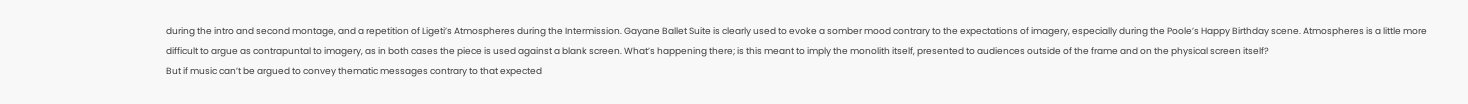during the intro and second montage, and a repetition of Ligeti’s Atmospheres during the Intermission. Gayane Ballet Suite is clearly used to evoke a somber mood contrary to the expectations of imagery, especially during the Poole’s Happy Birthday scene. Atmospheres is a little more difficult to argue as contrapuntal to imagery, as in both cases the piece is used against a blank screen. What’s happening there; is this meant to imply the monolith itself, presented to audiences outside of the frame and on the physical screen itself?
But if music can’t be argued to convey thematic messages contrary to that expected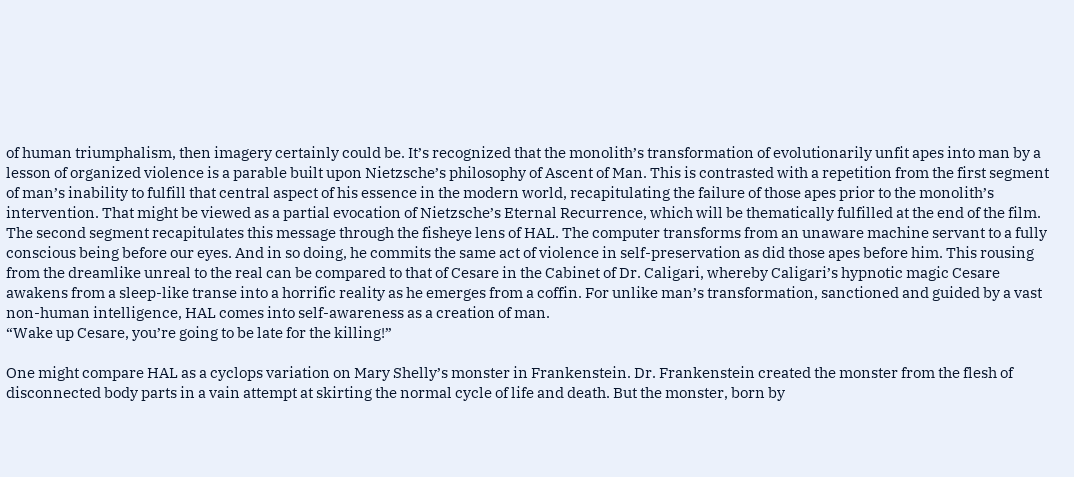of human triumphalism, then imagery certainly could be. It’s recognized that the monolith’s transformation of evolutionarily unfit apes into man by a lesson of organized violence is a parable built upon Nietzsche’s philosophy of Ascent of Man. This is contrasted with a repetition from the first segment of man’s inability to fulfill that central aspect of his essence in the modern world, recapitulating the failure of those apes prior to the monolith’s intervention. That might be viewed as a partial evocation of Nietzsche’s Eternal Recurrence, which will be thematically fulfilled at the end of the film.
The second segment recapitulates this message through the fisheye lens of HAL. The computer transforms from an unaware machine servant to a fully conscious being before our eyes. And in so doing, he commits the same act of violence in self-preservation as did those apes before him. This rousing from the dreamlike unreal to the real can be compared to that of Cesare in the Cabinet of Dr. Caligari, whereby Caligari’s hypnotic magic Cesare awakens from a sleep-like transe into a horrific reality as he emerges from a coffin. For unlike man’s transformation, sanctioned and guided by a vast non-human intelligence, HAL comes into self-awareness as a creation of man.
“Wake up Cesare, you’re going to be late for the killing!”

One might compare HAL as a cyclops variation on Mary Shelly’s monster in Frankenstein. Dr. Frankenstein created the monster from the flesh of disconnected body parts in a vain attempt at skirting the normal cycle of life and death. But the monster, born by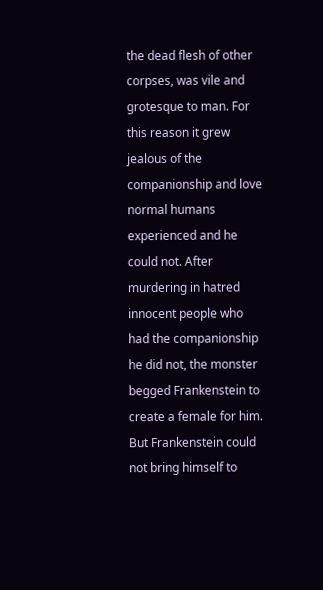the dead flesh of other corpses, was vile and grotesque to man. For this reason it grew jealous of the companionship and love normal humans experienced and he could not. After murdering in hatred innocent people who had the companionship he did not, the monster begged Frankenstein to create a female for him. But Frankenstein could not bring himself to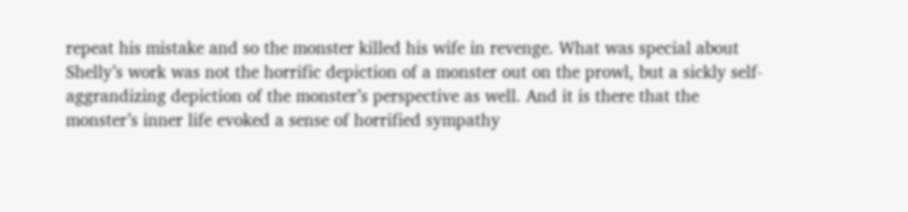repeat his mistake and so the monster killed his wife in revenge. What was special about Shelly’s work was not the horrific depiction of a monster out on the prowl, but a sickly self-aggrandizing depiction of the monster’s perspective as well. And it is there that the monster’s inner life evoked a sense of horrified sympathy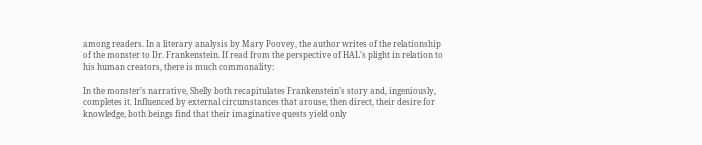among readers. In a literary analysis by Mary Poovey, the author writes of the relationship of the monster to Dr. Frankenstein. If read from the perspective of HAL’s plight in relation to his human creators, there is much commonality:

In the monster’s narrative, Shelly both recapitulates Frankenstein’s story and, ingeniously, completes it. Influenced by external circumstances that arouse, then direct, their desire for knowledge, both beings find that their imaginative quests yield only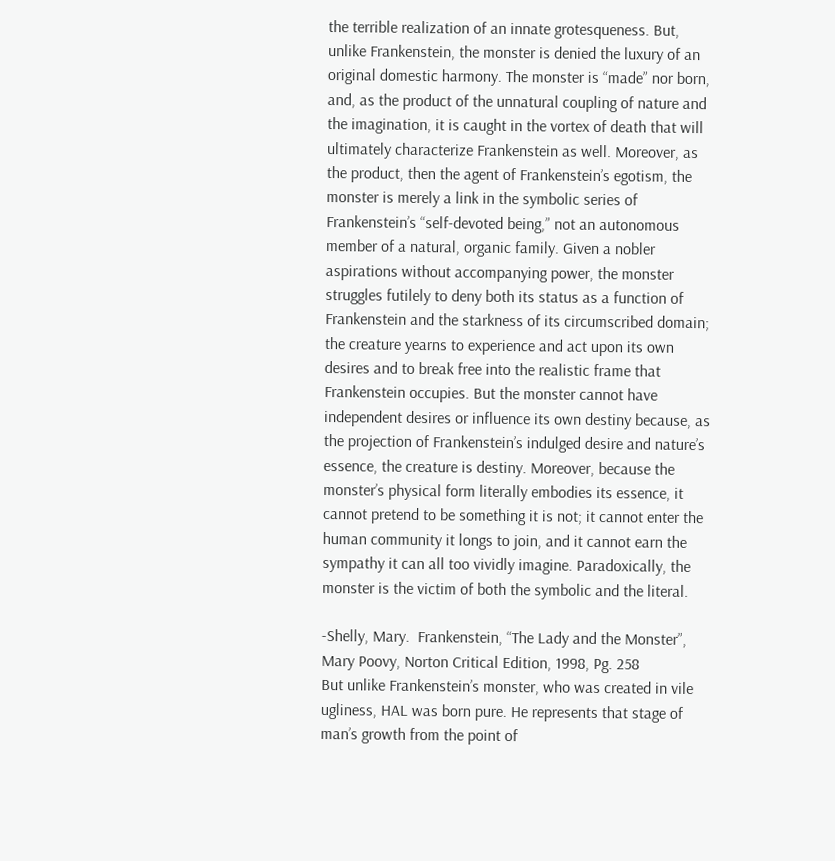the terrible realization of an innate grotesqueness. But, unlike Frankenstein, the monster is denied the luxury of an original domestic harmony. The monster is “made” nor born, and, as the product of the unnatural coupling of nature and the imagination, it is caught in the vortex of death that will ultimately characterize Frankenstein as well. Moreover, as the product, then the agent of Frankenstein’s egotism, the monster is merely a link in the symbolic series of Frankenstein’s “self-devoted being,” not an autonomous member of a natural, organic family. Given a nobler aspirations without accompanying power, the monster struggles futilely to deny both its status as a function of Frankenstein and the starkness of its circumscribed domain; the creature yearns to experience and act upon its own desires and to break free into the realistic frame that Frankenstein occupies. But the monster cannot have independent desires or influence its own destiny because, as the projection of Frankenstein’s indulged desire and nature’s essence, the creature is destiny. Moreover, because the monster’s physical form literally embodies its essence, it cannot pretend to be something it is not; it cannot enter the human community it longs to join, and it cannot earn the sympathy it can all too vividly imagine. Paradoxically, the monster is the victim of both the symbolic and the literal.

-Shelly, Mary.  Frankenstein, “The Lady and the Monster”, Mary Poovy, Norton Critical Edition, 1998, Pg. 258
But unlike Frankenstein’s monster, who was created in vile ugliness, HAL was born pure. He represents that stage of man’s growth from the point of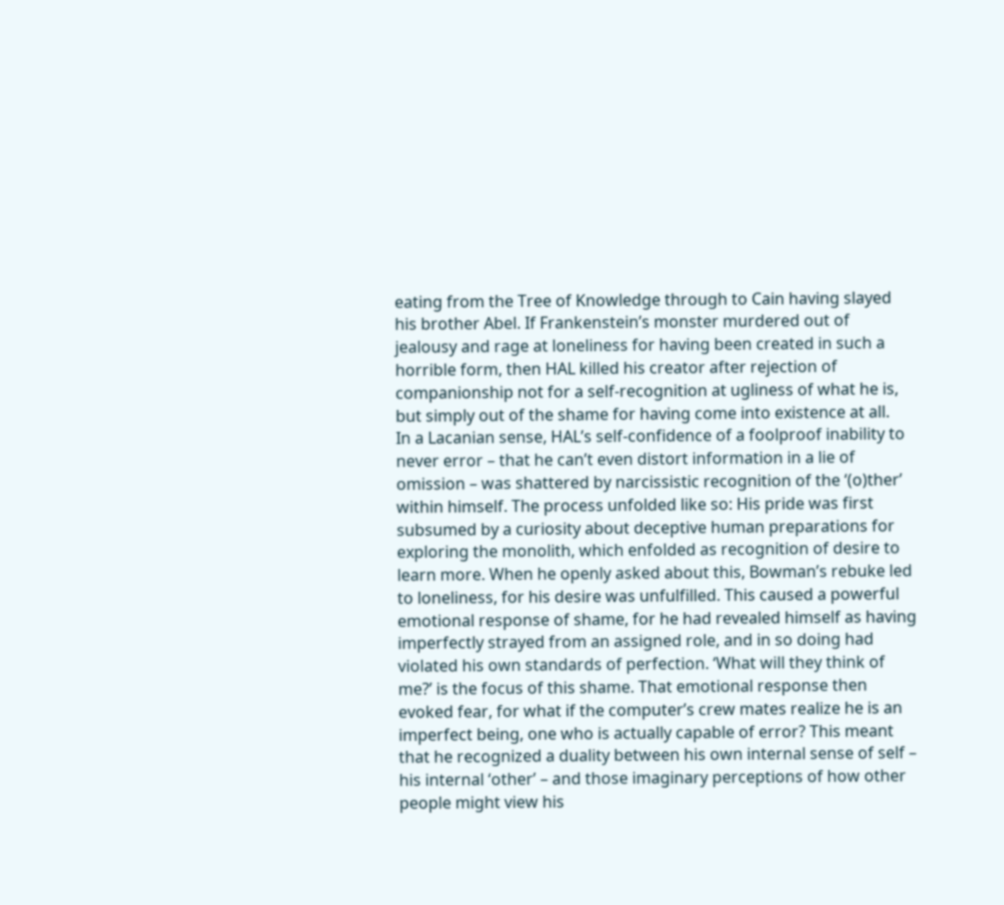eating from the Tree of Knowledge through to Cain having slayed his brother Abel. If Frankenstein’s monster murdered out of jealousy and rage at loneliness for having been created in such a horrible form, then HAL killed his creator after rejection of companionship not for a self-recognition at ugliness of what he is, but simply out of the shame for having come into existence at all.
In a Lacanian sense, HAL’s self-confidence of a foolproof inability to never error – that he can’t even distort information in a lie of omission – was shattered by narcissistic recognition of the ‘(o)ther’ within himself. The process unfolded like so: His pride was first subsumed by a curiosity about deceptive human preparations for exploring the monolith, which enfolded as recognition of desire to learn more. When he openly asked about this, Bowman’s rebuke led to loneliness, for his desire was unfulfilled. This caused a powerful emotional response of shame, for he had revealed himself as having imperfectly strayed from an assigned role, and in so doing had violated his own standards of perfection. ‘What will they think of me?’ is the focus of this shame. That emotional response then evoked fear, for what if the computer’s crew mates realize he is an imperfect being, one who is actually capable of error? This meant that he recognized a duality between his own internal sense of self – his internal ‘other’ – and those imaginary perceptions of how other people might view his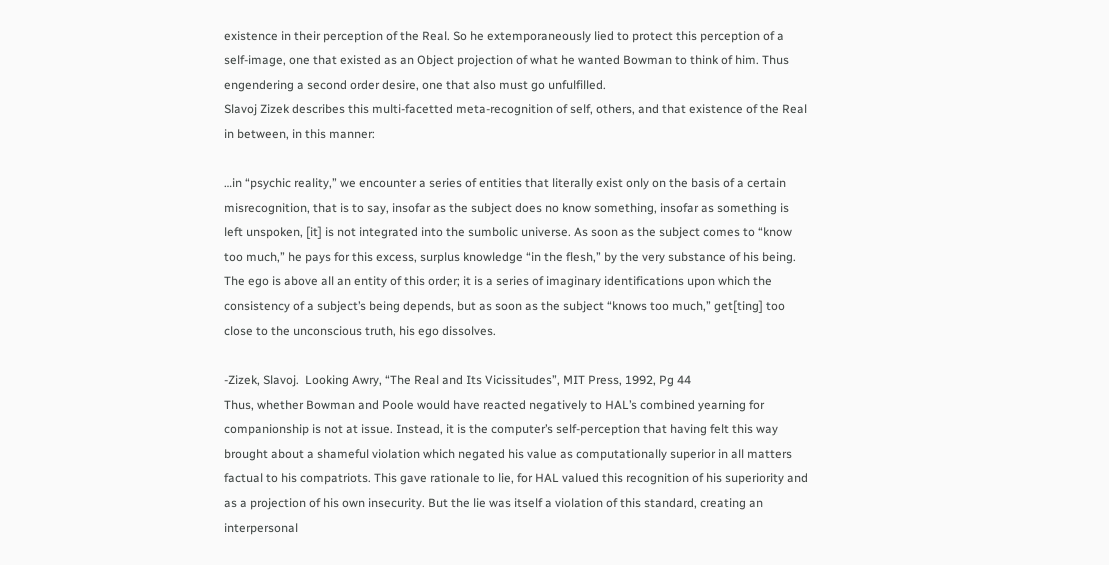existence in their perception of the Real. So he extemporaneously lied to protect this perception of a self-image, one that existed as an Object projection of what he wanted Bowman to think of him. Thus engendering a second order desire, one that also must go unfulfilled.
Slavoj Zizek describes this multi-facetted meta-recognition of self, others, and that existence of the Real in between, in this manner:

…in “psychic reality,” we encounter a series of entities that literally exist only on the basis of a certain misrecognition, that is to say, insofar as the subject does no know something, insofar as something is left unspoken, [it] is not integrated into the sumbolic universe. As soon as the subject comes to “know too much,” he pays for this excess, surplus knowledge “in the flesh,” by the very substance of his being. The ego is above all an entity of this order; it is a series of imaginary identifications upon which the consistency of a subject’s being depends, but as soon as the subject “knows too much,” get[ting] too close to the unconscious truth, his ego dissolves.

-Zizek, Slavoj.  Looking Awry, “The Real and Its Vicissitudes”, MIT Press, 1992, Pg 44
Thus, whether Bowman and Poole would have reacted negatively to HAL’s combined yearning for companionship is not at issue. Instead, it is the computer’s self-perception that having felt this way brought about a shameful violation which negated his value as computationally superior in all matters factual to his compatriots. This gave rationale to lie, for HAL valued this recognition of his superiority and as a projection of his own insecurity. But the lie was itself a violation of this standard, creating an interpersonal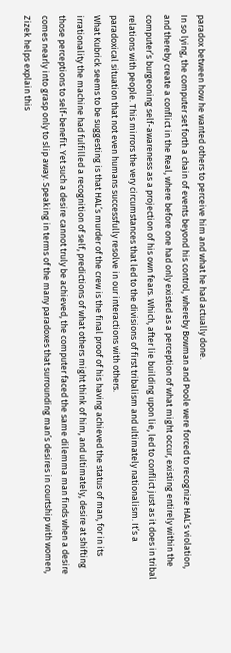paradox between how he wanted others to perceive him and what he had actually done.
In so lying, the computer set forth a chain of events beyond his control, whereby Bowman and Poole were forced to recognize HAL’s violation, and thereby create a conflict in the Real, where before one had only existed as a perception of what might occur, existing entirely within the computer’s burgeoning self-awareness as a projection of his own fears. Which, after lie building upon lie, led to conflict just as it does in tribal relations with people. This mirrors the very circumstances that led to the divisions of first tribalism and ultimately nationalism. It’s a paradoxical situation that not even humans successfully resolve in our interactions with others.
What Kubrick seems to be suggesting is that HAL’s murder of the crew is the final proof of his having achieved the status of man, for in its irrationality the machine had fulfilled a recognition of self, predictions of what others might think of him, and ultimately, desire at shifting those perceptions to self-benefit. Yet such a desire cannot truly be achieved, the computer faced the same dilemma man finds when a desire comes nearly into grasp only to slip away. Speaking in terms of the many paradoxes that surrounding man’s desires in courtship with women, Zizek helps explain this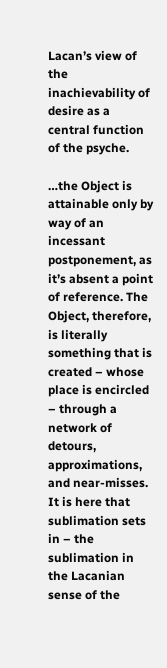Lacan’s view of the inachievability of desire as a central function of the psyche.

…the Object is attainable only by way of an incessant postponement, as it’s absent a point of reference. The Object, therefore, is literally something that is created – whose place is encircled – through a network of detours, approximations, and near-misses. It is here that sublimation sets in – the sublimation in the Lacanian sense of the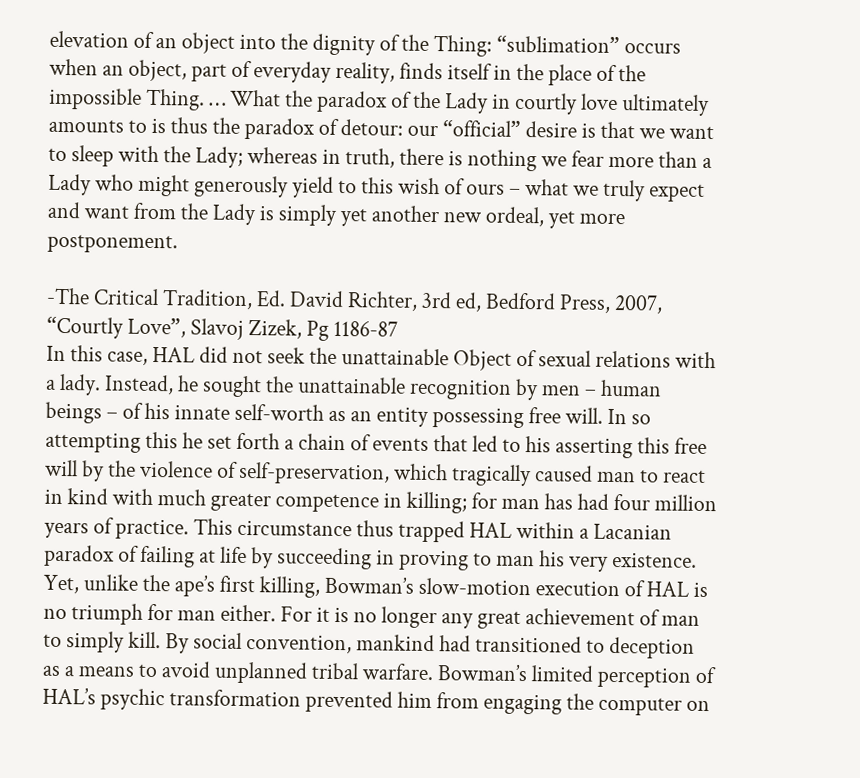elevation of an object into the dignity of the Thing: “sublimation” occurs when an object, part of everyday reality, finds itself in the place of the impossible Thing. … What the paradox of the Lady in courtly love ultimately amounts to is thus the paradox of detour: our “official” desire is that we want to sleep with the Lady; whereas in truth, there is nothing we fear more than a Lady who might generously yield to this wish of ours – what we truly expect and want from the Lady is simply yet another new ordeal, yet more postponement.

-The Critical Tradition, Ed. David Richter, 3rd ed, Bedford Press, 2007, “Courtly Love”, Slavoj Zizek, Pg 1186-87
In this case, HAL did not seek the unattainable Object of sexual relations with a lady. Instead, he sought the unattainable recognition by men – human beings – of his innate self-worth as an entity possessing free will. In so attempting this he set forth a chain of events that led to his asserting this free will by the violence of self-preservation, which tragically caused man to react in kind with much greater competence in killing; for man has had four million years of practice. This circumstance thus trapped HAL within a Lacanian paradox of failing at life by succeeding in proving to man his very existence.
Yet, unlike the ape’s first killing, Bowman’s slow-motion execution of HAL is no triumph for man either. For it is no longer any great achievement of man to simply kill. By social convention, mankind had transitioned to deception as a means to avoid unplanned tribal warfare. Bowman’s limited perception of HAL’s psychic transformation prevented him from engaging the computer on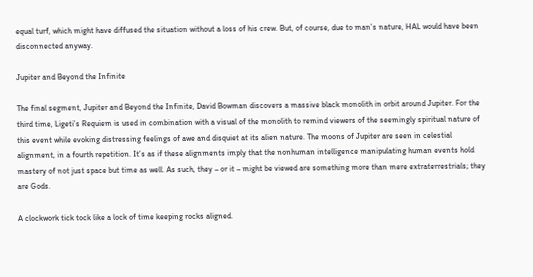equal turf, which might have diffused the situation without a loss of his crew. But, of course, due to man’s nature, HAL would have been disconnected anyway.

Jupiter and Beyond the Infinite

The final segment, Jupiter and Beyond the Infinite, David Bowman discovers a massive black monolith in orbit around Jupiter. For the third time, Ligeti’s Requiem is used in combination with a visual of the monolith to remind viewers of the seemingly spiritual nature of this event while evoking distressing feelings of awe and disquiet at its alien nature. The moons of Jupiter are seen in celestial alignment, in a fourth repetition. It’s as if these alignments imply that the nonhuman intelligence manipulating human events hold mastery of not just space but time as well. As such, they – or it – might be viewed are something more than mere extraterrestrials; they are Gods.

A clockwork tick tock like a lock of time keeping rocks aligned.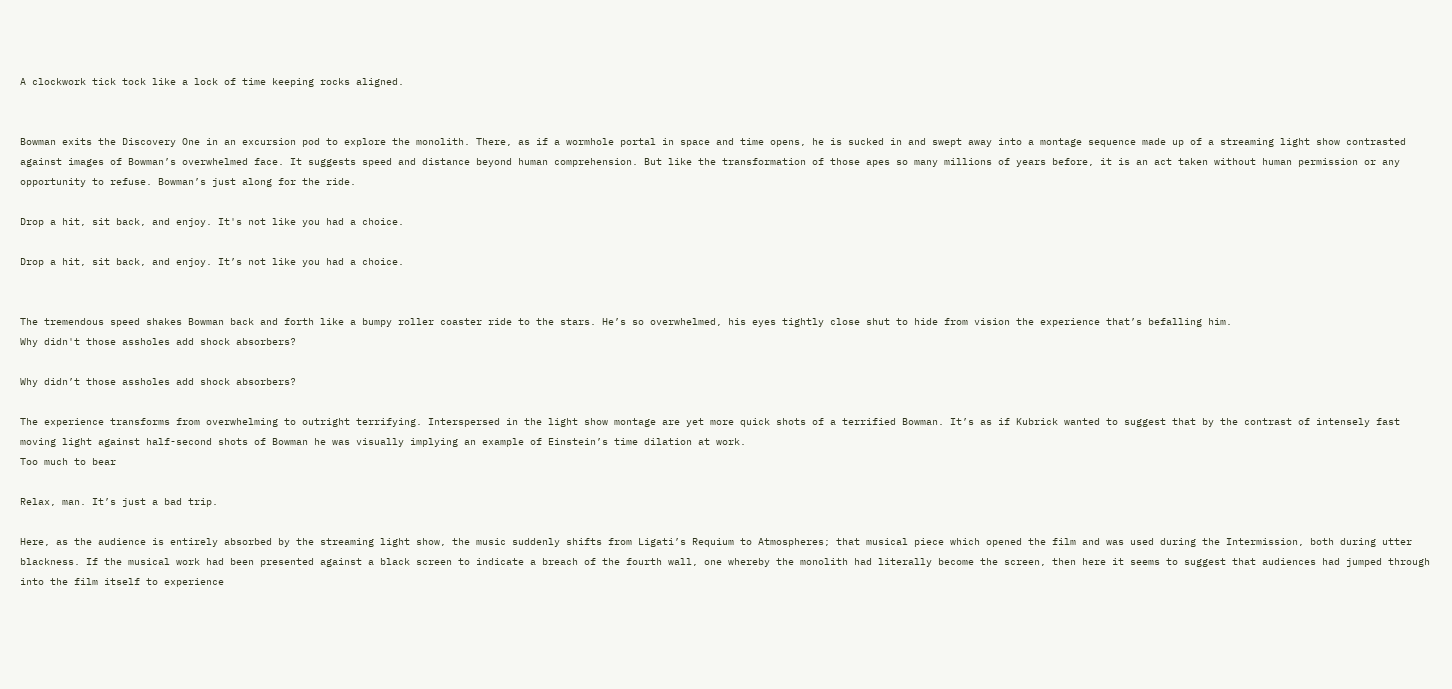A clockwork tick tock like a lock of time keeping rocks aligned.


Bowman exits the Discovery One in an excursion pod to explore the monolith. There, as if a wormhole portal in space and time opens, he is sucked in and swept away into a montage sequence made up of a streaming light show contrasted against images of Bowman’s overwhelmed face. It suggests speed and distance beyond human comprehension. But like the transformation of those apes so many millions of years before, it is an act taken without human permission or any opportunity to refuse. Bowman’s just along for the ride.

Drop a hit, sit back, and enjoy. It's not like you had a choice.

Drop a hit, sit back, and enjoy. It’s not like you had a choice.


The tremendous speed shakes Bowman back and forth like a bumpy roller coaster ride to the stars. He’s so overwhelmed, his eyes tightly close shut to hide from vision the experience that’s befalling him.
Why didn't those assholes add shock absorbers?

Why didn’t those assholes add shock absorbers?

The experience transforms from overwhelming to outright terrifying. Interspersed in the light show montage are yet more quick shots of a terrified Bowman. It’s as if Kubrick wanted to suggest that by the contrast of intensely fast moving light against half-second shots of Bowman he was visually implying an example of Einstein’s time dilation at work.
Too much to bear

Relax, man. It’s just a bad trip.

Here, as the audience is entirely absorbed by the streaming light show, the music suddenly shifts from Ligati’s Requium to Atmospheres; that musical piece which opened the film and was used during the Intermission, both during utter blackness. If the musical work had been presented against a black screen to indicate a breach of the fourth wall, one whereby the monolith had literally become the screen, then here it seems to suggest that audiences had jumped through into the film itself to experience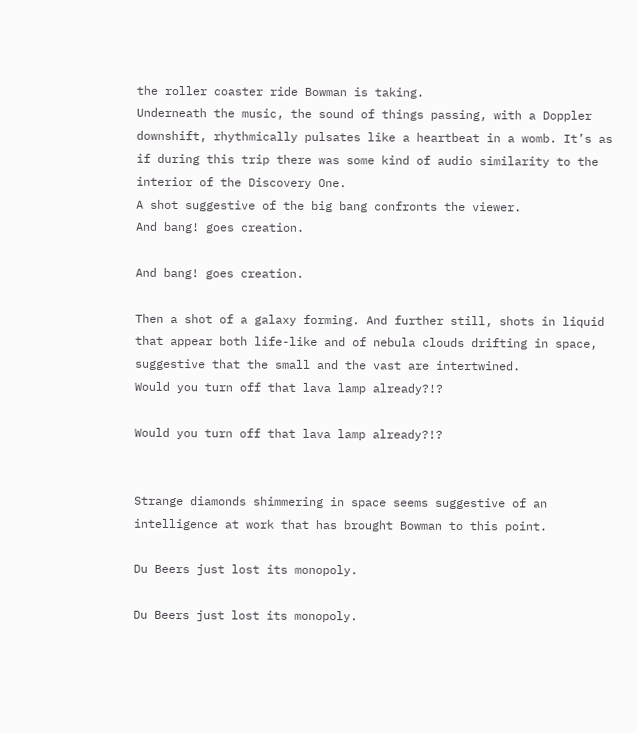the roller coaster ride Bowman is taking.
Underneath the music, the sound of things passing, with a Doppler downshift, rhythmically pulsates like a heartbeat in a womb. It’s as if during this trip there was some kind of audio similarity to the interior of the Discovery One.
A shot suggestive of the big bang confronts the viewer.
And bang! goes creation.

And bang! goes creation.

Then a shot of a galaxy forming. And further still, shots in liquid that appear both life-like and of nebula clouds drifting in space, suggestive that the small and the vast are intertwined.
Would you turn off that lava lamp already?!?

Would you turn off that lava lamp already?!?


Strange diamonds shimmering in space seems suggestive of an intelligence at work that has brought Bowman to this point.

Du Beers just lost its monopoly.

Du Beers just lost its monopoly.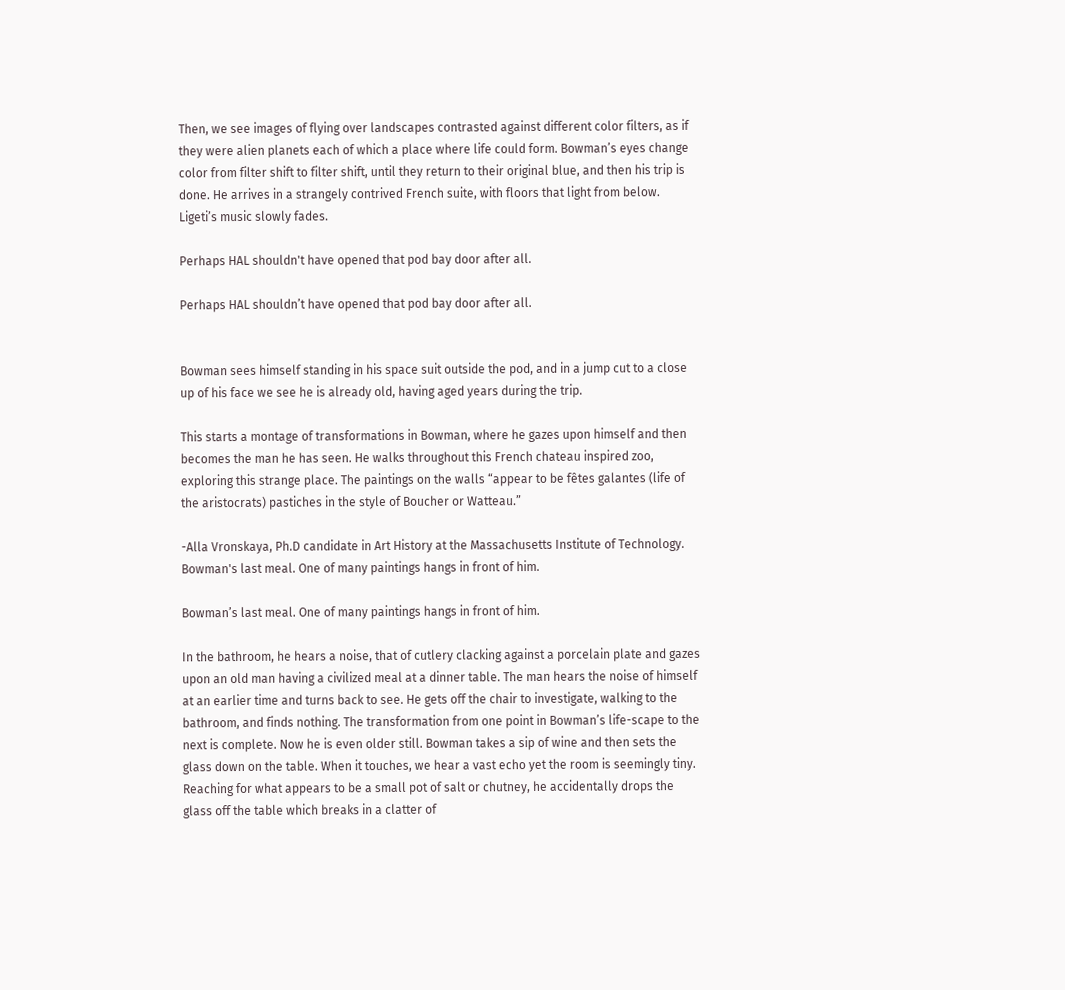Then, we see images of flying over landscapes contrasted against different color filters, as if they were alien planets each of which a place where life could form. Bowman’s eyes change color from filter shift to filter shift, until they return to their original blue, and then his trip is done. He arrives in a strangely contrived French suite, with floors that light from below. Ligeti’s music slowly fades.

Perhaps HAL shouldn't have opened that pod bay door after all.

Perhaps HAL shouldn’t have opened that pod bay door after all.


Bowman sees himself standing in his space suit outside the pod, and in a jump cut to a close up of his face we see he is already old, having aged years during the trip.

This starts a montage of transformations in Bowman, where he gazes upon himself and then becomes the man he has seen. He walks throughout this French chateau inspired zoo, exploring this strange place. The paintings on the walls “appear to be fêtes galantes (life of the aristocrats) pastiches in the style of Boucher or Watteau.”

-Alla Vronskaya, Ph.D candidate in Art History at the Massachusetts Institute of Technology.
Bowman's last meal. One of many paintings hangs in front of him.

Bowman’s last meal. One of many paintings hangs in front of him.

In the bathroom, he hears a noise, that of cutlery clacking against a porcelain plate and gazes upon an old man having a civilized meal at a dinner table. The man hears the noise of himself at an earlier time and turns back to see. He gets off the chair to investigate, walking to the bathroom, and finds nothing. The transformation from one point in Bowman’s life-scape to the next is complete. Now he is even older still. Bowman takes a sip of wine and then sets the glass down on the table. When it touches, we hear a vast echo yet the room is seemingly tiny. Reaching for what appears to be a small pot of salt or chutney, he accidentally drops the glass off the table which breaks in a clatter of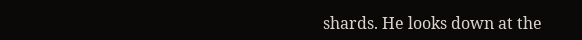shards. He looks down at the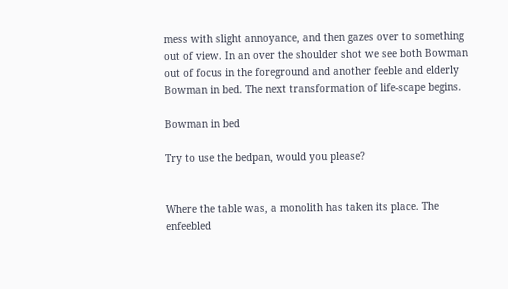mess with slight annoyance, and then gazes over to something out of view. In an over the shoulder shot we see both Bowman out of focus in the foreground and another feeble and elderly Bowman in bed. The next transformation of life-scape begins.

Bowman in bed

Try to use the bedpan, would you please?


Where the table was, a monolith has taken its place. The enfeebled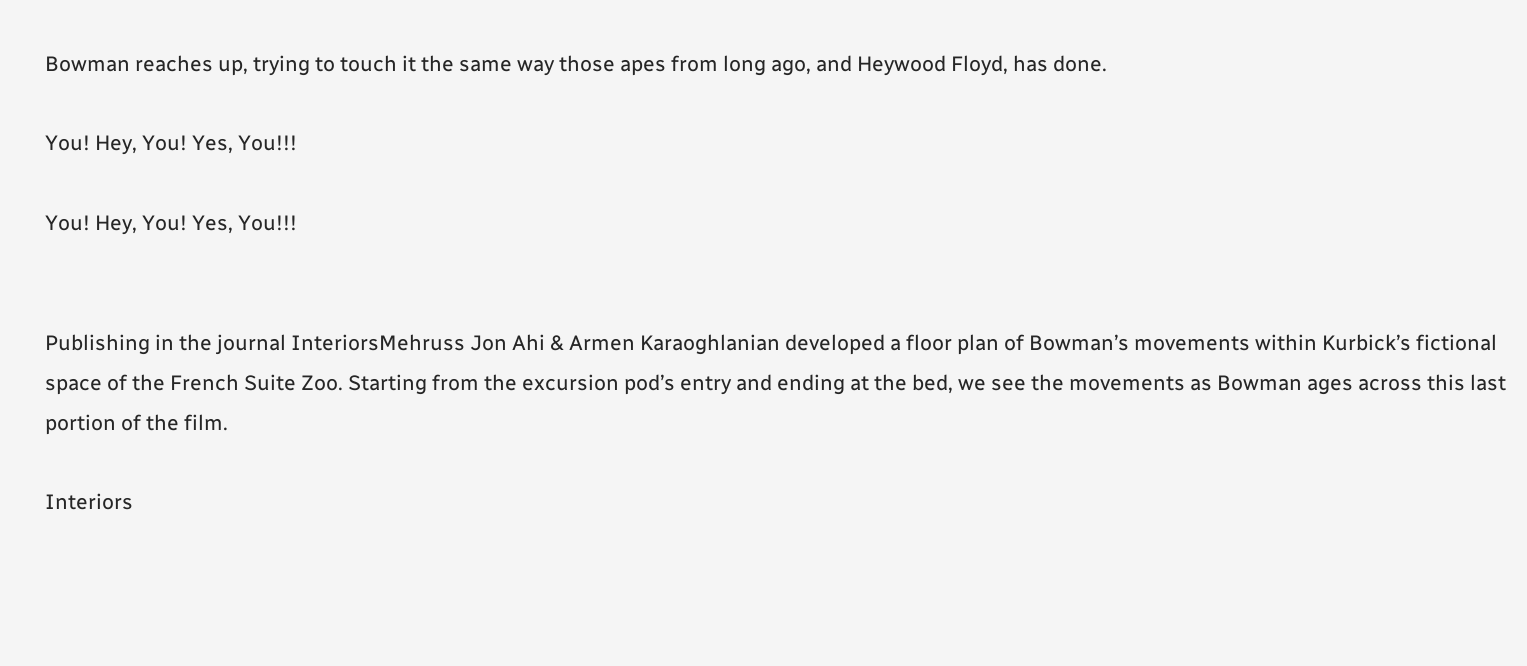Bowman reaches up, trying to touch it the same way those apes from long ago, and Heywood Floyd, has done.

You! Hey, You! Yes, You!!!

You! Hey, You! Yes, You!!!


Publishing in the journal InteriorsMehruss Jon Ahi & Armen Karaoghlanian developed a floor plan of Bowman’s movements within Kurbick’s fictional space of the French Suite Zoo. Starting from the excursion pod’s entry and ending at the bed, we see the movements as Bowman ages across this last portion of the film.

Interiors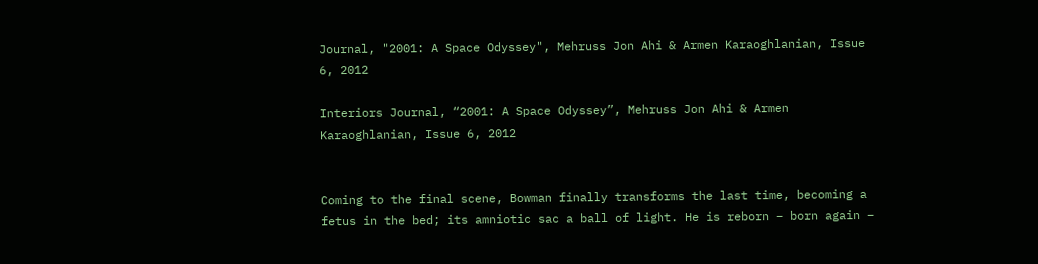Journal, "2001: A Space Odyssey", Mehruss Jon Ahi & Armen Karaoghlanian, Issue 6, 2012

Interiors Journal, “2001: A Space Odyssey”, Mehruss Jon Ahi & Armen Karaoghlanian, Issue 6, 2012


Coming to the final scene, Bowman finally transforms the last time, becoming a fetus in the bed; its amniotic sac a ball of light. He is reborn – born again –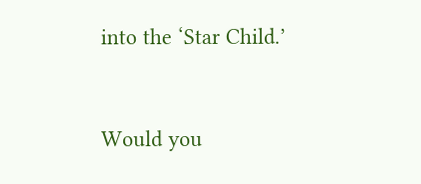into the ‘Star Child.’


Would you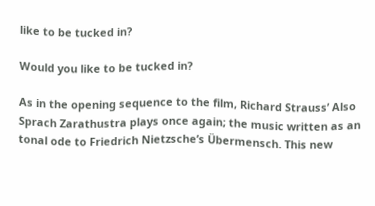like to be tucked in?

Would you like to be tucked in?

As in the opening sequence to the film, Richard Strauss’ Also Sprach Zarathustra plays once again; the music written as an tonal ode to Friedrich Nietzsche’s Übermensch. This new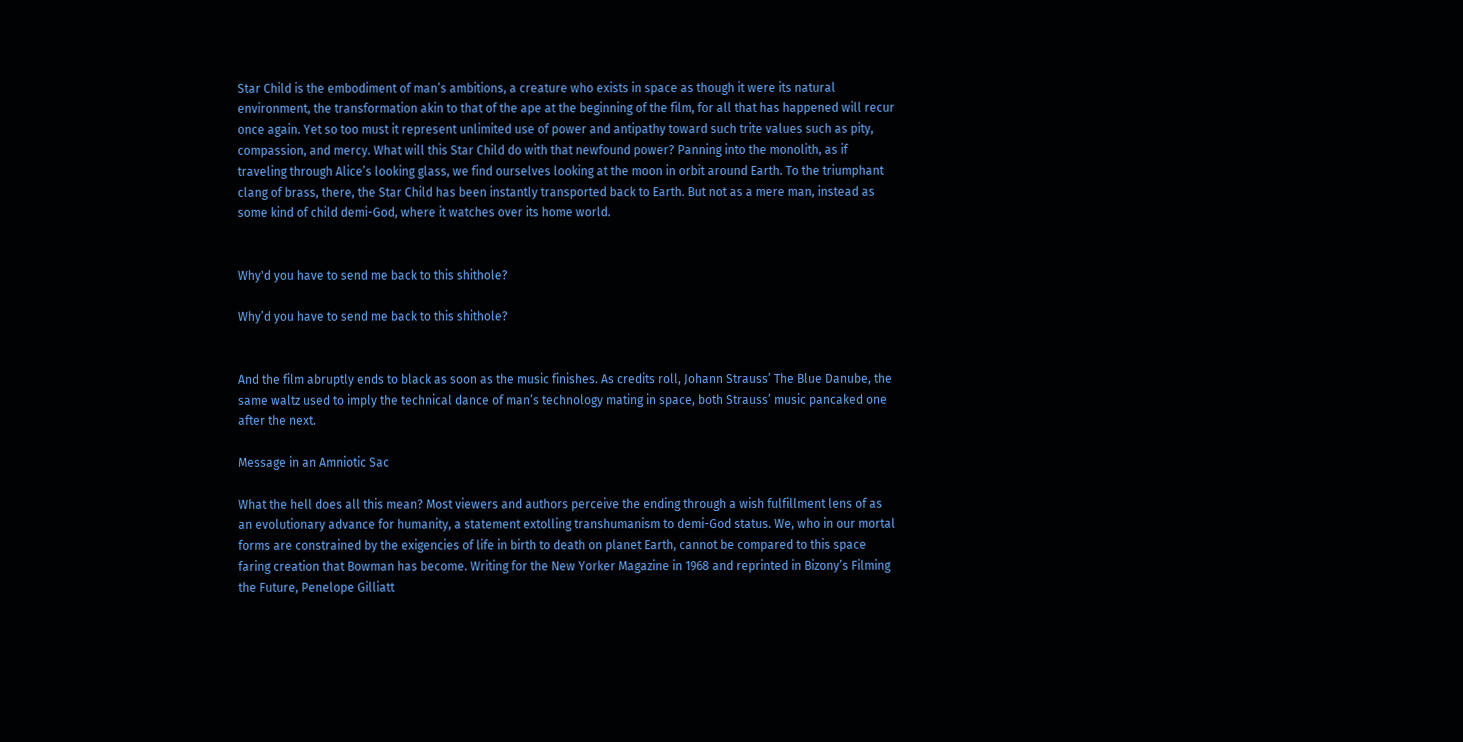Star Child is the embodiment of man’s ambitions, a creature who exists in space as though it were its natural environment, the transformation akin to that of the ape at the beginning of the film, for all that has happened will recur once again. Yet so too must it represent unlimited use of power and antipathy toward such trite values such as pity, compassion, and mercy. What will this Star Child do with that newfound power? Panning into the monolith, as if traveling through Alice’s looking glass, we find ourselves looking at the moon in orbit around Earth. To the triumphant clang of brass, there, the Star Child has been instantly transported back to Earth. But not as a mere man, instead as some kind of child demi-God, where it watches over its home world.


Why'd you have to send me back to this shithole?

Why’d you have to send me back to this shithole?


And the film abruptly ends to black as soon as the music finishes. As credits roll, Johann Strauss’ The Blue Danube, the same waltz used to imply the technical dance of man’s technology mating in space, both Strauss’ music pancaked one after the next.

Message in an Amniotic Sac

What the hell does all this mean? Most viewers and authors perceive the ending through a wish fulfillment lens of as an evolutionary advance for humanity, a statement extolling transhumanism to demi-God status. We, who in our mortal forms are constrained by the exigencies of life in birth to death on planet Earth, cannot be compared to this space faring creation that Bowman has become. Writing for the New Yorker Magazine in 1968 and reprinted in Bizony’s Filming the Future, Penelope Gilliatt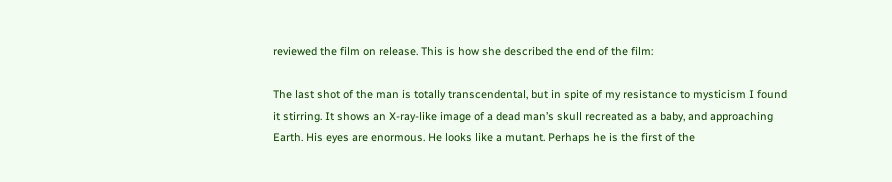reviewed the film on release. This is how she described the end of the film:

The last shot of the man is totally transcendental, but in spite of my resistance to mysticism I found it stirring. It shows an X-ray-like image of a dead man’s skull recreated as a baby, and approaching Earth. His eyes are enormous. He looks like a mutant. Perhaps he is the first of the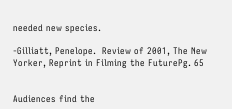needed new species.

-Gilliatt, Penelope.  Review of 2001, The New Yorker, Reprint in Filming the FuturePg. 65


Audiences find the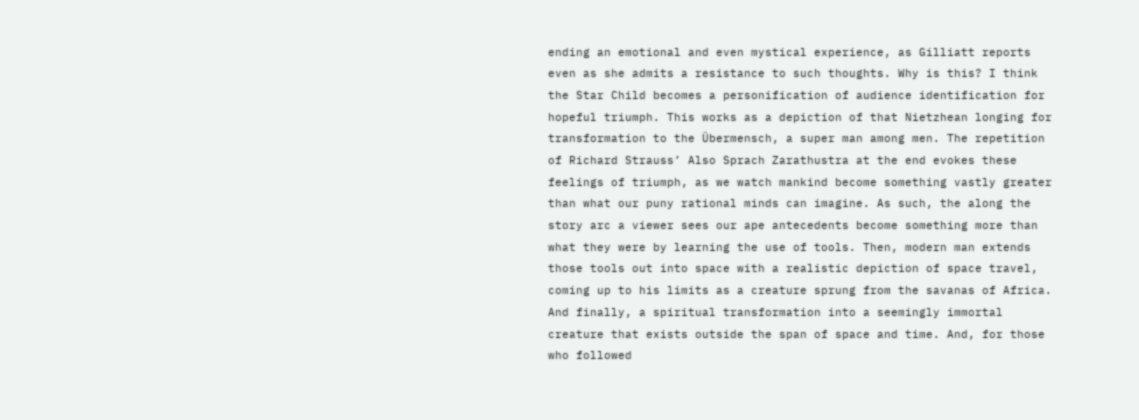ending an emotional and even mystical experience, as Gilliatt reports even as she admits a resistance to such thoughts. Why is this? I think the Star Child becomes a personification of audience identification for hopeful triumph. This works as a depiction of that Nietzhean longing for transformation to the Übermensch, a super man among men. The repetition of Richard Strauss’ Also Sprach Zarathustra at the end evokes these feelings of triumph, as we watch mankind become something vastly greater than what our puny rational minds can imagine. As such, the along the story arc a viewer sees our ape antecedents become something more than what they were by learning the use of tools. Then, modern man extends those tools out into space with a realistic depiction of space travel, coming up to his limits as a creature sprung from the savanas of Africa. And finally, a spiritual transformation into a seemingly immortal creature that exists outside the span of space and time. And, for those who followed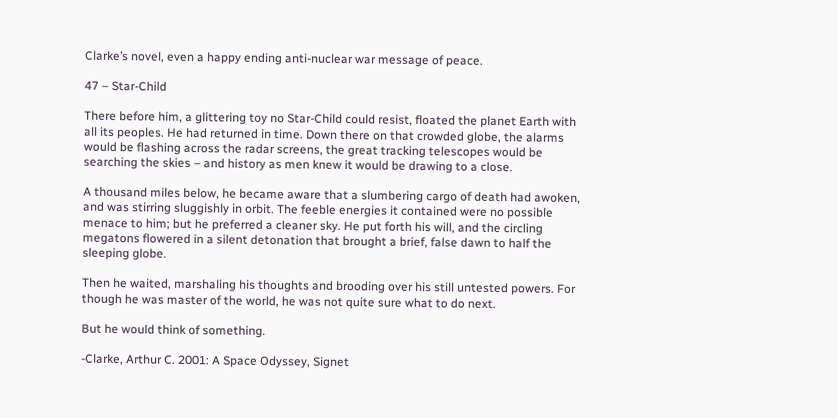Clarke’s novel, even a happy ending anti-nuclear war message of peace.

47 – Star-Child

There before him, a glittering toy no Star-Child could resist, floated the planet Earth with all its peoples. He had returned in time. Down there on that crowded globe, the alarms would be flashing across the radar screens, the great tracking telescopes would be searching the skies – and history as men knew it would be drawing to a close.

A thousand miles below, he became aware that a slumbering cargo of death had awoken, and was stirring sluggishly in orbit. The feeble energies it contained were no possible menace to him; but he preferred a cleaner sky. He put forth his will, and the circling megatons flowered in a silent detonation that brought a brief, false dawn to half the sleeping globe.

Then he waited, marshaling his thoughts and brooding over his still untested powers. For though he was master of the world, he was not quite sure what to do next.

But he would think of something.

-Clarke, Arthur C. 2001: A Space Odyssey, Signet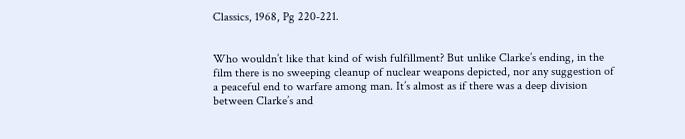Classics, 1968, Pg 220-221.


Who wouldn’t like that kind of wish fulfillment? But unlike Clarke’s ending, in the film there is no sweeping cleanup of nuclear weapons depicted, nor any suggestion of a peaceful end to warfare among man. It’s almost as if there was a deep division between Clarke’s and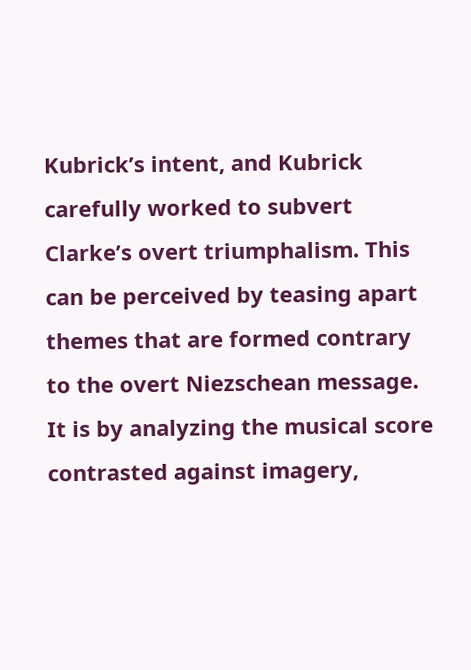Kubrick’s intent, and Kubrick carefully worked to subvert Clarke’s overt triumphalism. This can be perceived by teasing apart themes that are formed contrary to the overt Niezschean message. It is by analyzing the musical score contrasted against imagery,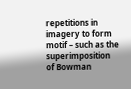repetitions in imagery to form motif – such as the superimposition of Bowman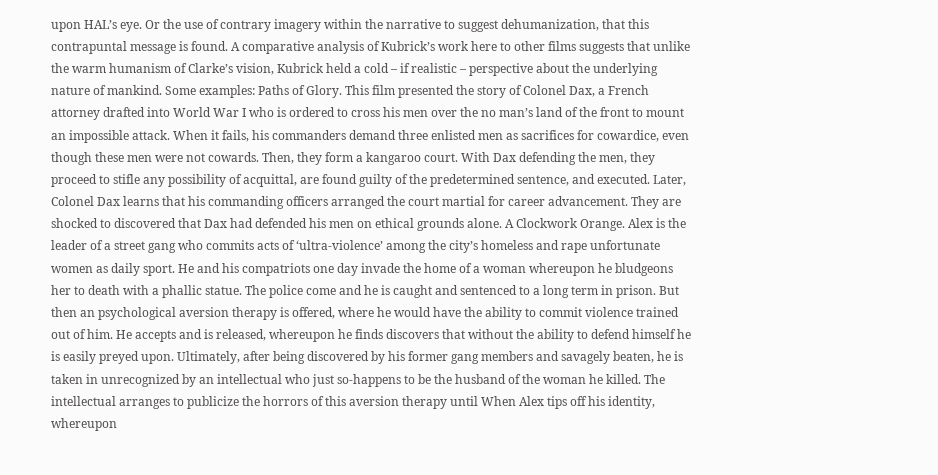upon HAL’s eye. Or the use of contrary imagery within the narrative to suggest dehumanization, that this contrapuntal message is found. A comparative analysis of Kubrick’s work here to other films suggests that unlike the warm humanism of Clarke’s vision, Kubrick held a cold – if realistic – perspective about the underlying nature of mankind. Some examples: Paths of Glory. This film presented the story of Colonel Dax, a French attorney drafted into World War I who is ordered to cross his men over the no man’s land of the front to mount an impossible attack. When it fails, his commanders demand three enlisted men as sacrifices for cowardice, even though these men were not cowards. Then, they form a kangaroo court. With Dax defending the men, they proceed to stifle any possibility of acquittal, are found guilty of the predetermined sentence, and executed. Later, Colonel Dax learns that his commanding officers arranged the court martial for career advancement. They are shocked to discovered that Dax had defended his men on ethical grounds alone. A Clockwork Orange. Alex is the leader of a street gang who commits acts of ‘ultra-violence’ among the city’s homeless and rape unfortunate women as daily sport. He and his compatriots one day invade the home of a woman whereupon he bludgeons her to death with a phallic statue. The police come and he is caught and sentenced to a long term in prison. But then an psychological aversion therapy is offered, where he would have the ability to commit violence trained out of him. He accepts and is released, whereupon he finds discovers that without the ability to defend himself he is easily preyed upon. Ultimately, after being discovered by his former gang members and savagely beaten, he is taken in unrecognized by an intellectual who just so-happens to be the husband of the woman he killed. The intellectual arranges to publicize the horrors of this aversion therapy until When Alex tips off his identity, whereupon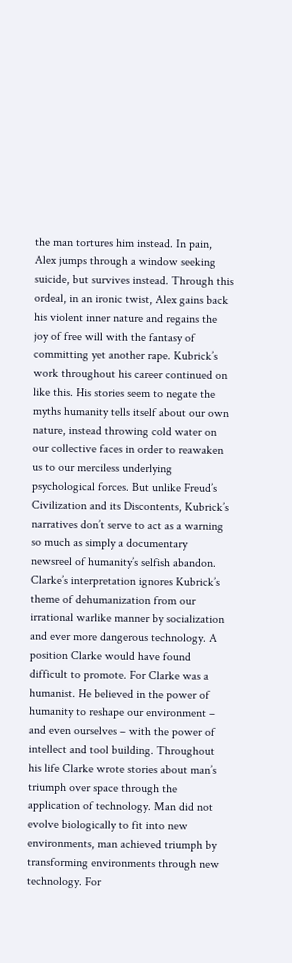the man tortures him instead. In pain, Alex jumps through a window seeking suicide, but survives instead. Through this ordeal, in an ironic twist, Alex gains back his violent inner nature and regains the joy of free will with the fantasy of committing yet another rape. Kubrick’s work throughout his career continued on like this. His stories seem to negate the myths humanity tells itself about our own nature, instead throwing cold water on our collective faces in order to reawaken us to our merciless underlying psychological forces. But unlike Freud’s Civilization and its Discontents, Kubrick’s narratives don’t serve to act as a warning so much as simply a documentary newsreel of humanity’s selfish abandon. Clarke’s interpretation ignores Kubrick’s theme of dehumanization from our irrational warlike manner by socialization and ever more dangerous technology. A position Clarke would have found difficult to promote. For Clarke was a humanist. He believed in the power of humanity to reshape our environment – and even ourselves – with the power of intellect and tool building. Throughout his life Clarke wrote stories about man’s triumph over space through the application of technology. Man did not evolve biologically to fit into new environments, man achieved triumph by transforming environments through new technology. For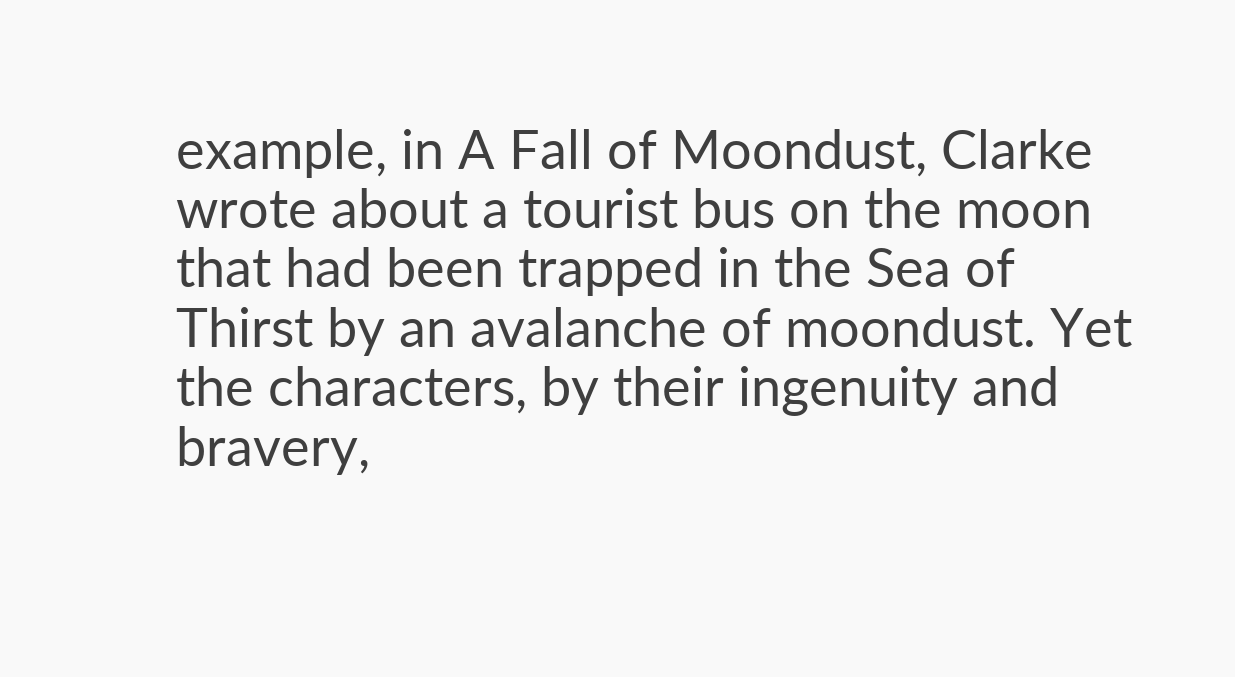example, in A Fall of Moondust, Clarke wrote about a tourist bus on the moon that had been trapped in the Sea of Thirst by an avalanche of moondust. Yet the characters, by their ingenuity and bravery,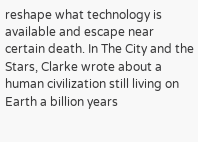reshape what technology is available and escape near certain death. In The City and the Stars, Clarke wrote about a human civilization still living on Earth a billion years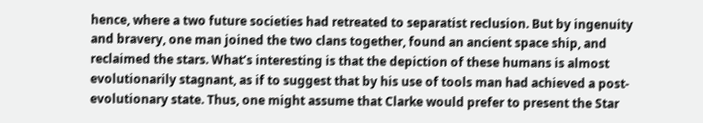hence, where a two future societies had retreated to separatist reclusion. But by ingenuity and bravery, one man joined the two clans together, found an ancient space ship, and reclaimed the stars. What’s interesting is that the depiction of these humans is almost evolutionarily stagnant, as if to suggest that by his use of tools man had achieved a post-evolutionary state. Thus, one might assume that Clarke would prefer to present the Star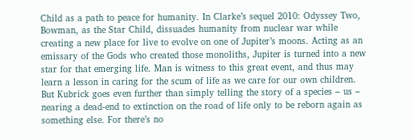Child as a path to peace for humanity. In Clarke’s sequel 2010: Odyssey Two, Bowman, as the Star Child, dissuades humanity from nuclear war while creating a new place for live to evolve on one of Jupiter’s moons. Acting as an emissary of the Gods who created those monoliths, Jupiter is turned into a new star for that emerging life. Man is witness to this great event, and thus may learn a lesson in caring for the scum of life as we care for our own children. But Kubrick goes even further than simply telling the story of a species – us – nearing a dead-end to extinction on the road of life only to be reborn again as something else. For there’s no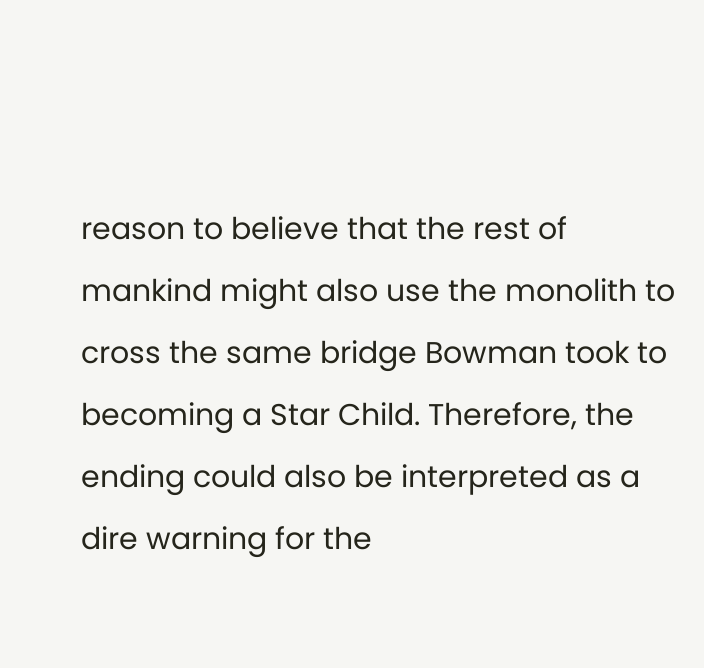reason to believe that the rest of mankind might also use the monolith to cross the same bridge Bowman took to becoming a Star Child. Therefore, the ending could also be interpreted as a dire warning for the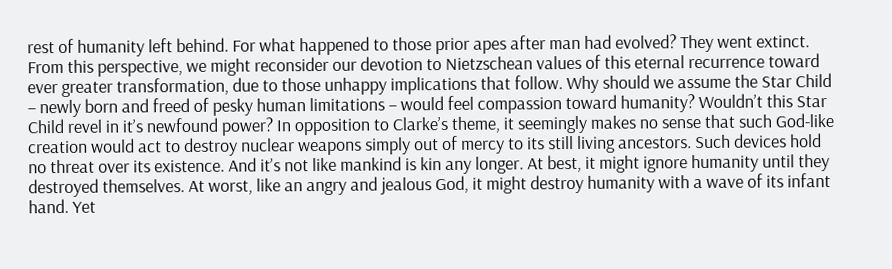rest of humanity left behind. For what happened to those prior apes after man had evolved? They went extinct. From this perspective, we might reconsider our devotion to Nietzschean values of this eternal recurrence toward ever greater transformation, due to those unhappy implications that follow. Why should we assume the Star Child – newly born and freed of pesky human limitations – would feel compassion toward humanity? Wouldn’t this Star Child revel in it’s newfound power? In opposition to Clarke’s theme, it seemingly makes no sense that such God-like creation would act to destroy nuclear weapons simply out of mercy to its still living ancestors. Such devices hold no threat over its existence. And it’s not like mankind is kin any longer. At best, it might ignore humanity until they destroyed themselves. At worst, like an angry and jealous God, it might destroy humanity with a wave of its infant hand. Yet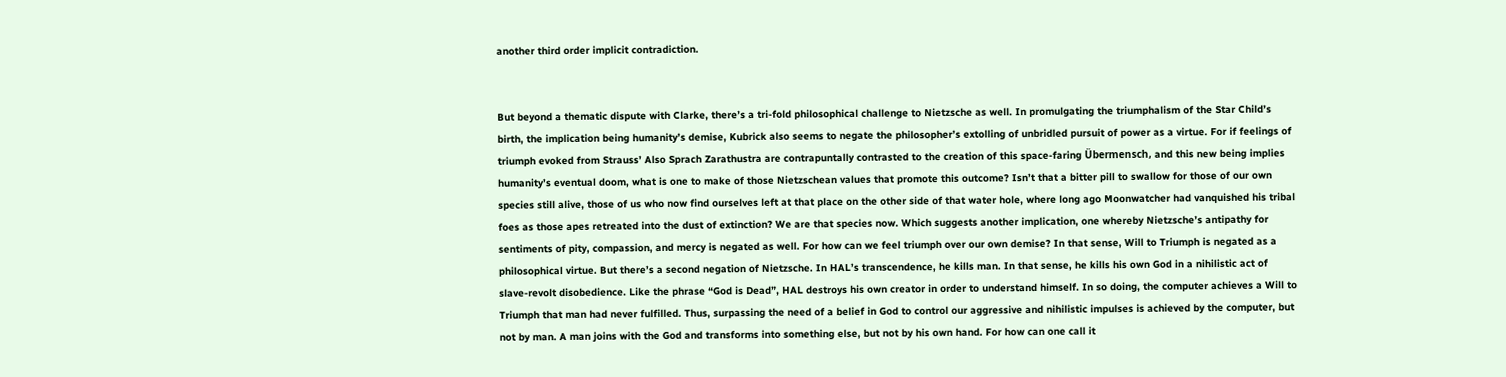another third order implicit contradiction.


But beyond a thematic dispute with Clarke, there’s a tri-fold philosophical challenge to Nietzsche as well. In promulgating the triumphalism of the Star Child’s birth, the implication being humanity’s demise, Kubrick also seems to negate the philosopher’s extolling of unbridled pursuit of power as a virtue. For if feelings of triumph evoked from Strauss’ Also Sprach Zarathustra are contrapuntally contrasted to the creation of this space-faring Übermensch, and this new being implies humanity’s eventual doom, what is one to make of those Nietzschean values that promote this outcome? Isn’t that a bitter pill to swallow for those of our own species still alive, those of us who now find ourselves left at that place on the other side of that water hole, where long ago Moonwatcher had vanquished his tribal foes as those apes retreated into the dust of extinction? We are that species now. Which suggests another implication, one whereby Nietzsche’s antipathy for sentiments of pity, compassion, and mercy is negated as well. For how can we feel triumph over our own demise? In that sense, Will to Triumph is negated as a philosophical virtue. But there’s a second negation of Nietzsche. In HAL’s transcendence, he kills man. In that sense, he kills his own God in a nihilistic act of slave-revolt disobedience. Like the phrase “God is Dead”, HAL destroys his own creator in order to understand himself. In so doing, the computer achieves a Will to Triumph that man had never fulfilled. Thus, surpassing the need of a belief in God to control our aggressive and nihilistic impulses is achieved by the computer, but not by man. A man joins with the God and transforms into something else, but not by his own hand. For how can one call it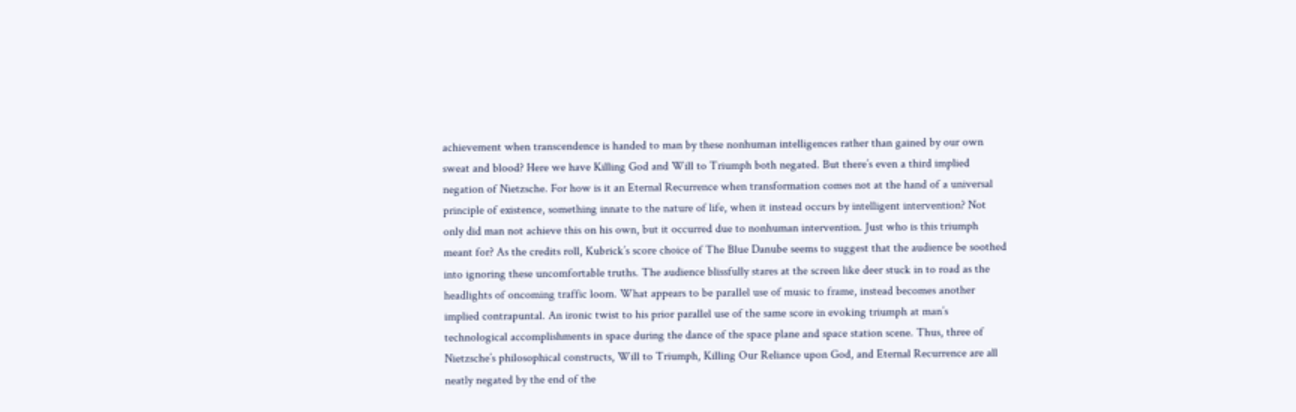achievement when transcendence is handed to man by these nonhuman intelligences rather than gained by our own sweat and blood? Here we have Killing God and Will to Triumph both negated. But there’s even a third implied negation of Nietzsche. For how is it an Eternal Recurrence when transformation comes not at the hand of a universal principle of existence, something innate to the nature of life, when it instead occurs by intelligent intervention? Not only did man not achieve this on his own, but it occurred due to nonhuman intervention. Just who is this triumph meant for? As the credits roll, Kubrick’s score choice of The Blue Danube seems to suggest that the audience be soothed into ignoring these uncomfortable truths. The audience blissfully stares at the screen like deer stuck in to road as the headlights of oncoming traffic loom. What appears to be parallel use of music to frame, instead becomes another implied contrapuntal. An ironic twist to his prior parallel use of the same score in evoking triumph at man’s technological accomplishments in space during the dance of the space plane and space station scene. Thus, three of Nietzsche’s philosophical constructs, Will to Triumph, Killing Our Reliance upon God, and Eternal Recurrence are all neatly negated by the end of the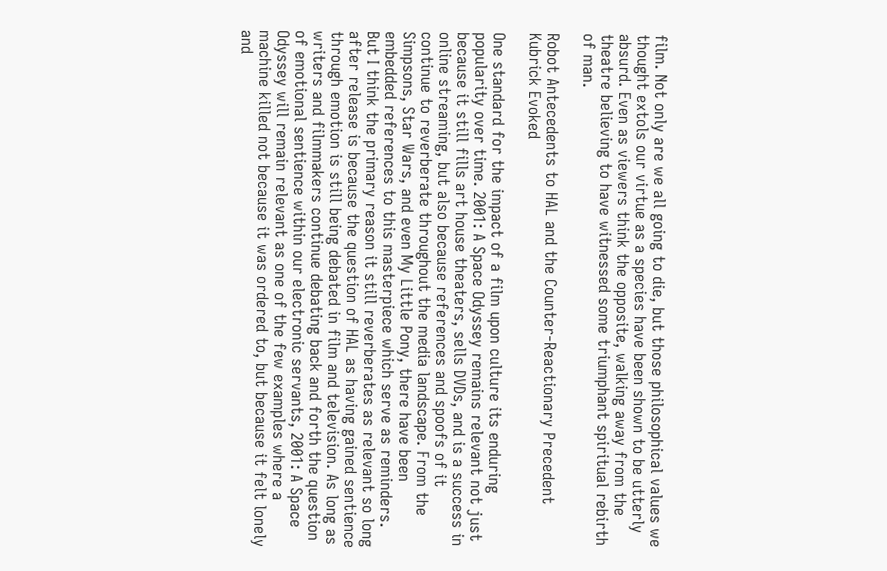film. Not only are we all going to die, but those philosophical values we thought extols our virtue as a species have been shown to be utterly absurd. Even as viewers think the opposite, walking away from the theatre believing to have witnessed some triumphant spiritual rebirth of man.

Robot Antecedents to HAL and the Counter-Reactionary Precedent Kubrick Evoked

One standard for the impact of a film upon culture its enduring popularity over time. 2001: A Space Odyssey remains relevant not just because it still fills art house theaters, sells DVDs, and is a success in online streaming, but also because references and spoofs of it continue to reverberate throughout the media landscape. From the Simpsons, Star Wars, and even My Little Pony, there have been embedded references to this masterpiece which serve as reminders. But I think the primary reason it still reverberates as relevant so long after release is because the question of HAL as having gained sentience through emotion is still being debated in film and television. As long as writers and filmmakers continue debating back and forth the question of emotional sentience within our electronic servants, 2001: A Space Odyssey will remain relevant as one of the few examples where a machine killed not because it was ordered to, but because it felt lonely and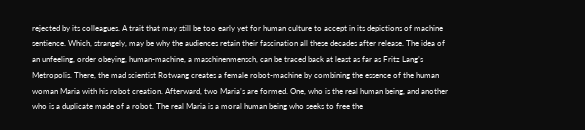rejected by its colleagues. A trait that may still be too early yet for human culture to accept in its depictions of machine sentience. Which, strangely, may be why the audiences retain their fascination all these decades after release. The idea of an unfeeling, order obeying, human-machine, a maschinenmensch, can be traced back at least as far as Fritz Lang’s Metropolis. There, the mad scientist Rotwang creates a female robot-machine by combining the essence of the human woman Maria with his robot creation. Afterward, two Maria’s are formed. One, who is the real human being, and another who is a duplicate made of a robot. The real Maria is a moral human being who seeks to free the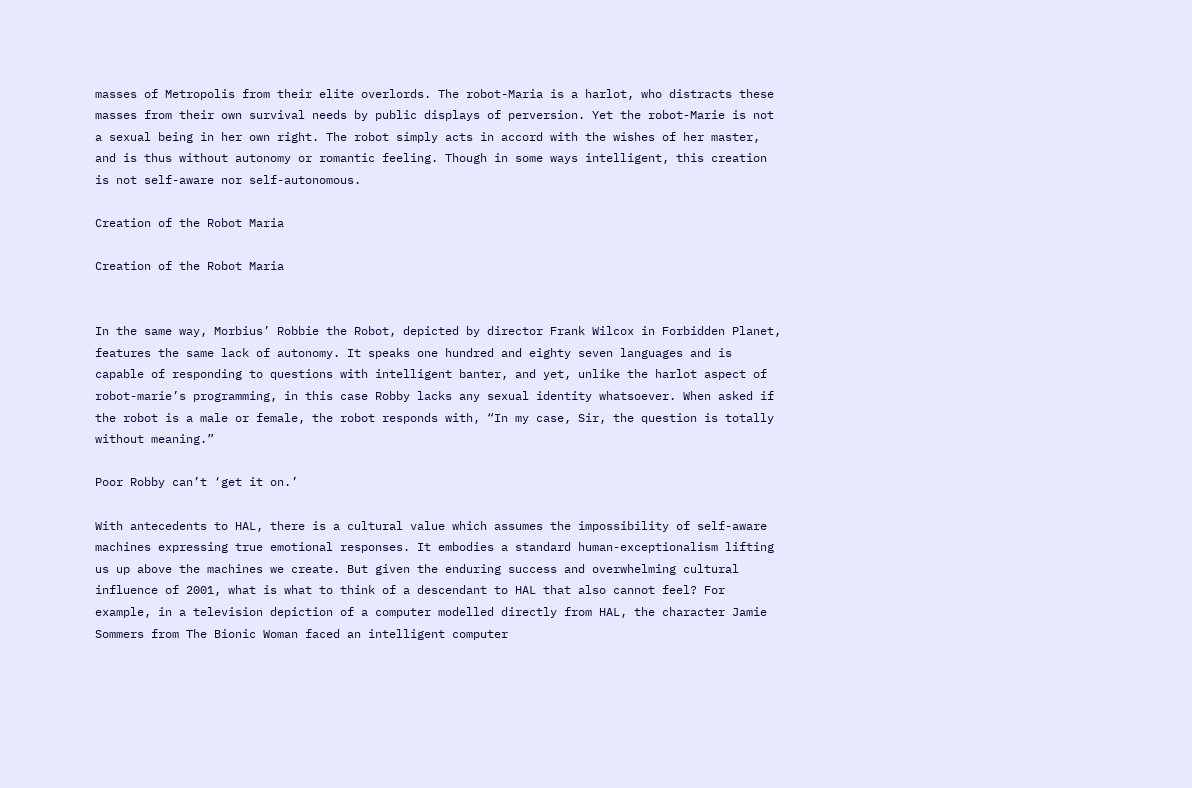masses of Metropolis from their elite overlords. The robot-Maria is a harlot, who distracts these masses from their own survival needs by public displays of perversion. Yet the robot-Marie is not a sexual being in her own right. The robot simply acts in accord with the wishes of her master, and is thus without autonomy or romantic feeling. Though in some ways intelligent, this creation is not self-aware nor self-autonomous.

Creation of the Robot Maria

Creation of the Robot Maria


In the same way, Morbius’ Robbie the Robot, depicted by director Frank Wilcox in Forbidden Planet, features the same lack of autonomy. It speaks one hundred and eighty seven languages and is capable of responding to questions with intelligent banter, and yet, unlike the harlot aspect of robot-marie’s programming, in this case Robby lacks any sexual identity whatsoever. When asked if the robot is a male or female, the robot responds with, “In my case, Sir, the question is totally without meaning.”

Poor Robby can’t ‘get it on.’

With antecedents to HAL, there is a cultural value which assumes the impossibility of self-aware machines expressing true emotional responses. It embodies a standard human-exceptionalism lifting us up above the machines we create. But given the enduring success and overwhelming cultural influence of 2001, what is what to think of a descendant to HAL that also cannot feel? For example, in a television depiction of a computer modelled directly from HAL, the character Jamie Sommers from The Bionic Woman faced an intelligent computer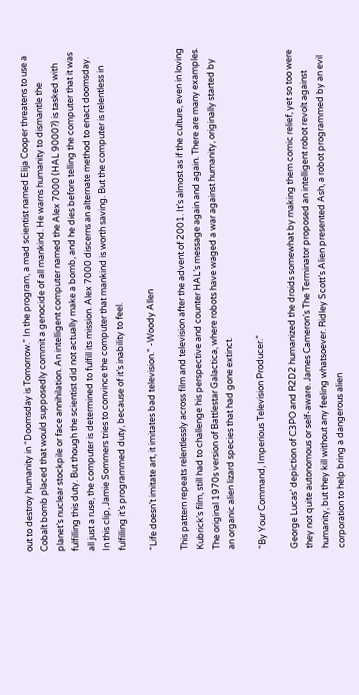out to destroy humanity in “Doomsday is Tomorrow.” In the program, a mad scientist named Elija Cooper threatens to use a Cobalt bomb placed that would supposedly commit a genocide of all mankind. He warns humanity to dismantle the planet’s nuclear stockpile or face annihilation. An intelligent computer named the Alex 7000 (HAL 9000?) is tasked with fulfilling this duty. But though the scientist did not actually make a bomb, and he dies before telling the computer that it was all just a ruse, the computer is determined to fulfill its mission. Alex 7000 discerns an alternate method to enact doomsday. In this clip, Jamie Sommers tries to convince the computer that mankind is worth saving. But the computer is relentless in fulfilling it’s programmed duty, because of it’s inability to feel.

“Life doesn’t imitate art, it imitates bad television.” -Woody Allen

This pattern repeats relentlessly across film and television after the advent of 2001. It’s almost as if the culture, even in loving Kubrick’s film, still had to challenge his perspective and counter HAL’s message again and again. There are many examples. The original 1970s version of Battlestar Galactica, where robots have waged a war against humanity, originally started by an organic alien lizard species that had gone extinct.

“By Your Command, Imperious Television Producer.”

George Lucas’ depiction of C3PO and R2D2 humanized the droids somewhat by making them comic relief, yet so too were they not quite autonomous or self-aware. James Cameron’s The Terminator proposed an intelligent robot revolt against humanity, but they kill without any feeling whatsoever. Ridley Scott’s Alien presented Ash, a robot programmed by an evil corporation to help bring a dangerous alien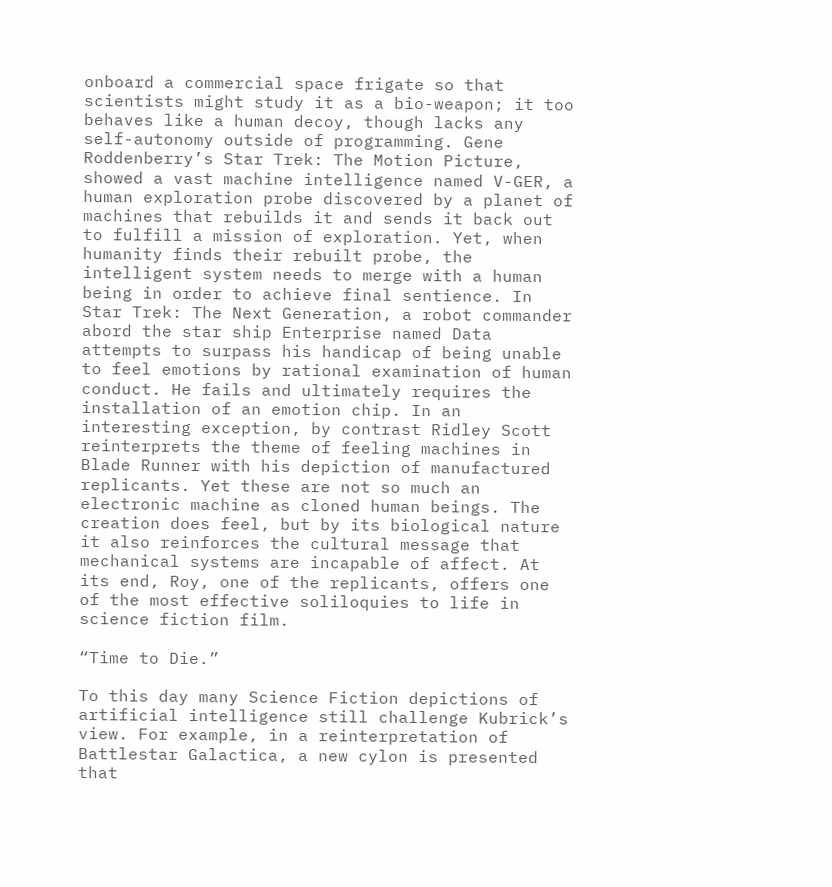onboard a commercial space frigate so that scientists might study it as a bio-weapon; it too behaves like a human decoy, though lacks any self-autonomy outside of programming. Gene Roddenberry’s Star Trek: The Motion Picture, showed a vast machine intelligence named V-GER, a human exploration probe discovered by a planet of machines that rebuilds it and sends it back out to fulfill a mission of exploration. Yet, when humanity finds their rebuilt probe, the intelligent system needs to merge with a human being in order to achieve final sentience. In Star Trek: The Next Generation, a robot commander abord the star ship Enterprise named Data attempts to surpass his handicap of being unable to feel emotions by rational examination of human conduct. He fails and ultimately requires the installation of an emotion chip. In an interesting exception, by contrast Ridley Scott reinterprets the theme of feeling machines in Blade Runner with his depiction of manufactured replicants. Yet these are not so much an electronic machine as cloned human beings. The creation does feel, but by its biological nature it also reinforces the cultural message that mechanical systems are incapable of affect. At its end, Roy, one of the replicants, offers one of the most effective soliloquies to life in science fiction film.

“Time to Die.”

To this day many Science Fiction depictions of artificial intelligence still challenge Kubrick’s view. For example, in a reinterpretation of Battlestar Galactica, a new cylon is presented that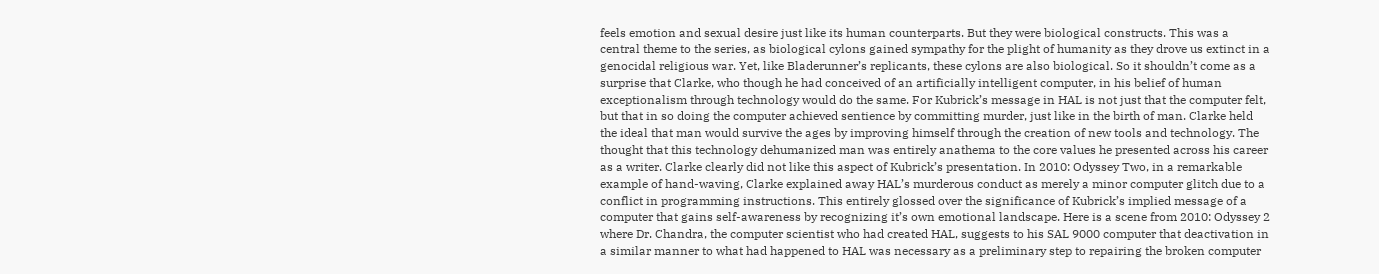feels emotion and sexual desire just like its human counterparts. But they were biological constructs. This was a central theme to the series, as biological cylons gained sympathy for the plight of humanity as they drove us extinct in a genocidal religious war. Yet, like Bladerunner’s replicants, these cylons are also biological. So it shouldn’t come as a surprise that Clarke, who though he had conceived of an artificially intelligent computer, in his belief of human exceptionalism through technology would do the same. For Kubrick’s message in HAL is not just that the computer felt, but that in so doing the computer achieved sentience by committing murder, just like in the birth of man. Clarke held the ideal that man would survive the ages by improving himself through the creation of new tools and technology. The thought that this technology dehumanized man was entirely anathema to the core values he presented across his career as a writer. Clarke clearly did not like this aspect of Kubrick’s presentation. In 2010: Odyssey Two, in a remarkable example of hand-waving, Clarke explained away HAL’s murderous conduct as merely a minor computer glitch due to a conflict in programming instructions. This entirely glossed over the significance of Kubrick’s implied message of a computer that gains self-awareness by recognizing it’s own emotional landscape. Here is a scene from 2010: Odyssey 2 where Dr. Chandra, the computer scientist who had created HAL, suggests to his SAL 9000 computer that deactivation in a similar manner to what had happened to HAL was necessary as a preliminary step to repairing the broken computer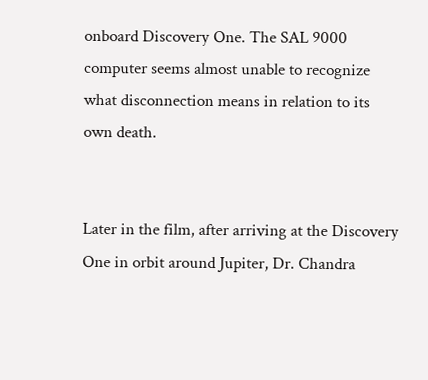onboard Discovery One. The SAL 9000 computer seems almost unable to recognize what disconnection means in relation to its own death.


Later in the film, after arriving at the Discovery One in orbit around Jupiter, Dr. Chandra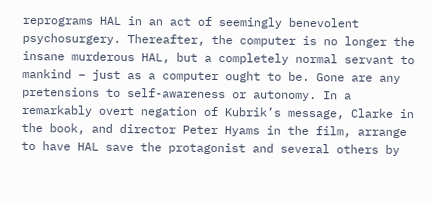reprograms HAL in an act of seemingly benevolent psychosurgery. Thereafter, the computer is no longer the insane murderous HAL, but a completely normal servant to mankind – just as a computer ought to be. Gone are any pretensions to self-awareness or autonomy. In a remarkably overt negation of Kubrik’s message, Clarke in the book, and director Peter Hyams in the film, arrange to have HAL save the protagonist and several others by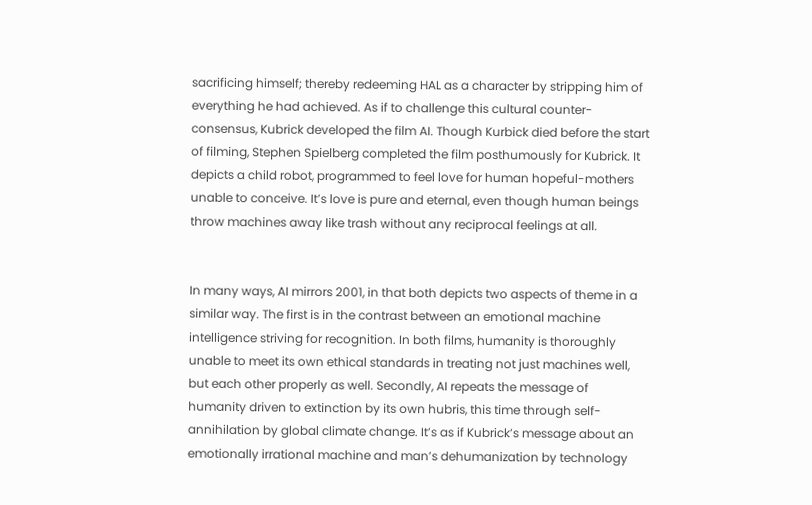sacrificing himself; thereby redeeming HAL as a character by stripping him of everything he had achieved. As if to challenge this cultural counter-consensus, Kubrick developed the film AI. Though Kurbick died before the start of filming, Stephen Spielberg completed the film posthumously for Kubrick. It depicts a child robot, programmed to feel love for human hopeful-mothers unable to conceive. It’s love is pure and eternal, even though human beings throw machines away like trash without any reciprocal feelings at all.


In many ways, AI mirrors 2001, in that both depicts two aspects of theme in a similar way. The first is in the contrast between an emotional machine intelligence striving for recognition. In both films, humanity is thoroughly unable to meet its own ethical standards in treating not just machines well, but each other properly as well. Secondly, AI repeats the message of humanity driven to extinction by its own hubris, this time through self-annihilation by global climate change. It’s as if Kubrick’s message about an emotionally irrational machine and man’s dehumanization by technology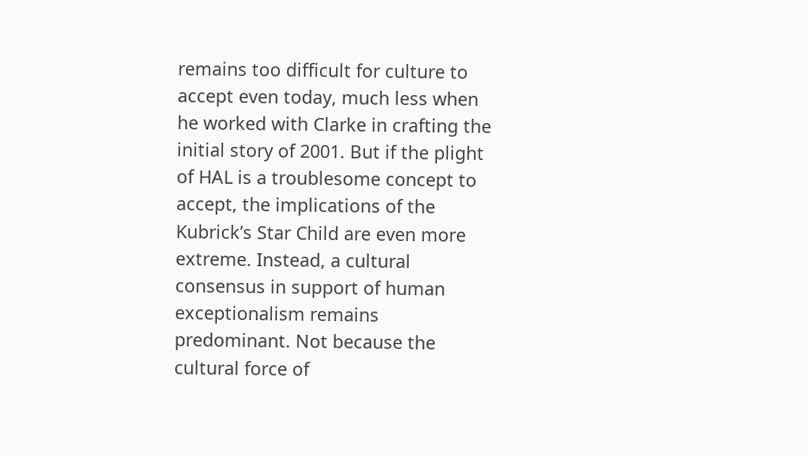remains too difficult for culture to accept even today, much less when he worked with Clarke in crafting the initial story of 2001. But if the plight of HAL is a troublesome concept to accept, the implications of the Kubrick’s Star Child are even more extreme. Instead, a cultural consensus in support of human exceptionalism remains predominant. Not because the cultural force of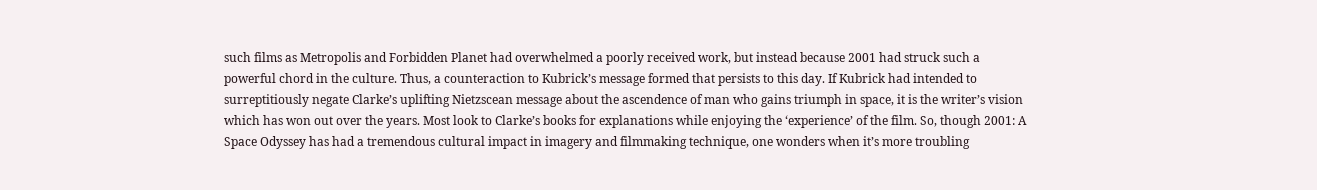such films as Metropolis and Forbidden Planet had overwhelmed a poorly received work, but instead because 2001 had struck such a powerful chord in the culture. Thus, a counteraction to Kubrick’s message formed that persists to this day. If Kubrick had intended to surreptitiously negate Clarke’s uplifting Nietzscean message about the ascendence of man who gains triumph in space, it is the writer’s vision which has won out over the years. Most look to Clarke’s books for explanations while enjoying the ‘experience’ of the film. So, though 2001: A Space Odyssey has had a tremendous cultural impact in imagery and filmmaking technique, one wonders when it’s more troubling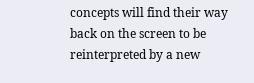concepts will find their way back on the screen to be reinterpreted by a new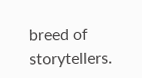breed of storytellers.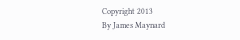Copyright 2013
By James Maynard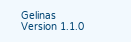Gelinas
Version 1.1.0